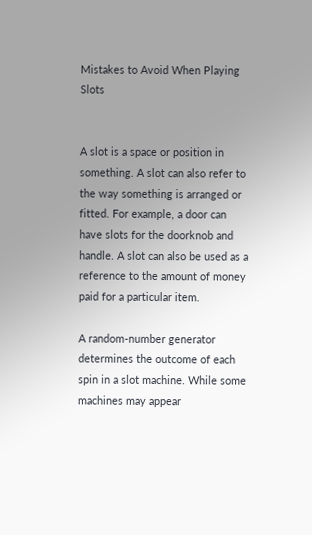Mistakes to Avoid When Playing Slots


A slot is a space or position in something. A slot can also refer to the way something is arranged or fitted. For example, a door can have slots for the doorknob and handle. A slot can also be used as a reference to the amount of money paid for a particular item.

A random-number generator determines the outcome of each spin in a slot machine. While some machines may appear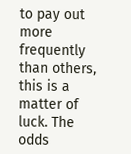to pay out more frequently than others, this is a matter of luck. The odds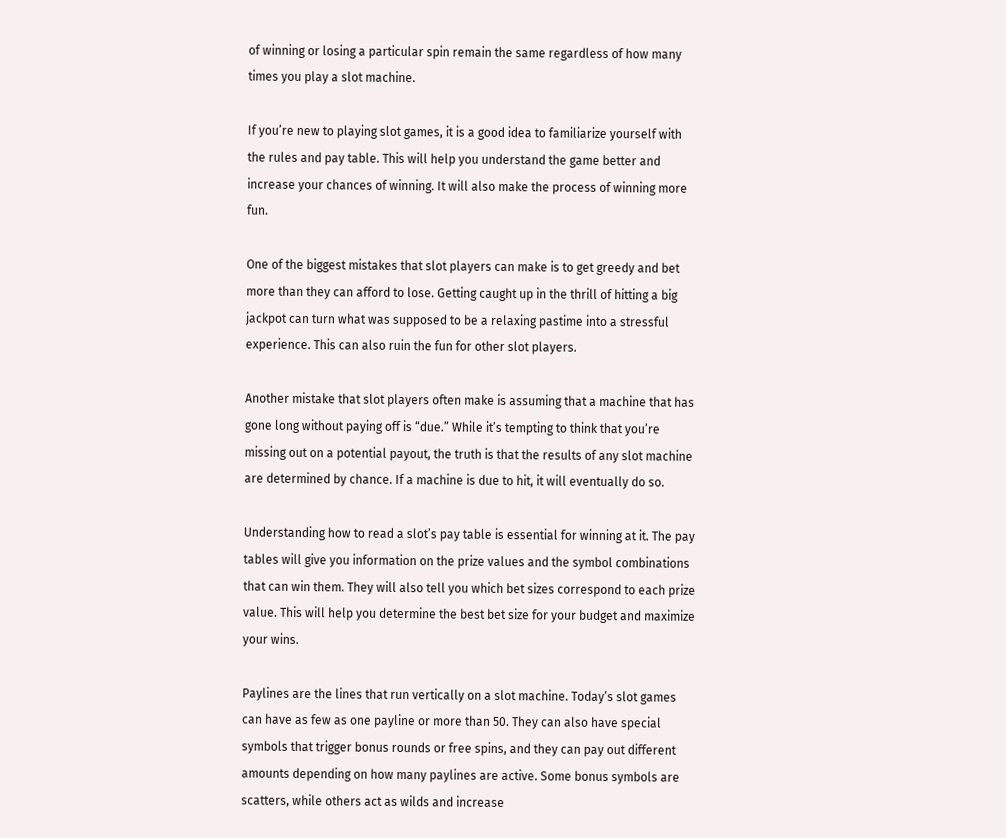of winning or losing a particular spin remain the same regardless of how many times you play a slot machine.

If you’re new to playing slot games, it is a good idea to familiarize yourself with the rules and pay table. This will help you understand the game better and increase your chances of winning. It will also make the process of winning more fun.

One of the biggest mistakes that slot players can make is to get greedy and bet more than they can afford to lose. Getting caught up in the thrill of hitting a big jackpot can turn what was supposed to be a relaxing pastime into a stressful experience. This can also ruin the fun for other slot players.

Another mistake that slot players often make is assuming that a machine that has gone long without paying off is “due.” While it’s tempting to think that you’re missing out on a potential payout, the truth is that the results of any slot machine are determined by chance. If a machine is due to hit, it will eventually do so.

Understanding how to read a slot’s pay table is essential for winning at it. The pay tables will give you information on the prize values and the symbol combinations that can win them. They will also tell you which bet sizes correspond to each prize value. This will help you determine the best bet size for your budget and maximize your wins.

Paylines are the lines that run vertically on a slot machine. Today’s slot games can have as few as one payline or more than 50. They can also have special symbols that trigger bonus rounds or free spins, and they can pay out different amounts depending on how many paylines are active. Some bonus symbols are scatters, while others act as wilds and increase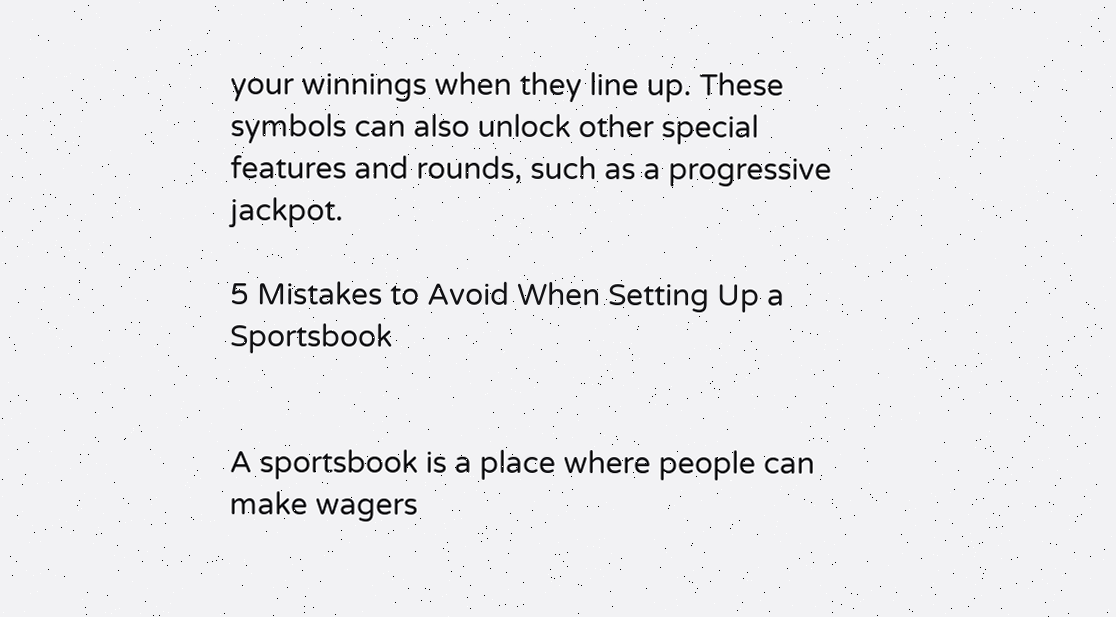your winnings when they line up. These symbols can also unlock other special features and rounds, such as a progressive jackpot.

5 Mistakes to Avoid When Setting Up a Sportsbook


A sportsbook is a place where people can make wagers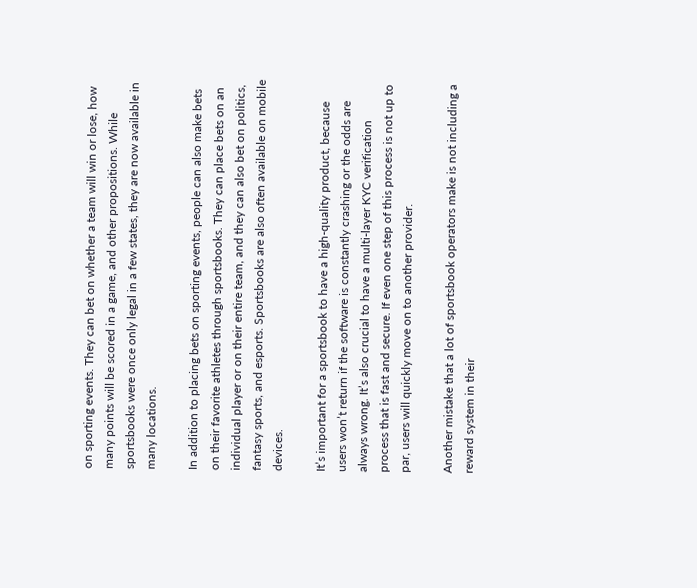on sporting events. They can bet on whether a team will win or lose, how many points will be scored in a game, and other propositions. While sportsbooks were once only legal in a few states, they are now available in many locations.

In addition to placing bets on sporting events, people can also make bets on their favorite athletes through sportsbooks. They can place bets on an individual player or on their entire team, and they can also bet on politics, fantasy sports, and esports. Sportsbooks are also often available on mobile devices.

It’s important for a sportsbook to have a high-quality product, because users won’t return if the software is constantly crashing or the odds are always wrong. It’s also crucial to have a multi-layer KYC verification process that is fast and secure. If even one step of this process is not up to par, users will quickly move on to another provider.

Another mistake that a lot of sportsbook operators make is not including a reward system in their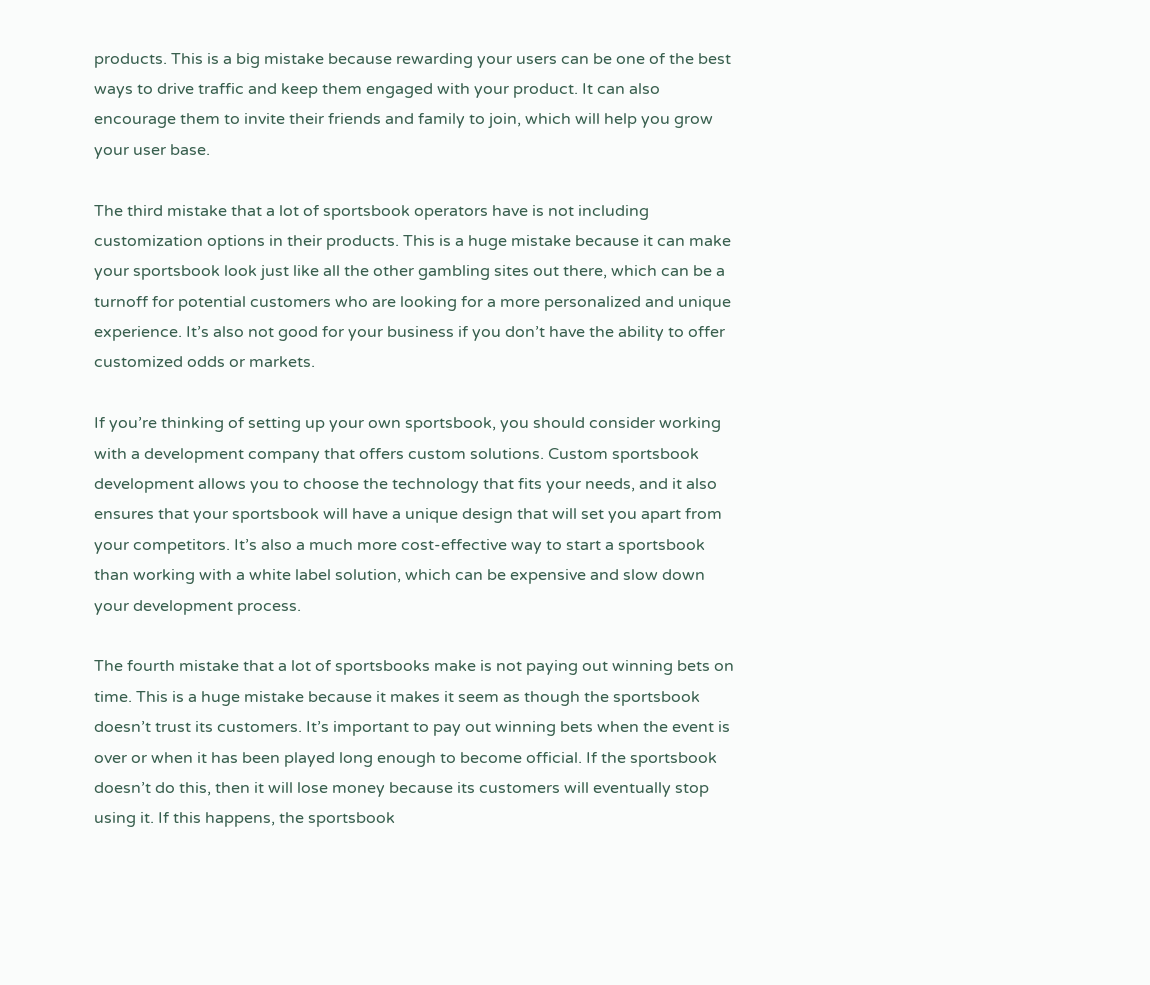products. This is a big mistake because rewarding your users can be one of the best ways to drive traffic and keep them engaged with your product. It can also encourage them to invite their friends and family to join, which will help you grow your user base.

The third mistake that a lot of sportsbook operators have is not including customization options in their products. This is a huge mistake because it can make your sportsbook look just like all the other gambling sites out there, which can be a turnoff for potential customers who are looking for a more personalized and unique experience. It’s also not good for your business if you don’t have the ability to offer customized odds or markets.

If you’re thinking of setting up your own sportsbook, you should consider working with a development company that offers custom solutions. Custom sportsbook development allows you to choose the technology that fits your needs, and it also ensures that your sportsbook will have a unique design that will set you apart from your competitors. It’s also a much more cost-effective way to start a sportsbook than working with a white label solution, which can be expensive and slow down your development process.

The fourth mistake that a lot of sportsbooks make is not paying out winning bets on time. This is a huge mistake because it makes it seem as though the sportsbook doesn’t trust its customers. It’s important to pay out winning bets when the event is over or when it has been played long enough to become official. If the sportsbook doesn’t do this, then it will lose money because its customers will eventually stop using it. If this happens, the sportsbook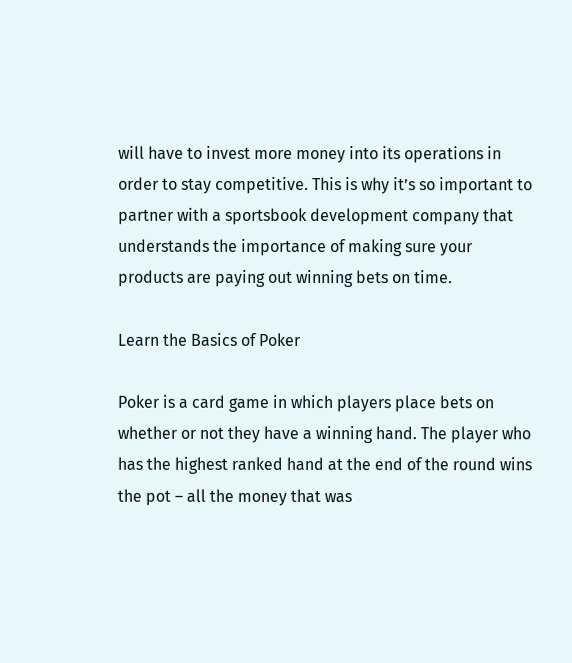will have to invest more money into its operations in order to stay competitive. This is why it’s so important to partner with a sportsbook development company that understands the importance of making sure your products are paying out winning bets on time.

Learn the Basics of Poker

Poker is a card game in which players place bets on whether or not they have a winning hand. The player who has the highest ranked hand at the end of the round wins the pot – all the money that was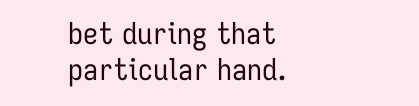bet during that particular hand.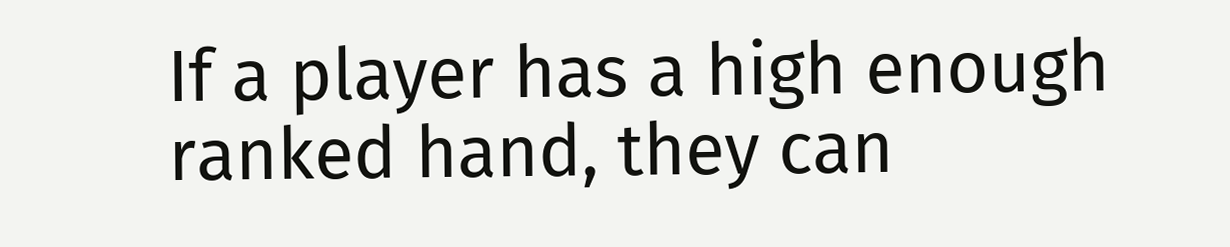If a player has a high enough ranked hand, they can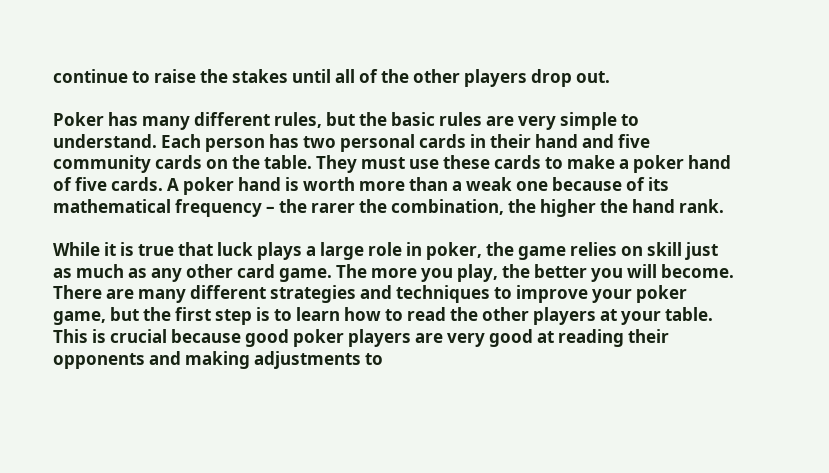continue to raise the stakes until all of the other players drop out.

Poker has many different rules, but the basic rules are very simple to understand. Each person has two personal cards in their hand and five community cards on the table. They must use these cards to make a poker hand of five cards. A poker hand is worth more than a weak one because of its mathematical frequency – the rarer the combination, the higher the hand rank.

While it is true that luck plays a large role in poker, the game relies on skill just as much as any other card game. The more you play, the better you will become. There are many different strategies and techniques to improve your poker game, but the first step is to learn how to read the other players at your table. This is crucial because good poker players are very good at reading their opponents and making adjustments to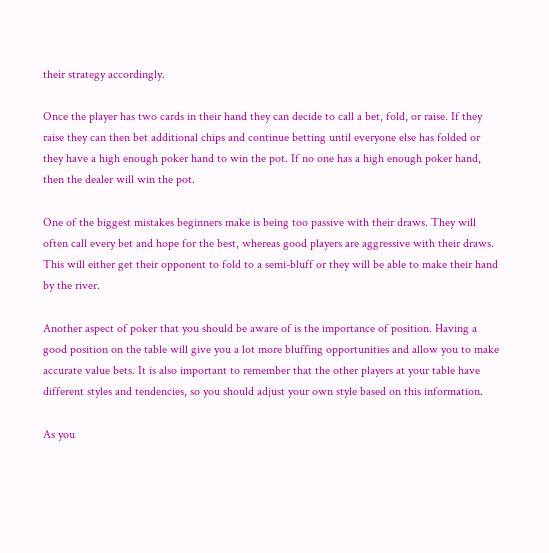their strategy accordingly.

Once the player has two cards in their hand they can decide to call a bet, fold, or raise. If they raise they can then bet additional chips and continue betting until everyone else has folded or they have a high enough poker hand to win the pot. If no one has a high enough poker hand, then the dealer will win the pot.

One of the biggest mistakes beginners make is being too passive with their draws. They will often call every bet and hope for the best, whereas good players are aggressive with their draws. This will either get their opponent to fold to a semi-bluff or they will be able to make their hand by the river.

Another aspect of poker that you should be aware of is the importance of position. Having a good position on the table will give you a lot more bluffing opportunities and allow you to make accurate value bets. It is also important to remember that the other players at your table have different styles and tendencies, so you should adjust your own style based on this information.

As you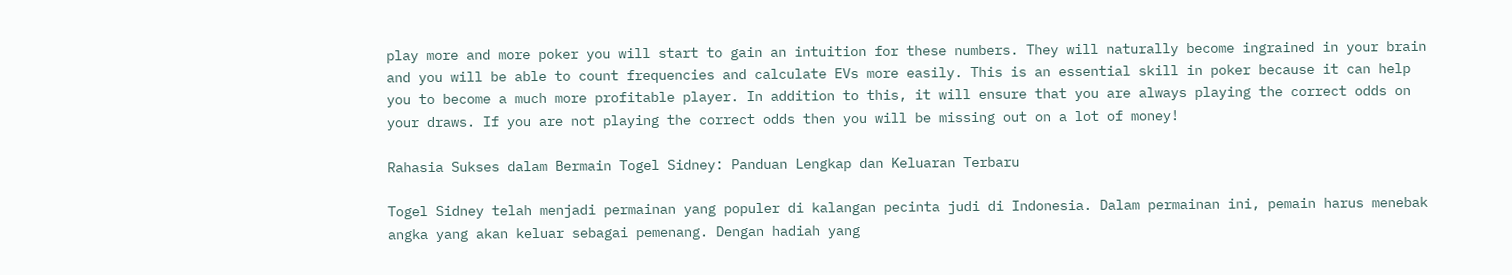play more and more poker you will start to gain an intuition for these numbers. They will naturally become ingrained in your brain and you will be able to count frequencies and calculate EVs more easily. This is an essential skill in poker because it can help you to become a much more profitable player. In addition to this, it will ensure that you are always playing the correct odds on your draws. If you are not playing the correct odds then you will be missing out on a lot of money!

Rahasia Sukses dalam Bermain Togel Sidney: Panduan Lengkap dan Keluaran Terbaru

Togel Sidney telah menjadi permainan yang populer di kalangan pecinta judi di Indonesia. Dalam permainan ini, pemain harus menebak angka yang akan keluar sebagai pemenang. Dengan hadiah yang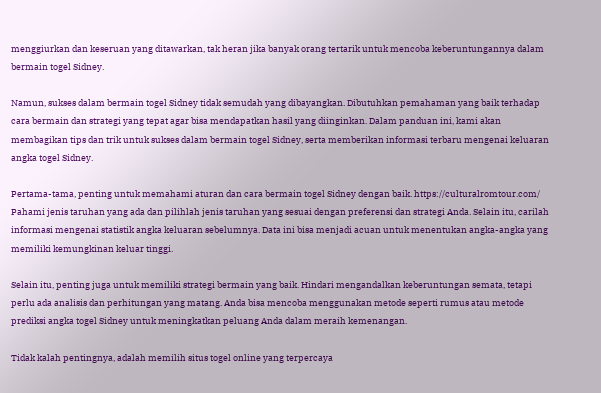menggiurkan dan keseruan yang ditawarkan, tak heran jika banyak orang tertarik untuk mencoba keberuntungannya dalam bermain togel Sidney.

Namun, sukses dalam bermain togel Sidney tidak semudah yang dibayangkan. Dibutuhkan pemahaman yang baik terhadap cara bermain dan strategi yang tepat agar bisa mendapatkan hasil yang diinginkan. Dalam panduan ini, kami akan membagikan tips dan trik untuk sukses dalam bermain togel Sidney, serta memberikan informasi terbaru mengenai keluaran angka togel Sidney.

Pertama-tama, penting untuk memahami aturan dan cara bermain togel Sidney dengan baik. https://culturalromtour.com/ Pahami jenis taruhan yang ada dan pilihlah jenis taruhan yang sesuai dengan preferensi dan strategi Anda. Selain itu, carilah informasi mengenai statistik angka keluaran sebelumnya. Data ini bisa menjadi acuan untuk menentukan angka-angka yang memiliki kemungkinan keluar tinggi.

Selain itu, penting juga untuk memiliki strategi bermain yang baik. Hindari mengandalkan keberuntungan semata, tetapi perlu ada analisis dan perhitungan yang matang. Anda bisa mencoba menggunakan metode seperti rumus atau metode prediksi angka togel Sidney untuk meningkatkan peluang Anda dalam meraih kemenangan.

Tidak kalah pentingnya, adalah memilih situs togel online yang terpercaya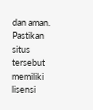dan aman. Pastikan situs tersebut memiliki lisensi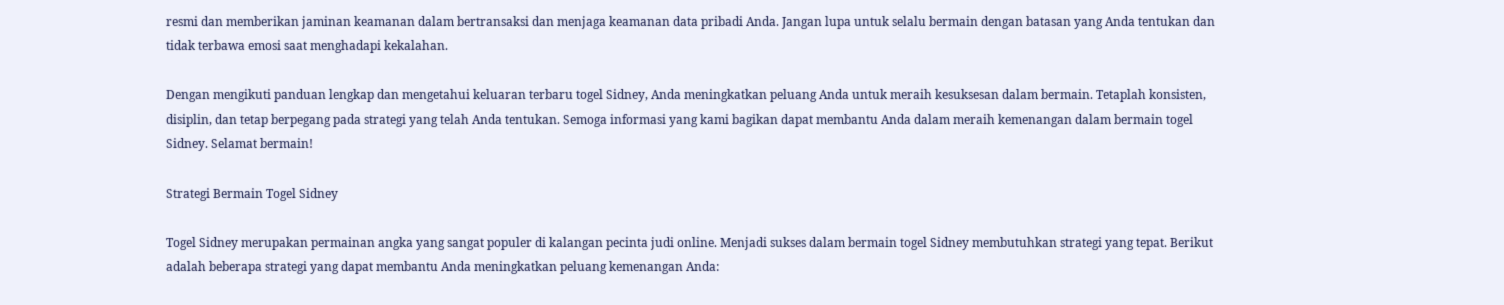resmi dan memberikan jaminan keamanan dalam bertransaksi dan menjaga keamanan data pribadi Anda. Jangan lupa untuk selalu bermain dengan batasan yang Anda tentukan dan tidak terbawa emosi saat menghadapi kekalahan.

Dengan mengikuti panduan lengkap dan mengetahui keluaran terbaru togel Sidney, Anda meningkatkan peluang Anda untuk meraih kesuksesan dalam bermain. Tetaplah konsisten, disiplin, dan tetap berpegang pada strategi yang telah Anda tentukan. Semoga informasi yang kami bagikan dapat membantu Anda dalam meraih kemenangan dalam bermain togel Sidney. Selamat bermain!

Strategi Bermain Togel Sidney

Togel Sidney merupakan permainan angka yang sangat populer di kalangan pecinta judi online. Menjadi sukses dalam bermain togel Sidney membutuhkan strategi yang tepat. Berikut adalah beberapa strategi yang dapat membantu Anda meningkatkan peluang kemenangan Anda: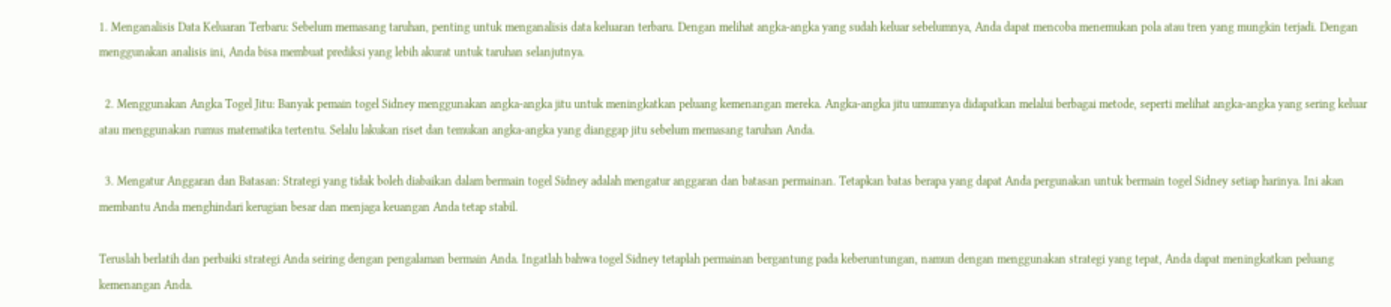1. Menganalisis Data Keluaran Terbaru: Sebelum memasang taruhan, penting untuk menganalisis data keluaran terbaru. Dengan melihat angka-angka yang sudah keluar sebelumnya, Anda dapat mencoba menemukan pola atau tren yang mungkin terjadi. Dengan menggunakan analisis ini, Anda bisa membuat prediksi yang lebih akurat untuk taruhan selanjutnya.

  2. Menggunakan Angka Togel Jitu: Banyak pemain togel Sidney menggunakan angka-angka jitu untuk meningkatkan peluang kemenangan mereka. Angka-angka jitu umumnya didapatkan melalui berbagai metode, seperti melihat angka-angka yang sering keluar atau menggunakan rumus matematika tertentu. Selalu lakukan riset dan temukan angka-angka yang dianggap jitu sebelum memasang taruhan Anda.

  3. Mengatur Anggaran dan Batasan: Strategi yang tidak boleh diabaikan dalam bermain togel Sidney adalah mengatur anggaran dan batasan permainan. Tetapkan batas berapa yang dapat Anda pergunakan untuk bermain togel Sidney setiap harinya. Ini akan membantu Anda menghindari kerugian besar dan menjaga keuangan Anda tetap stabil.

Teruslah berlatih dan perbaiki strategi Anda seiring dengan pengalaman bermain Anda. Ingatlah bahwa togel Sidney tetaplah permainan bergantung pada keberuntungan, namun dengan menggunakan strategi yang tepat, Anda dapat meningkatkan peluang kemenangan Anda.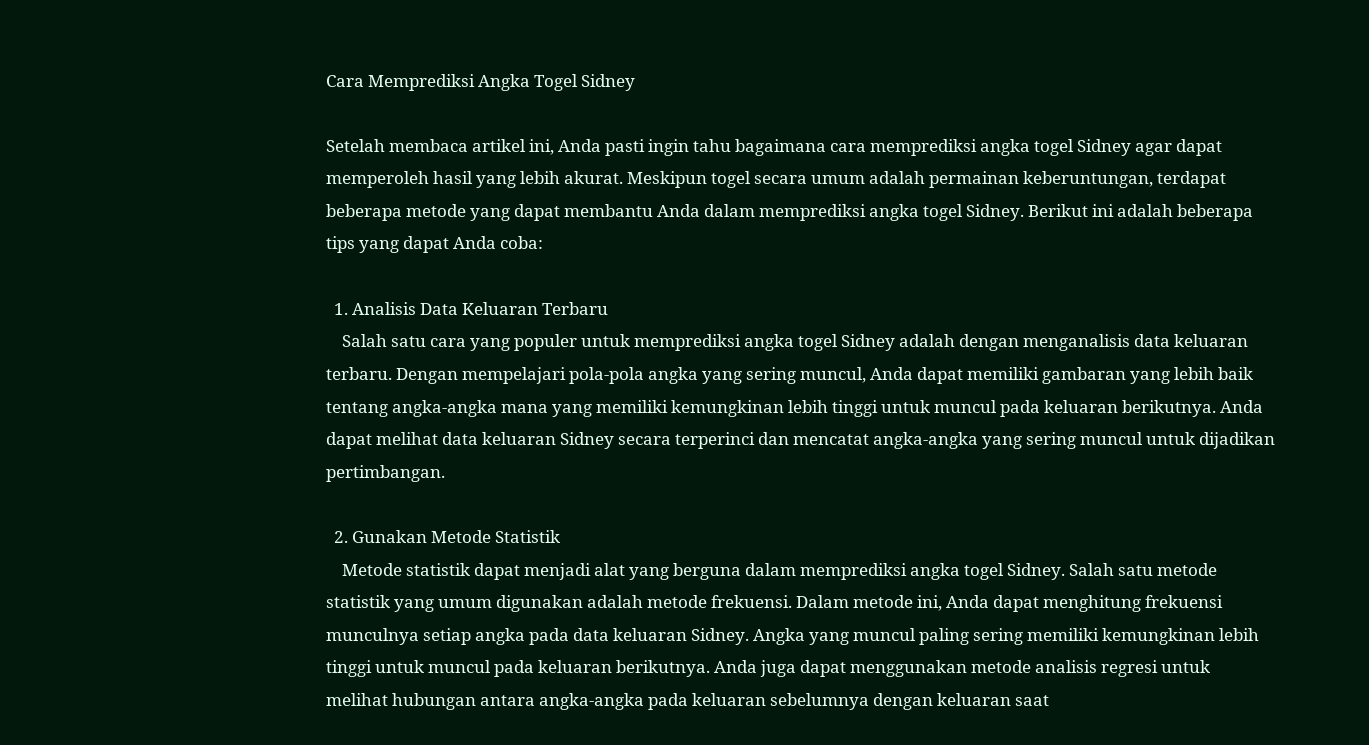Cara Memprediksi Angka Togel Sidney

Setelah membaca artikel ini, Anda pasti ingin tahu bagaimana cara memprediksi angka togel Sidney agar dapat memperoleh hasil yang lebih akurat. Meskipun togel secara umum adalah permainan keberuntungan, terdapat beberapa metode yang dapat membantu Anda dalam memprediksi angka togel Sidney. Berikut ini adalah beberapa tips yang dapat Anda coba:

  1. Analisis Data Keluaran Terbaru
    Salah satu cara yang populer untuk memprediksi angka togel Sidney adalah dengan menganalisis data keluaran terbaru. Dengan mempelajari pola-pola angka yang sering muncul, Anda dapat memiliki gambaran yang lebih baik tentang angka-angka mana yang memiliki kemungkinan lebih tinggi untuk muncul pada keluaran berikutnya. Anda dapat melihat data keluaran Sidney secara terperinci dan mencatat angka-angka yang sering muncul untuk dijadikan pertimbangan.

  2. Gunakan Metode Statistik
    Metode statistik dapat menjadi alat yang berguna dalam memprediksi angka togel Sidney. Salah satu metode statistik yang umum digunakan adalah metode frekuensi. Dalam metode ini, Anda dapat menghitung frekuensi munculnya setiap angka pada data keluaran Sidney. Angka yang muncul paling sering memiliki kemungkinan lebih tinggi untuk muncul pada keluaran berikutnya. Anda juga dapat menggunakan metode analisis regresi untuk melihat hubungan antara angka-angka pada keluaran sebelumnya dengan keluaran saat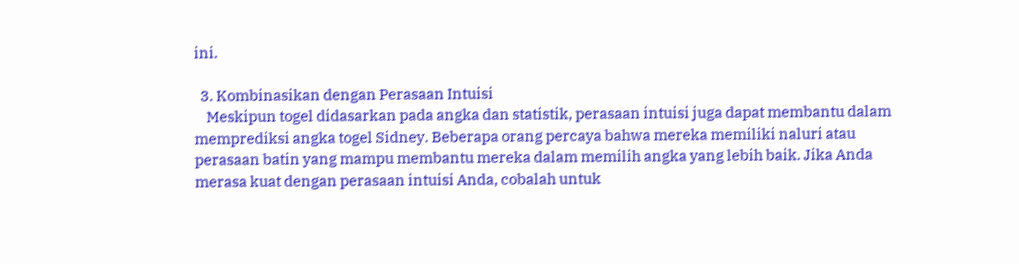ini.

  3. Kombinasikan dengan Perasaan Intuisi
    Meskipun togel didasarkan pada angka dan statistik, perasaan intuisi juga dapat membantu dalam memprediksi angka togel Sidney. Beberapa orang percaya bahwa mereka memiliki naluri atau perasaan batin yang mampu membantu mereka dalam memilih angka yang lebih baik. Jika Anda merasa kuat dengan perasaan intuisi Anda, cobalah untuk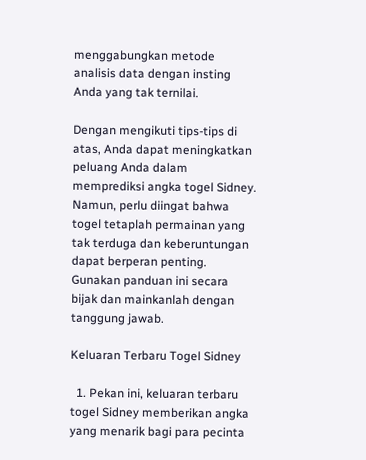menggabungkan metode analisis data dengan insting Anda yang tak ternilai.

Dengan mengikuti tips-tips di atas, Anda dapat meningkatkan peluang Anda dalam memprediksi angka togel Sidney. Namun, perlu diingat bahwa togel tetaplah permainan yang tak terduga dan keberuntungan dapat berperan penting. Gunakan panduan ini secara bijak dan mainkanlah dengan tanggung jawab.

Keluaran Terbaru Togel Sidney

  1. Pekan ini, keluaran terbaru togel Sidney memberikan angka yang menarik bagi para pecinta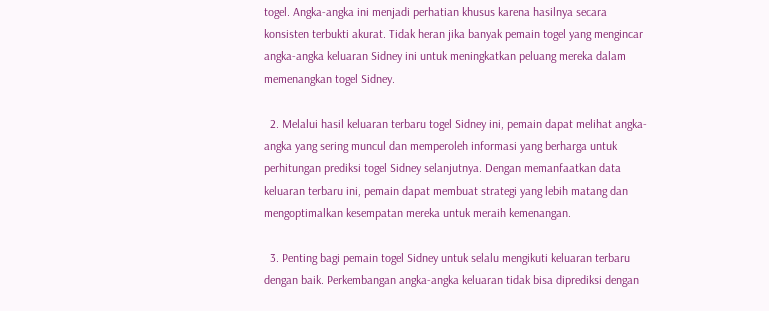togel. Angka-angka ini menjadi perhatian khusus karena hasilnya secara konsisten terbukti akurat. Tidak heran jika banyak pemain togel yang mengincar angka-angka keluaran Sidney ini untuk meningkatkan peluang mereka dalam memenangkan togel Sidney.

  2. Melalui hasil keluaran terbaru togel Sidney ini, pemain dapat melihat angka-angka yang sering muncul dan memperoleh informasi yang berharga untuk perhitungan prediksi togel Sidney selanjutnya. Dengan memanfaatkan data keluaran terbaru ini, pemain dapat membuat strategi yang lebih matang dan mengoptimalkan kesempatan mereka untuk meraih kemenangan.

  3. Penting bagi pemain togel Sidney untuk selalu mengikuti keluaran terbaru dengan baik. Perkembangan angka-angka keluaran tidak bisa diprediksi dengan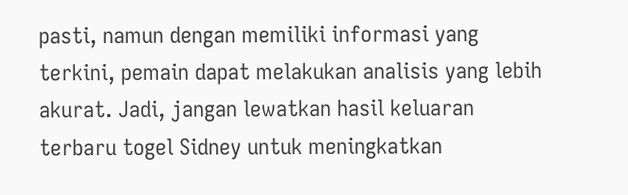pasti, namun dengan memiliki informasi yang terkini, pemain dapat melakukan analisis yang lebih akurat. Jadi, jangan lewatkan hasil keluaran terbaru togel Sidney untuk meningkatkan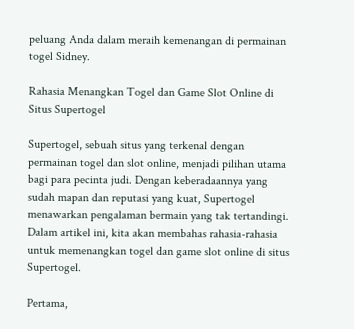peluang Anda dalam meraih kemenangan di permainan togel Sidney.

Rahasia Menangkan Togel dan Game Slot Online di Situs Supertogel

Supertogel, sebuah situs yang terkenal dengan permainan togel dan slot online, menjadi pilihan utama bagi para pecinta judi. Dengan keberadaannya yang sudah mapan dan reputasi yang kuat, Supertogel menawarkan pengalaman bermain yang tak tertandingi. Dalam artikel ini, kita akan membahas rahasia-rahasia untuk memenangkan togel dan game slot online di situs Supertogel.

Pertama,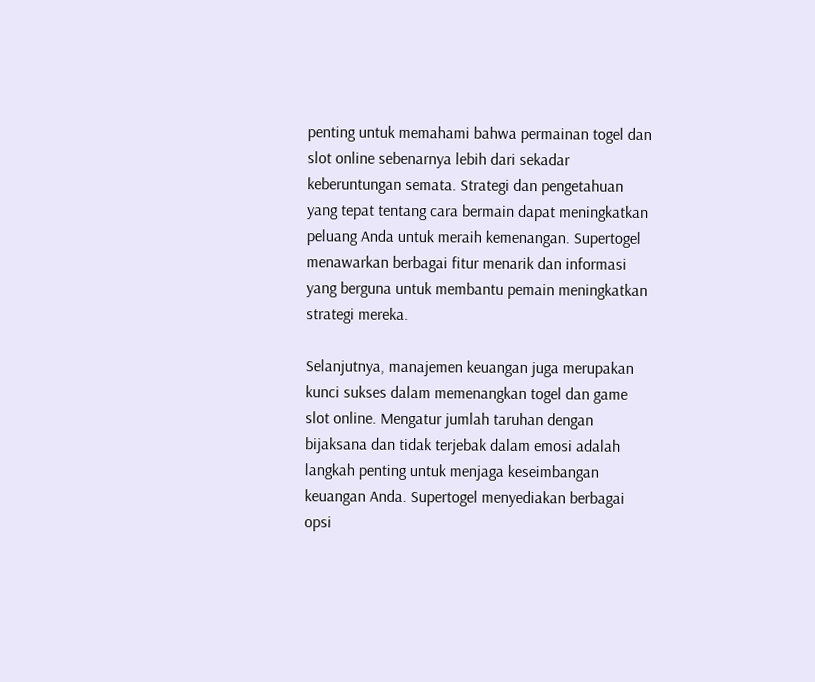penting untuk memahami bahwa permainan togel dan slot online sebenarnya lebih dari sekadar keberuntungan semata. Strategi dan pengetahuan yang tepat tentang cara bermain dapat meningkatkan peluang Anda untuk meraih kemenangan. Supertogel menawarkan berbagai fitur menarik dan informasi yang berguna untuk membantu pemain meningkatkan strategi mereka.

Selanjutnya, manajemen keuangan juga merupakan kunci sukses dalam memenangkan togel dan game slot online. Mengatur jumlah taruhan dengan bijaksana dan tidak terjebak dalam emosi adalah langkah penting untuk menjaga keseimbangan keuangan Anda. Supertogel menyediakan berbagai opsi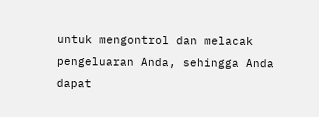untuk mengontrol dan melacak pengeluaran Anda, sehingga Anda dapat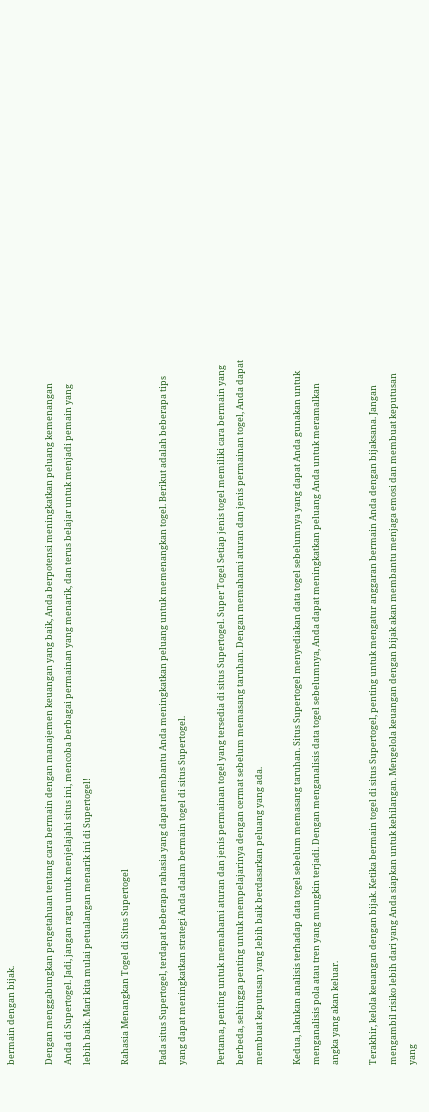bermain dengan bijak.

Dengan menggabungkan pengetahuan tentang cara bermain dengan manajemen keuangan yang baik, Anda berpotensi meningkatkan peluang kemenangan Anda di Supertogel. Jadi, jangan ragu untuk menjelajahi situs ini, mencoba berbagai permainan yang menarik, dan terus belajar untuk menjadi pemain yang lebih baik. Mari kita mulai petualangan menarik ini di Supertogel!

Rahasia Menangkan Togel di Situs Supertogel

Pada situs Supertogel, terdapat beberapa rahasia yang dapat membantu Anda meningkatkan peluang untuk memenangkan togel. Berikut adalah beberapa tips yang dapat meningkatkan strategi Anda dalam bermain togel di situs Supertogel.

Pertama, penting untuk memahami aturan dan jenis permainan togel yang tersedia di situs Supertogel. Super Togel Setiap jenis togel memiliki cara bermain yang berbeda, sehingga penting untuk mempelajarinya dengan cermat sebelum memasang taruhan. Dengan memahami aturan dan jenis permainan togel, Anda dapat membuat keputusan yang lebih baik berdasarkan peluang yang ada.

Kedua, lakukan analisis terhadap data togel sebelum memasang taruhan. Situs Supertogel menyediakan data togel sebelumnya yang dapat Anda gunakan untuk menganalisis pola atau tren yang mungkin terjadi. Dengan menganalisis data togel sebelumnya, Anda dapat meningkatkan peluang Anda untuk meramalkan angka yang akan keluar.

Terakhir, kelola keuangan dengan bijak. Ketika bermain togel di situs Supertogel, penting untuk mengatur anggaran bermain Anda dengan bijaksana. Jangan mengambil risiko lebih dari yang Anda siapkan untuk kehilangan. Mengelola keuangan dengan bijak akan membantu menjaga emosi dan membuat keputusan yang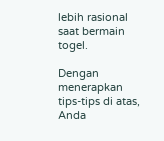lebih rasional saat bermain togel.

Dengan menerapkan tips-tips di atas, Anda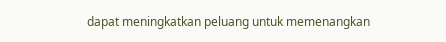dapat meningkatkan peluang untuk memenangkan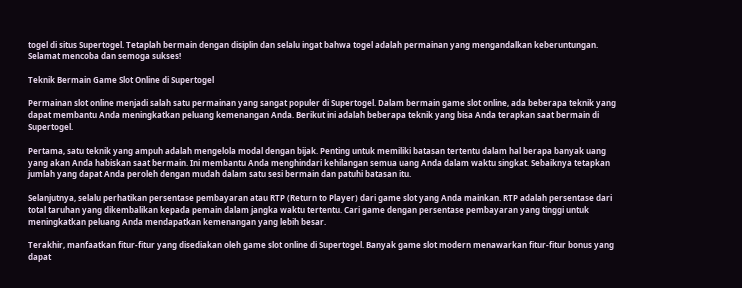togel di situs Supertogel. Tetaplah bermain dengan disiplin dan selalu ingat bahwa togel adalah permainan yang mengandalkan keberuntungan. Selamat mencoba dan semoga sukses!

Teknik Bermain Game Slot Online di Supertogel

Permainan slot online menjadi salah satu permainan yang sangat populer di Supertogel. Dalam bermain game slot online, ada beberapa teknik yang dapat membantu Anda meningkatkan peluang kemenangan Anda. Berikut ini adalah beberapa teknik yang bisa Anda terapkan saat bermain di Supertogel.

Pertama, satu teknik yang ampuh adalah mengelola modal dengan bijak. Penting untuk memiliki batasan tertentu dalam hal berapa banyak uang yang akan Anda habiskan saat bermain. Ini membantu Anda menghindari kehilangan semua uang Anda dalam waktu singkat. Sebaiknya tetapkan jumlah yang dapat Anda peroleh dengan mudah dalam satu sesi bermain dan patuhi batasan itu.

Selanjutnya, selalu perhatikan persentase pembayaran atau RTP (Return to Player) dari game slot yang Anda mainkan. RTP adalah persentase dari total taruhan yang dikembalikan kepada pemain dalam jangka waktu tertentu. Cari game dengan persentase pembayaran yang tinggi untuk meningkatkan peluang Anda mendapatkan kemenangan yang lebih besar.

Terakhir, manfaatkan fitur-fitur yang disediakan oleh game slot online di Supertogel. Banyak game slot modern menawarkan fitur-fitur bonus yang dapat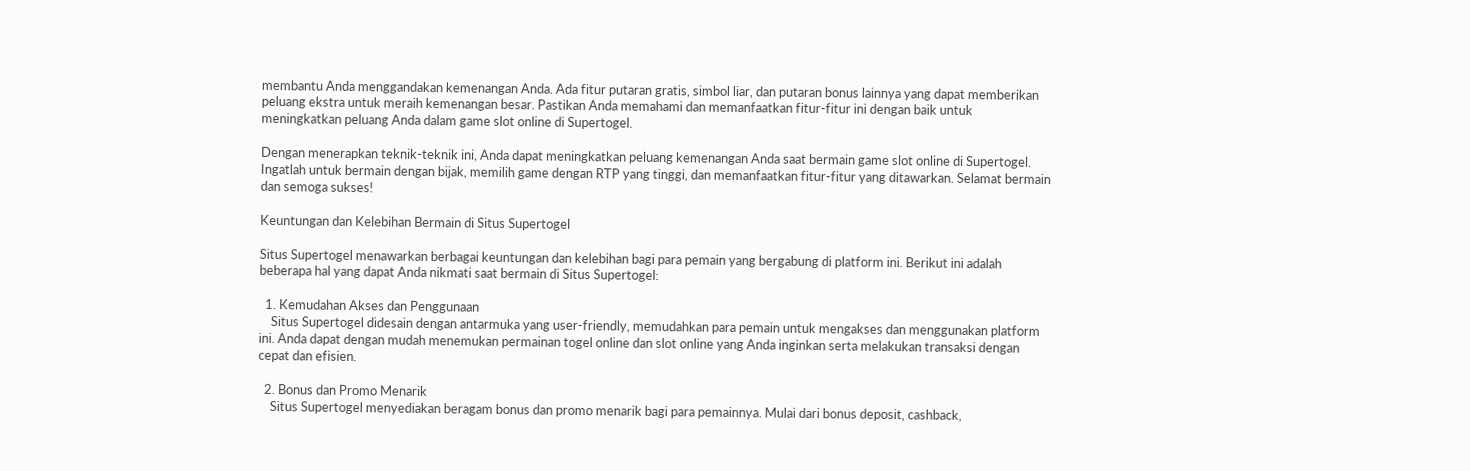membantu Anda menggandakan kemenangan Anda. Ada fitur putaran gratis, simbol liar, dan putaran bonus lainnya yang dapat memberikan peluang ekstra untuk meraih kemenangan besar. Pastikan Anda memahami dan memanfaatkan fitur-fitur ini dengan baik untuk meningkatkan peluang Anda dalam game slot online di Supertogel.

Dengan menerapkan teknik-teknik ini, Anda dapat meningkatkan peluang kemenangan Anda saat bermain game slot online di Supertogel. Ingatlah untuk bermain dengan bijak, memilih game dengan RTP yang tinggi, dan memanfaatkan fitur-fitur yang ditawarkan. Selamat bermain dan semoga sukses!

Keuntungan dan Kelebihan Bermain di Situs Supertogel

Situs Supertogel menawarkan berbagai keuntungan dan kelebihan bagi para pemain yang bergabung di platform ini. Berikut ini adalah beberapa hal yang dapat Anda nikmati saat bermain di Situs Supertogel:

  1. Kemudahan Akses dan Penggunaan
    Situs Supertogel didesain dengan antarmuka yang user-friendly, memudahkan para pemain untuk mengakses dan menggunakan platform ini. Anda dapat dengan mudah menemukan permainan togel online dan slot online yang Anda inginkan serta melakukan transaksi dengan cepat dan efisien.

  2. Bonus dan Promo Menarik
    Situs Supertogel menyediakan beragam bonus dan promo menarik bagi para pemainnya. Mulai dari bonus deposit, cashback,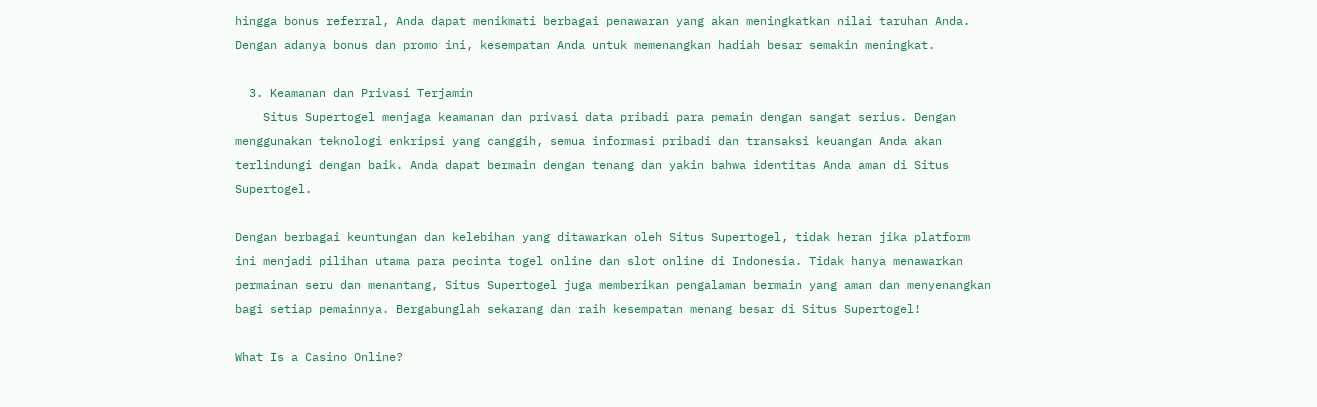hingga bonus referral, Anda dapat menikmati berbagai penawaran yang akan meningkatkan nilai taruhan Anda. Dengan adanya bonus dan promo ini, kesempatan Anda untuk memenangkan hadiah besar semakin meningkat.

  3. Keamanan dan Privasi Terjamin
    Situs Supertogel menjaga keamanan dan privasi data pribadi para pemain dengan sangat serius. Dengan menggunakan teknologi enkripsi yang canggih, semua informasi pribadi dan transaksi keuangan Anda akan terlindungi dengan baik. Anda dapat bermain dengan tenang dan yakin bahwa identitas Anda aman di Situs Supertogel.

Dengan berbagai keuntungan dan kelebihan yang ditawarkan oleh Situs Supertogel, tidak heran jika platform ini menjadi pilihan utama para pecinta togel online dan slot online di Indonesia. Tidak hanya menawarkan permainan seru dan menantang, Situs Supertogel juga memberikan pengalaman bermain yang aman dan menyenangkan bagi setiap pemainnya. Bergabunglah sekarang dan raih kesempatan menang besar di Situs Supertogel!

What Is a Casino Online?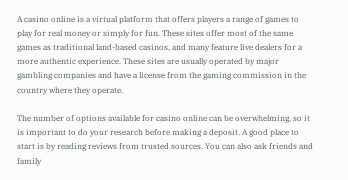A casino online is a virtual platform that offers players a range of games to play for real money or simply for fun. These sites offer most of the same games as traditional land-based casinos, and many feature live dealers for a more authentic experience. These sites are usually operated by major gambling companies and have a license from the gaming commission in the country where they operate.

The number of options available for casino online can be overwhelming, so it is important to do your research before making a deposit. A good place to start is by reading reviews from trusted sources. You can also ask friends and family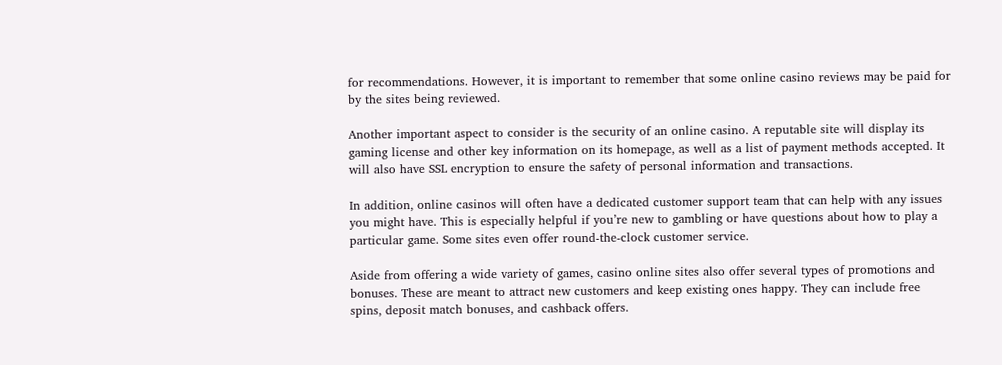for recommendations. However, it is important to remember that some online casino reviews may be paid for by the sites being reviewed.

Another important aspect to consider is the security of an online casino. A reputable site will display its gaming license and other key information on its homepage, as well as a list of payment methods accepted. It will also have SSL encryption to ensure the safety of personal information and transactions.

In addition, online casinos will often have a dedicated customer support team that can help with any issues you might have. This is especially helpful if you’re new to gambling or have questions about how to play a particular game. Some sites even offer round-the-clock customer service.

Aside from offering a wide variety of games, casino online sites also offer several types of promotions and bonuses. These are meant to attract new customers and keep existing ones happy. They can include free spins, deposit match bonuses, and cashback offers.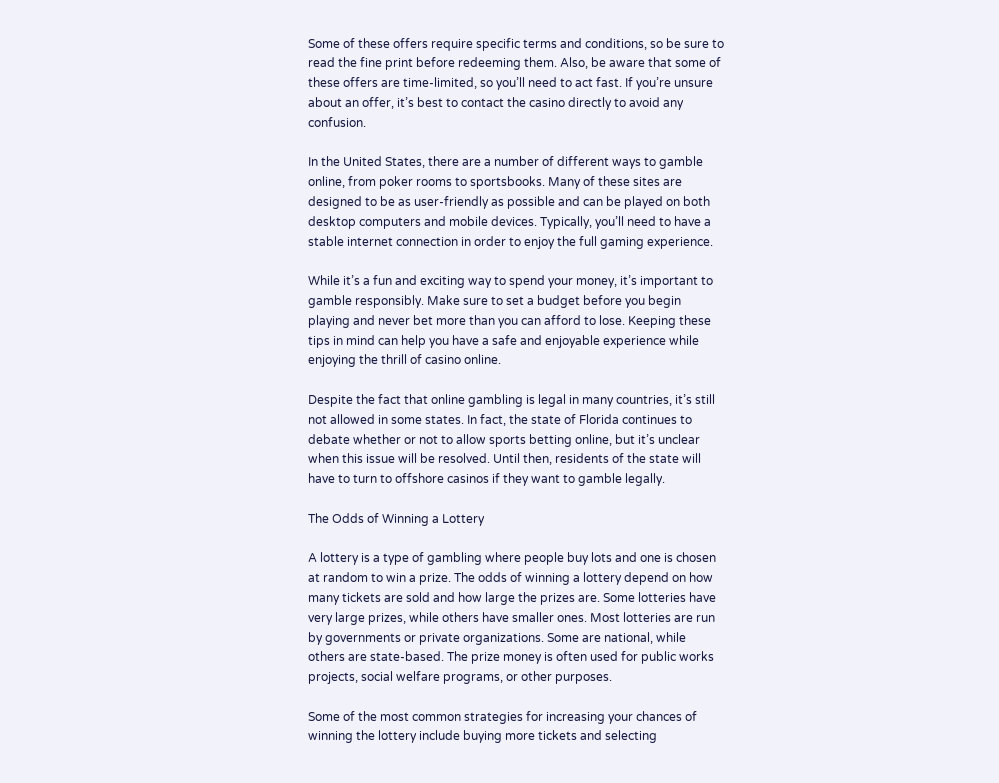Some of these offers require specific terms and conditions, so be sure to read the fine print before redeeming them. Also, be aware that some of these offers are time-limited, so you’ll need to act fast. If you’re unsure about an offer, it’s best to contact the casino directly to avoid any confusion.

In the United States, there are a number of different ways to gamble online, from poker rooms to sportsbooks. Many of these sites are designed to be as user-friendly as possible and can be played on both desktop computers and mobile devices. Typically, you’ll need to have a stable internet connection in order to enjoy the full gaming experience.

While it’s a fun and exciting way to spend your money, it’s important to gamble responsibly. Make sure to set a budget before you begin playing and never bet more than you can afford to lose. Keeping these tips in mind can help you have a safe and enjoyable experience while enjoying the thrill of casino online.

Despite the fact that online gambling is legal in many countries, it’s still not allowed in some states. In fact, the state of Florida continues to debate whether or not to allow sports betting online, but it’s unclear when this issue will be resolved. Until then, residents of the state will have to turn to offshore casinos if they want to gamble legally.

The Odds of Winning a Lottery

A lottery is a type of gambling where people buy lots and one is chosen at random to win a prize. The odds of winning a lottery depend on how many tickets are sold and how large the prizes are. Some lotteries have very large prizes, while others have smaller ones. Most lotteries are run by governments or private organizations. Some are national, while others are state-based. The prize money is often used for public works projects, social welfare programs, or other purposes.

Some of the most common strategies for increasing your chances of winning the lottery include buying more tickets and selecting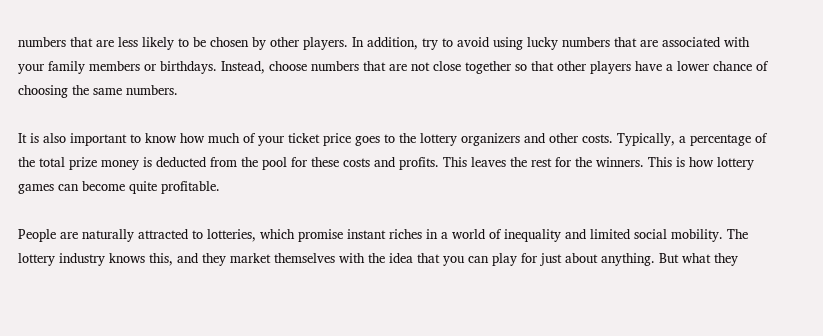numbers that are less likely to be chosen by other players. In addition, try to avoid using lucky numbers that are associated with your family members or birthdays. Instead, choose numbers that are not close together so that other players have a lower chance of choosing the same numbers.

It is also important to know how much of your ticket price goes to the lottery organizers and other costs. Typically, a percentage of the total prize money is deducted from the pool for these costs and profits. This leaves the rest for the winners. This is how lottery games can become quite profitable.

People are naturally attracted to lotteries, which promise instant riches in a world of inequality and limited social mobility. The lottery industry knows this, and they market themselves with the idea that you can play for just about anything. But what they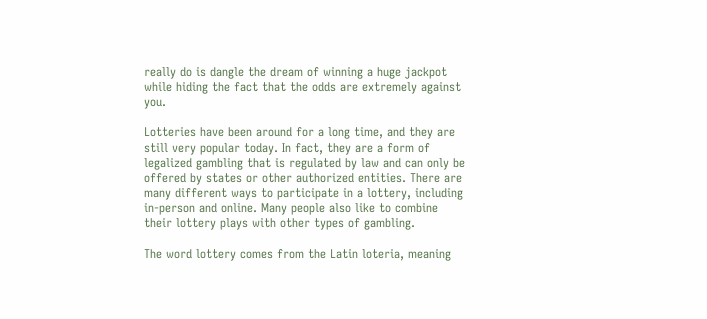really do is dangle the dream of winning a huge jackpot while hiding the fact that the odds are extremely against you.

Lotteries have been around for a long time, and they are still very popular today. In fact, they are a form of legalized gambling that is regulated by law and can only be offered by states or other authorized entities. There are many different ways to participate in a lottery, including in-person and online. Many people also like to combine their lottery plays with other types of gambling.

The word lottery comes from the Latin loteria, meaning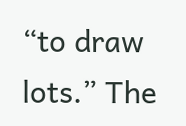“to draw lots.” The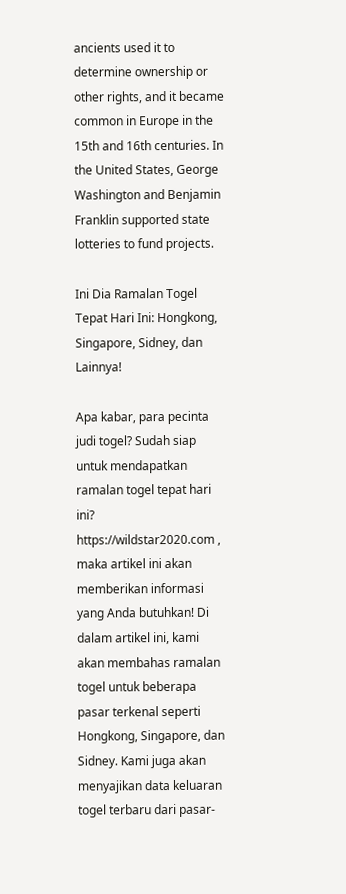ancients used it to determine ownership or other rights, and it became common in Europe in the 15th and 16th centuries. In the United States, George Washington and Benjamin Franklin supported state lotteries to fund projects.

Ini Dia Ramalan Togel Tepat Hari Ini: Hongkong, Singapore, Sidney, dan Lainnya!

Apa kabar, para pecinta judi togel? Sudah siap untuk mendapatkan ramalan togel tepat hari ini? https://wildstar2020.com , maka artikel ini akan memberikan informasi yang Anda butuhkan! Di dalam artikel ini, kami akan membahas ramalan togel untuk beberapa pasar terkenal seperti Hongkong, Singapore, dan Sidney. Kami juga akan menyajikan data keluaran togel terbaru dari pasar-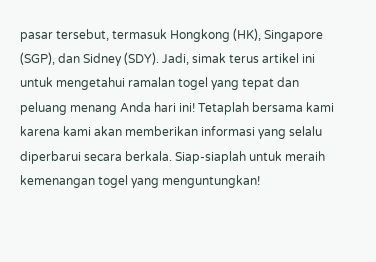pasar tersebut, termasuk Hongkong (HK), Singapore (SGP), dan Sidney (SDY). Jadi, simak terus artikel ini untuk mengetahui ramalan togel yang tepat dan peluang menang Anda hari ini! Tetaplah bersama kami karena kami akan memberikan informasi yang selalu diperbarui secara berkala. Siap-siaplah untuk meraih kemenangan togel yang menguntungkan!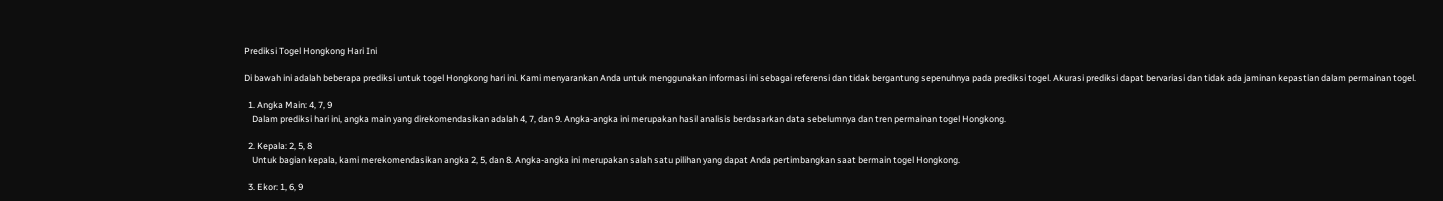Prediksi Togel Hongkong Hari Ini

Di bawah ini adalah beberapa prediksi untuk togel Hongkong hari ini. Kami menyarankan Anda untuk menggunakan informasi ini sebagai referensi dan tidak bergantung sepenuhnya pada prediksi togel. Akurasi prediksi dapat bervariasi dan tidak ada jaminan kepastian dalam permainan togel.

  1. Angka Main: 4, 7, 9
    Dalam prediksi hari ini, angka main yang direkomendasikan adalah 4, 7, dan 9. Angka-angka ini merupakan hasil analisis berdasarkan data sebelumnya dan tren permainan togel Hongkong.

  2. Kepala: 2, 5, 8
    Untuk bagian kepala, kami merekomendasikan angka 2, 5, dan 8. Angka-angka ini merupakan salah satu pilihan yang dapat Anda pertimbangkan saat bermain togel Hongkong.

  3. Ekor: 1, 6, 9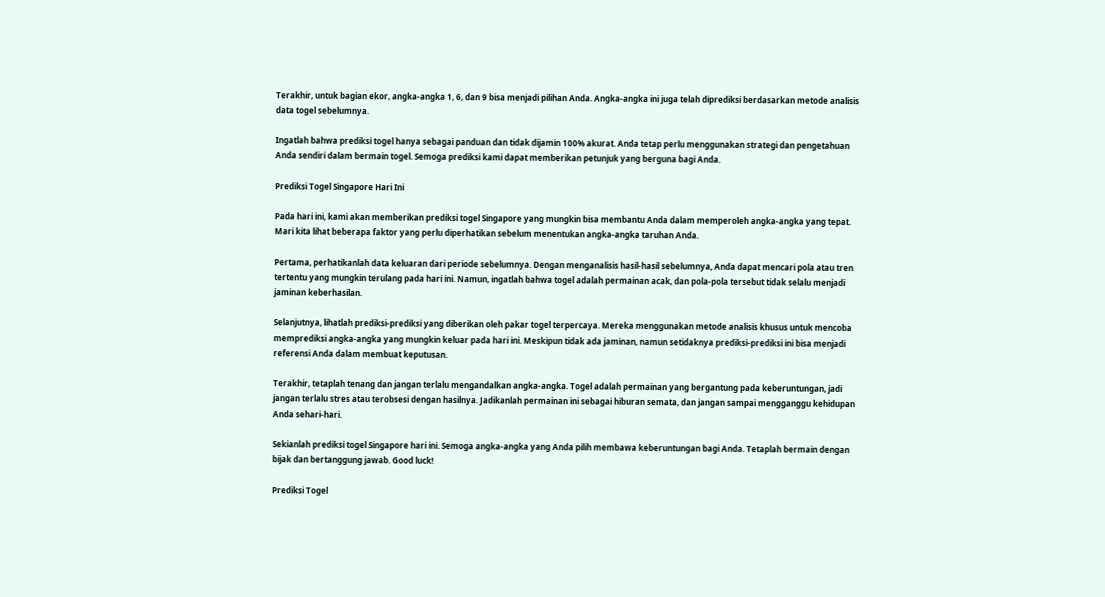Terakhir, untuk bagian ekor, angka-angka 1, 6, dan 9 bisa menjadi pilihan Anda. Angka-angka ini juga telah diprediksi berdasarkan metode analisis data togel sebelumnya.

Ingatlah bahwa prediksi togel hanya sebagai panduan dan tidak dijamin 100% akurat. Anda tetap perlu menggunakan strategi dan pengetahuan Anda sendiri dalam bermain togel. Semoga prediksi kami dapat memberikan petunjuk yang berguna bagi Anda.

Prediksi Togel Singapore Hari Ini

Pada hari ini, kami akan memberikan prediksi togel Singapore yang mungkin bisa membantu Anda dalam memperoleh angka-angka yang tepat. Mari kita lihat beberapa faktor yang perlu diperhatikan sebelum menentukan angka-angka taruhan Anda.

Pertama, perhatikanlah data keluaran dari periode sebelumnya. Dengan menganalisis hasil-hasil sebelumnya, Anda dapat mencari pola atau tren tertentu yang mungkin terulang pada hari ini. Namun, ingatlah bahwa togel adalah permainan acak, dan pola-pola tersebut tidak selalu menjadi jaminan keberhasilan.

Selanjutnya, lihatlah prediksi-prediksi yang diberikan oleh pakar togel terpercaya. Mereka menggunakan metode analisis khusus untuk mencoba memprediksi angka-angka yang mungkin keluar pada hari ini. Meskipun tidak ada jaminan, namun setidaknya prediksi-prediksi ini bisa menjadi referensi Anda dalam membuat keputusan.

Terakhir, tetaplah tenang dan jangan terlalu mengandalkan angka-angka. Togel adalah permainan yang bergantung pada keberuntungan, jadi jangan terlalu stres atau terobsesi dengan hasilnya. Jadikanlah permainan ini sebagai hiburan semata, dan jangan sampai mengganggu kehidupan Anda sehari-hari.

Sekianlah prediksi togel Singapore hari ini. Semoga angka-angka yang Anda pilih membawa keberuntungan bagi Anda. Tetaplah bermain dengan bijak dan bertanggung jawab. Good luck!

Prediksi Togel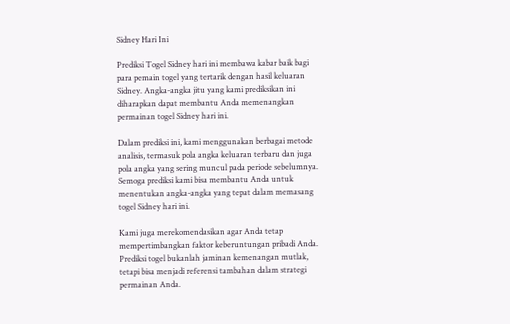Sidney Hari Ini

Prediksi Togel Sidney hari ini membawa kabar baik bagi para pemain togel yang tertarik dengan hasil keluaran Sidney. Angka-angka jitu yang kami prediksikan ini diharapkan dapat membantu Anda memenangkan permainan togel Sidney hari ini.

Dalam prediksi ini, kami menggunakan berbagai metode analisis, termasuk pola angka keluaran terbaru dan juga pola angka yang sering muncul pada periode sebelumnya. Semoga prediksi kami bisa membantu Anda untuk menentukan angka-angka yang tepat dalam memasang togel Sidney hari ini.

Kami juga merekomendasikan agar Anda tetap mempertimbangkan faktor keberuntungan pribadi Anda. Prediksi togel bukanlah jaminan kemenangan mutlak, tetapi bisa menjadi referensi tambahan dalam strategi permainan Anda.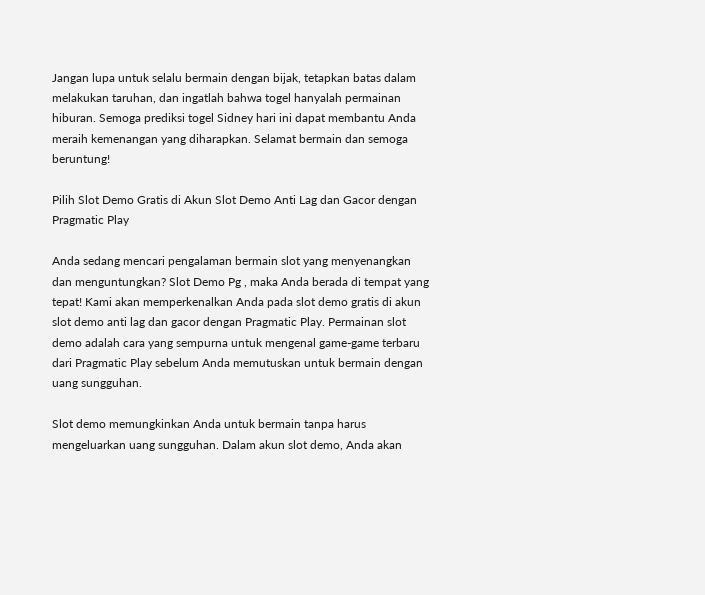Jangan lupa untuk selalu bermain dengan bijak, tetapkan batas dalam melakukan taruhan, dan ingatlah bahwa togel hanyalah permainan hiburan. Semoga prediksi togel Sidney hari ini dapat membantu Anda meraih kemenangan yang diharapkan. Selamat bermain dan semoga beruntung!

Pilih Slot Demo Gratis di Akun Slot Demo Anti Lag dan Gacor dengan Pragmatic Play

Anda sedang mencari pengalaman bermain slot yang menyenangkan dan menguntungkan? Slot Demo Pg , maka Anda berada di tempat yang tepat! Kami akan memperkenalkan Anda pada slot demo gratis di akun slot demo anti lag dan gacor dengan Pragmatic Play. Permainan slot demo adalah cara yang sempurna untuk mengenal game-game terbaru dari Pragmatic Play sebelum Anda memutuskan untuk bermain dengan uang sungguhan.

Slot demo memungkinkan Anda untuk bermain tanpa harus mengeluarkan uang sungguhan. Dalam akun slot demo, Anda akan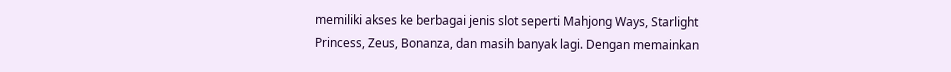memiliki akses ke berbagai jenis slot seperti Mahjong Ways, Starlight Princess, Zeus, Bonanza, dan masih banyak lagi. Dengan memainkan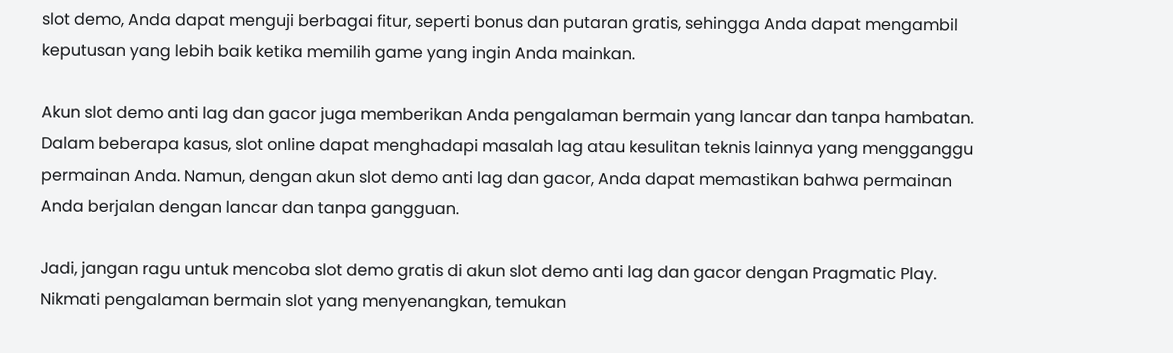slot demo, Anda dapat menguji berbagai fitur, seperti bonus dan putaran gratis, sehingga Anda dapat mengambil keputusan yang lebih baik ketika memilih game yang ingin Anda mainkan.

Akun slot demo anti lag dan gacor juga memberikan Anda pengalaman bermain yang lancar dan tanpa hambatan. Dalam beberapa kasus, slot online dapat menghadapi masalah lag atau kesulitan teknis lainnya yang mengganggu permainan Anda. Namun, dengan akun slot demo anti lag dan gacor, Anda dapat memastikan bahwa permainan Anda berjalan dengan lancar dan tanpa gangguan.

Jadi, jangan ragu untuk mencoba slot demo gratis di akun slot demo anti lag dan gacor dengan Pragmatic Play. Nikmati pengalaman bermain slot yang menyenangkan, temukan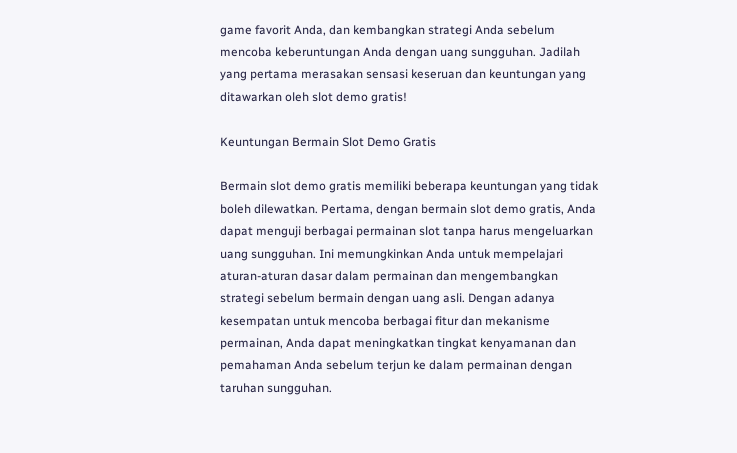game favorit Anda, dan kembangkan strategi Anda sebelum mencoba keberuntungan Anda dengan uang sungguhan. Jadilah yang pertama merasakan sensasi keseruan dan keuntungan yang ditawarkan oleh slot demo gratis!

Keuntungan Bermain Slot Demo Gratis

Bermain slot demo gratis memiliki beberapa keuntungan yang tidak boleh dilewatkan. Pertama, dengan bermain slot demo gratis, Anda dapat menguji berbagai permainan slot tanpa harus mengeluarkan uang sungguhan. Ini memungkinkan Anda untuk mempelajari aturan-aturan dasar dalam permainan dan mengembangkan strategi sebelum bermain dengan uang asli. Dengan adanya kesempatan untuk mencoba berbagai fitur dan mekanisme permainan, Anda dapat meningkatkan tingkat kenyamanan dan pemahaman Anda sebelum terjun ke dalam permainan dengan taruhan sungguhan.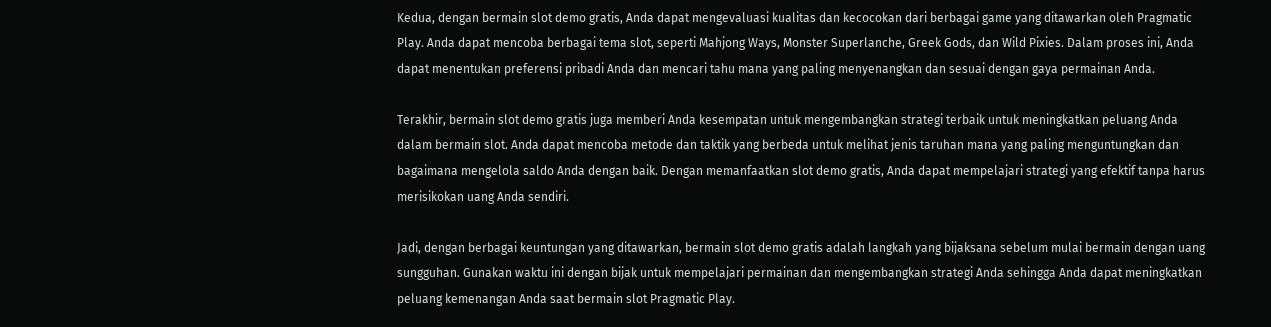Kedua, dengan bermain slot demo gratis, Anda dapat mengevaluasi kualitas dan kecocokan dari berbagai game yang ditawarkan oleh Pragmatic Play. Anda dapat mencoba berbagai tema slot, seperti Mahjong Ways, Monster Superlanche, Greek Gods, dan Wild Pixies. Dalam proses ini, Anda dapat menentukan preferensi pribadi Anda dan mencari tahu mana yang paling menyenangkan dan sesuai dengan gaya permainan Anda.

Terakhir, bermain slot demo gratis juga memberi Anda kesempatan untuk mengembangkan strategi terbaik untuk meningkatkan peluang Anda dalam bermain slot. Anda dapat mencoba metode dan taktik yang berbeda untuk melihat jenis taruhan mana yang paling menguntungkan dan bagaimana mengelola saldo Anda dengan baik. Dengan memanfaatkan slot demo gratis, Anda dapat mempelajari strategi yang efektif tanpa harus merisikokan uang Anda sendiri.

Jadi, dengan berbagai keuntungan yang ditawarkan, bermain slot demo gratis adalah langkah yang bijaksana sebelum mulai bermain dengan uang sungguhan. Gunakan waktu ini dengan bijak untuk mempelajari permainan dan mengembangkan strategi Anda sehingga Anda dapat meningkatkan peluang kemenangan Anda saat bermain slot Pragmatic Play.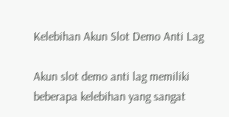Kelebihan Akun Slot Demo Anti Lag

Akun slot demo anti lag memiliki beberapa kelebihan yang sangat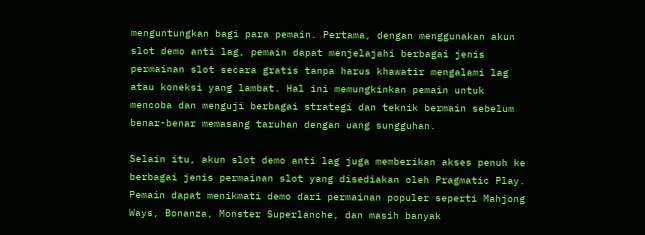menguntungkan bagi para pemain. Pertama, dengan menggunakan akun slot demo anti lag, pemain dapat menjelajahi berbagai jenis permainan slot secara gratis tanpa harus khawatir mengalami lag atau koneksi yang lambat. Hal ini memungkinkan pemain untuk mencoba dan menguji berbagai strategi dan teknik bermain sebelum benar-benar memasang taruhan dengan uang sungguhan.

Selain itu, akun slot demo anti lag juga memberikan akses penuh ke berbagai jenis permainan slot yang disediakan oleh Pragmatic Play. Pemain dapat menikmati demo dari permainan populer seperti Mahjong Ways, Bonanza, Monster Superlanche, dan masih banyak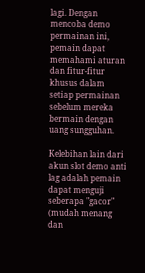lagi. Dengan mencoba demo permainan ini, pemain dapat memahami aturan dan fitur-fitur khusus dalam setiap permainan sebelum mereka bermain dengan uang sungguhan.

Kelebihan lain dari akun slot demo anti lag adalah pemain dapat menguji seberapa "gacor" (mudah menang dan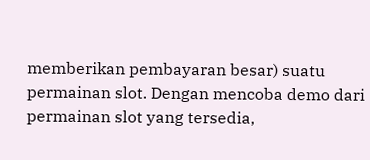memberikan pembayaran besar) suatu permainan slot. Dengan mencoba demo dari permainan slot yang tersedia,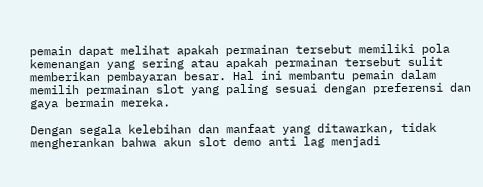pemain dapat melihat apakah permainan tersebut memiliki pola kemenangan yang sering atau apakah permainan tersebut sulit memberikan pembayaran besar. Hal ini membantu pemain dalam memilih permainan slot yang paling sesuai dengan preferensi dan gaya bermain mereka.

Dengan segala kelebihan dan manfaat yang ditawarkan, tidak mengherankan bahwa akun slot demo anti lag menjadi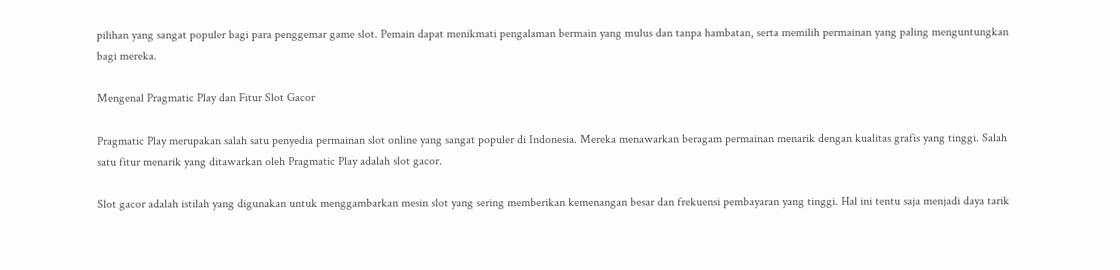pilihan yang sangat populer bagi para penggemar game slot. Pemain dapat menikmati pengalaman bermain yang mulus dan tanpa hambatan, serta memilih permainan yang paling menguntungkan bagi mereka.

Mengenal Pragmatic Play dan Fitur Slot Gacor

Pragmatic Play merupakan salah satu penyedia permainan slot online yang sangat populer di Indonesia. Mereka menawarkan beragam permainan menarik dengan kualitas grafis yang tinggi. Salah satu fitur menarik yang ditawarkan oleh Pragmatic Play adalah slot gacor.

Slot gacor adalah istilah yang digunakan untuk menggambarkan mesin slot yang sering memberikan kemenangan besar dan frekuensi pembayaran yang tinggi. Hal ini tentu saja menjadi daya tarik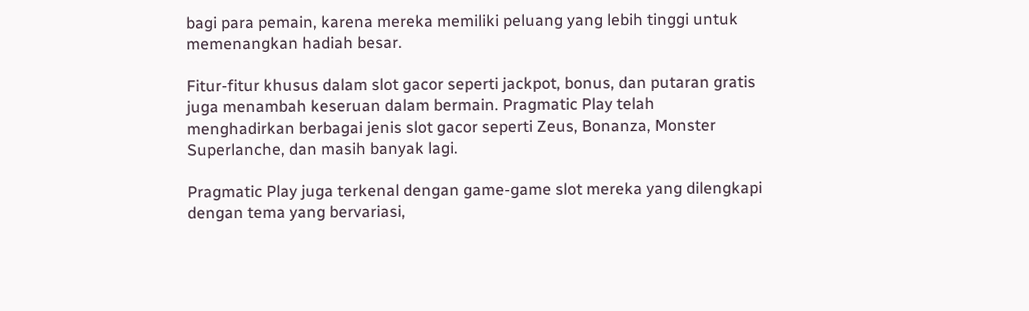bagi para pemain, karena mereka memiliki peluang yang lebih tinggi untuk memenangkan hadiah besar.

Fitur-fitur khusus dalam slot gacor seperti jackpot, bonus, dan putaran gratis juga menambah keseruan dalam bermain. Pragmatic Play telah menghadirkan berbagai jenis slot gacor seperti Zeus, Bonanza, Monster Superlanche, dan masih banyak lagi.

Pragmatic Play juga terkenal dengan game-game slot mereka yang dilengkapi dengan tema yang bervariasi,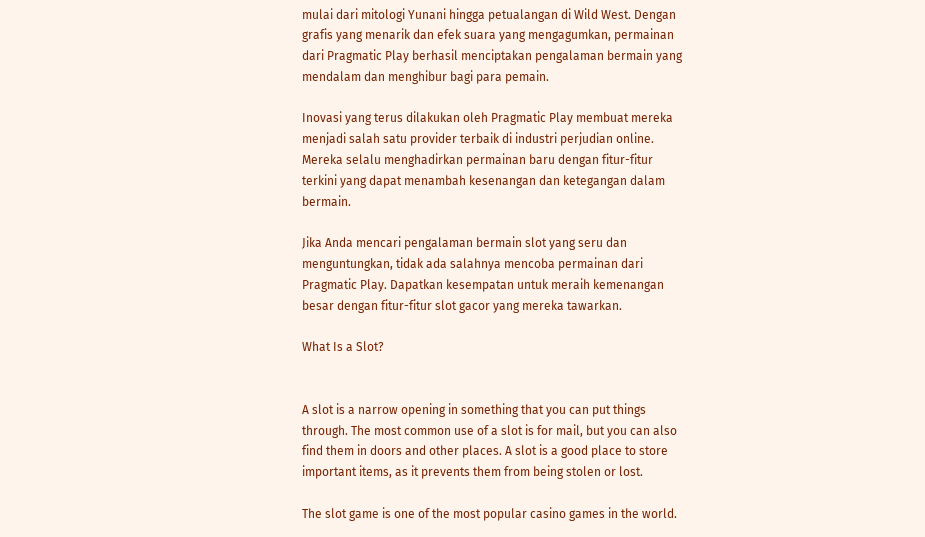mulai dari mitologi Yunani hingga petualangan di Wild West. Dengan grafis yang menarik dan efek suara yang mengagumkan, permainan dari Pragmatic Play berhasil menciptakan pengalaman bermain yang mendalam dan menghibur bagi para pemain.

Inovasi yang terus dilakukan oleh Pragmatic Play membuat mereka menjadi salah satu provider terbaik di industri perjudian online. Mereka selalu menghadirkan permainan baru dengan fitur-fitur terkini yang dapat menambah kesenangan dan ketegangan dalam bermain.

Jika Anda mencari pengalaman bermain slot yang seru dan menguntungkan, tidak ada salahnya mencoba permainan dari Pragmatic Play. Dapatkan kesempatan untuk meraih kemenangan besar dengan fitur-fitur slot gacor yang mereka tawarkan.

What Is a Slot?


A slot is a narrow opening in something that you can put things through. The most common use of a slot is for mail, but you can also find them in doors and other places. A slot is a good place to store important items, as it prevents them from being stolen or lost.

The slot game is one of the most popular casino games in the world.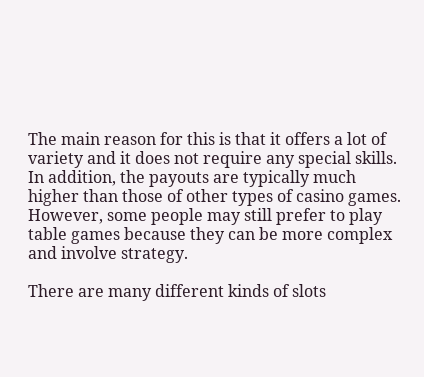The main reason for this is that it offers a lot of variety and it does not require any special skills. In addition, the payouts are typically much higher than those of other types of casino games. However, some people may still prefer to play table games because they can be more complex and involve strategy.

There are many different kinds of slots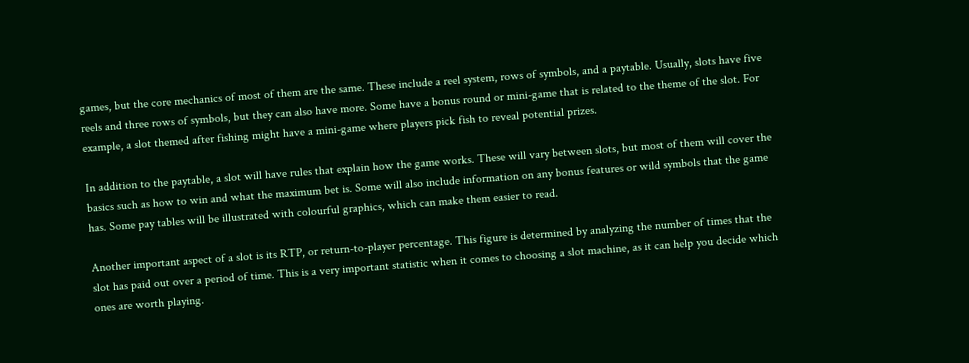games, but the core mechanics of most of them are the same. These include a reel system, rows of symbols, and a paytable. Usually, slots have five reels and three rows of symbols, but they can also have more. Some have a bonus round or mini-game that is related to the theme of the slot. For example, a slot themed after fishing might have a mini-game where players pick fish to reveal potential prizes.

In addition to the paytable, a slot will have rules that explain how the game works. These will vary between slots, but most of them will cover the basics such as how to win and what the maximum bet is. Some will also include information on any bonus features or wild symbols that the game has. Some pay tables will be illustrated with colourful graphics, which can make them easier to read.

Another important aspect of a slot is its RTP, or return-to-player percentage. This figure is determined by analyzing the number of times that the slot has paid out over a period of time. This is a very important statistic when it comes to choosing a slot machine, as it can help you decide which ones are worth playing.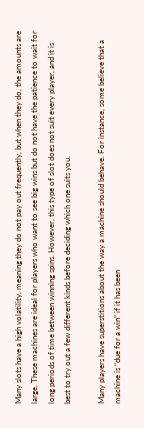Many slots have a high volatility, meaning they do not pay out frequently, but when they do, the amounts are large. These machines are ideal for players who want to see big wins but do not have the patience to wait for long periods of time between winning spins. However, this type of slot does not suit every player, and it is best to try out a few different kinds before deciding which one suits you.

Many players have superstitions about the way a machine should behave. For instance, some believe that a machine is “due for a win” if it has been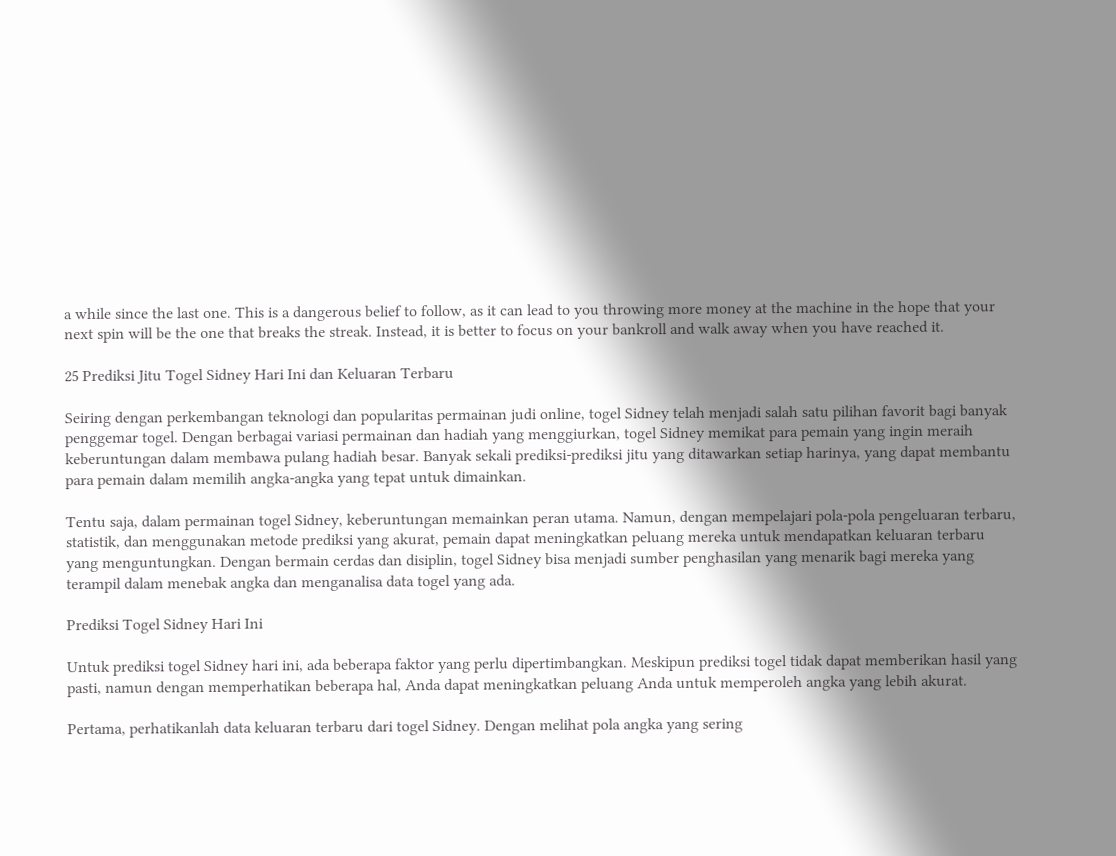a while since the last one. This is a dangerous belief to follow, as it can lead to you throwing more money at the machine in the hope that your next spin will be the one that breaks the streak. Instead, it is better to focus on your bankroll and walk away when you have reached it.

25 Prediksi Jitu Togel Sidney Hari Ini dan Keluaran Terbaru

Seiring dengan perkembangan teknologi dan popularitas permainan judi online, togel Sidney telah menjadi salah satu pilihan favorit bagi banyak penggemar togel. Dengan berbagai variasi permainan dan hadiah yang menggiurkan, togel Sidney memikat para pemain yang ingin meraih keberuntungan dalam membawa pulang hadiah besar. Banyak sekali prediksi-prediksi jitu yang ditawarkan setiap harinya, yang dapat membantu para pemain dalam memilih angka-angka yang tepat untuk dimainkan.

Tentu saja, dalam permainan togel Sidney, keberuntungan memainkan peran utama. Namun, dengan mempelajari pola-pola pengeluaran terbaru, statistik, dan menggunakan metode prediksi yang akurat, pemain dapat meningkatkan peluang mereka untuk mendapatkan keluaran terbaru yang menguntungkan. Dengan bermain cerdas dan disiplin, togel Sidney bisa menjadi sumber penghasilan yang menarik bagi mereka yang terampil dalam menebak angka dan menganalisa data togel yang ada.

Prediksi Togel Sidney Hari Ini

Untuk prediksi togel Sidney hari ini, ada beberapa faktor yang perlu dipertimbangkan. Meskipun prediksi togel tidak dapat memberikan hasil yang pasti, namun dengan memperhatikan beberapa hal, Anda dapat meningkatkan peluang Anda untuk memperoleh angka yang lebih akurat.

Pertama, perhatikanlah data keluaran terbaru dari togel Sidney. Dengan melihat pola angka yang sering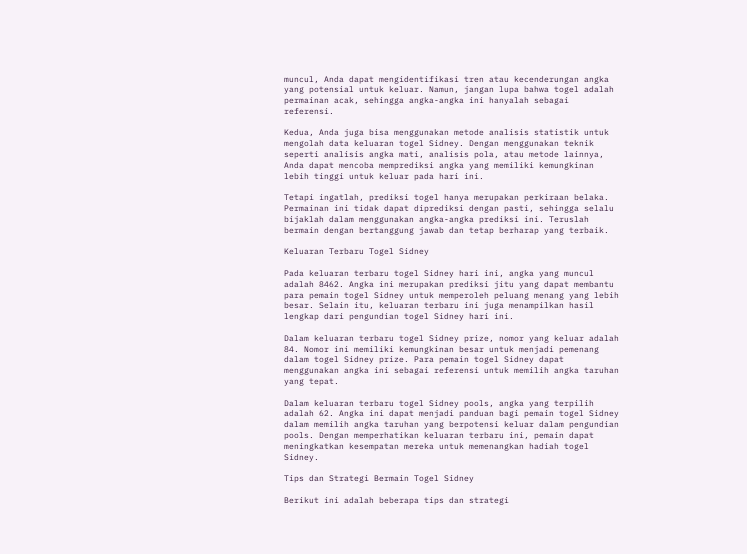muncul, Anda dapat mengidentifikasi tren atau kecenderungan angka yang potensial untuk keluar. Namun, jangan lupa bahwa togel adalah permainan acak, sehingga angka-angka ini hanyalah sebagai referensi.

Kedua, Anda juga bisa menggunakan metode analisis statistik untuk mengolah data keluaran togel Sidney. Dengan menggunakan teknik seperti analisis angka mati, analisis pola, atau metode lainnya, Anda dapat mencoba memprediksi angka yang memiliki kemungkinan lebih tinggi untuk keluar pada hari ini.

Tetapi ingatlah, prediksi togel hanya merupakan perkiraan belaka. Permainan ini tidak dapat diprediksi dengan pasti, sehingga selalu bijaklah dalam menggunakan angka-angka prediksi ini. Teruslah bermain dengan bertanggung jawab dan tetap berharap yang terbaik.

Keluaran Terbaru Togel Sidney

Pada keluaran terbaru togel Sidney hari ini, angka yang muncul adalah 8462. Angka ini merupakan prediksi jitu yang dapat membantu para pemain togel Sidney untuk memperoleh peluang menang yang lebih besar. Selain itu, keluaran terbaru ini juga menampilkan hasil lengkap dari pengundian togel Sidney hari ini.

Dalam keluaran terbaru togel Sidney prize, nomor yang keluar adalah 84. Nomor ini memiliki kemungkinan besar untuk menjadi pemenang dalam togel Sidney prize. Para pemain togel Sidney dapat menggunakan angka ini sebagai referensi untuk memilih angka taruhan yang tepat.

Dalam keluaran terbaru togel Sidney pools, angka yang terpilih adalah 62. Angka ini dapat menjadi panduan bagi pemain togel Sidney dalam memilih angka taruhan yang berpotensi keluar dalam pengundian pools. Dengan memperhatikan keluaran terbaru ini, pemain dapat meningkatkan kesempatan mereka untuk memenangkan hadiah togel Sidney.

Tips dan Strategi Bermain Togel Sidney

Berikut ini adalah beberapa tips dan strategi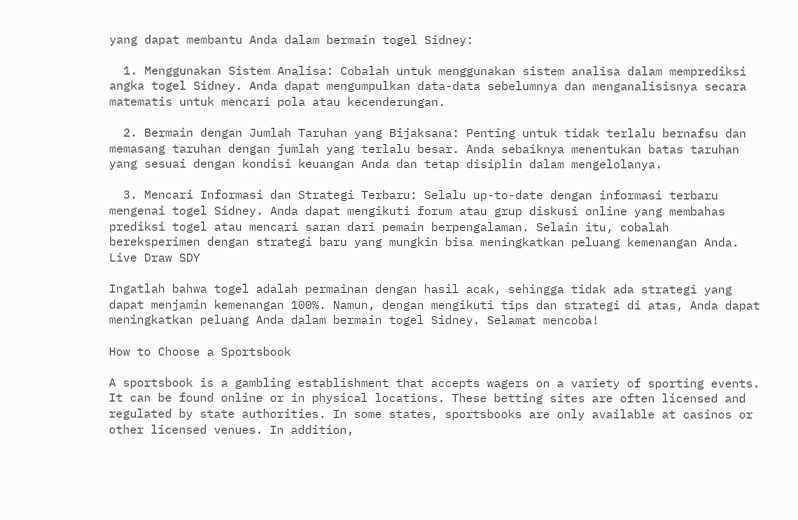yang dapat membantu Anda dalam bermain togel Sidney:

  1. Menggunakan Sistem Analisa: Cobalah untuk menggunakan sistem analisa dalam memprediksi angka togel Sidney. Anda dapat mengumpulkan data-data sebelumnya dan menganalisisnya secara matematis untuk mencari pola atau kecenderungan.

  2. Bermain dengan Jumlah Taruhan yang Bijaksana: Penting untuk tidak terlalu bernafsu dan memasang taruhan dengan jumlah yang terlalu besar. Anda sebaiknya menentukan batas taruhan yang sesuai dengan kondisi keuangan Anda dan tetap disiplin dalam mengelolanya.

  3. Mencari Informasi dan Strategi Terbaru: Selalu up-to-date dengan informasi terbaru mengenai togel Sidney. Anda dapat mengikuti forum atau grup diskusi online yang membahas prediksi togel atau mencari saran dari pemain berpengalaman. Selain itu, cobalah bereksperimen dengan strategi baru yang mungkin bisa meningkatkan peluang kemenangan Anda. Live Draw SDY

Ingatlah bahwa togel adalah permainan dengan hasil acak, sehingga tidak ada strategi yang dapat menjamin kemenangan 100%. Namun, dengan mengikuti tips dan strategi di atas, Anda dapat meningkatkan peluang Anda dalam bermain togel Sidney. Selamat mencoba!

How to Choose a Sportsbook

A sportsbook is a gambling establishment that accepts wagers on a variety of sporting events. It can be found online or in physical locations. These betting sites are often licensed and regulated by state authorities. In some states, sportsbooks are only available at casinos or other licensed venues. In addition,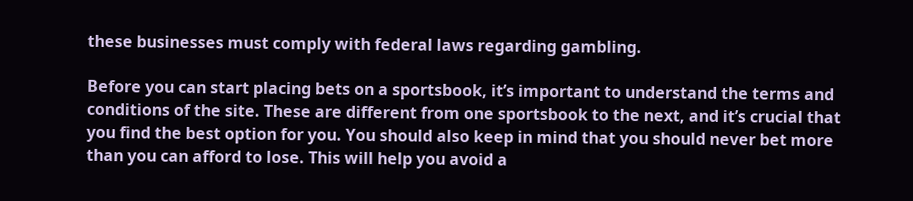these businesses must comply with federal laws regarding gambling.

Before you can start placing bets on a sportsbook, it’s important to understand the terms and conditions of the site. These are different from one sportsbook to the next, and it’s crucial that you find the best option for you. You should also keep in mind that you should never bet more than you can afford to lose. This will help you avoid a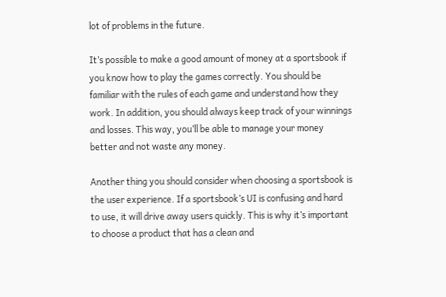lot of problems in the future.

It’s possible to make a good amount of money at a sportsbook if you know how to play the games correctly. You should be familiar with the rules of each game and understand how they work. In addition, you should always keep track of your winnings and losses. This way, you’ll be able to manage your money better and not waste any money.

Another thing you should consider when choosing a sportsbook is the user experience. If a sportsbook’s UI is confusing and hard to use, it will drive away users quickly. This is why it’s important to choose a product that has a clean and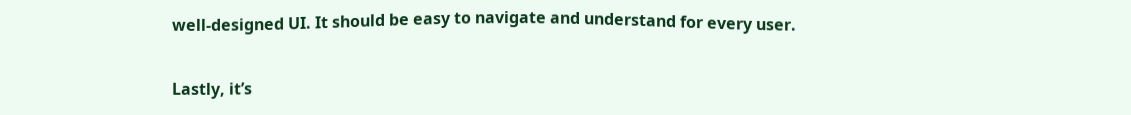well-designed UI. It should be easy to navigate and understand for every user.

Lastly, it’s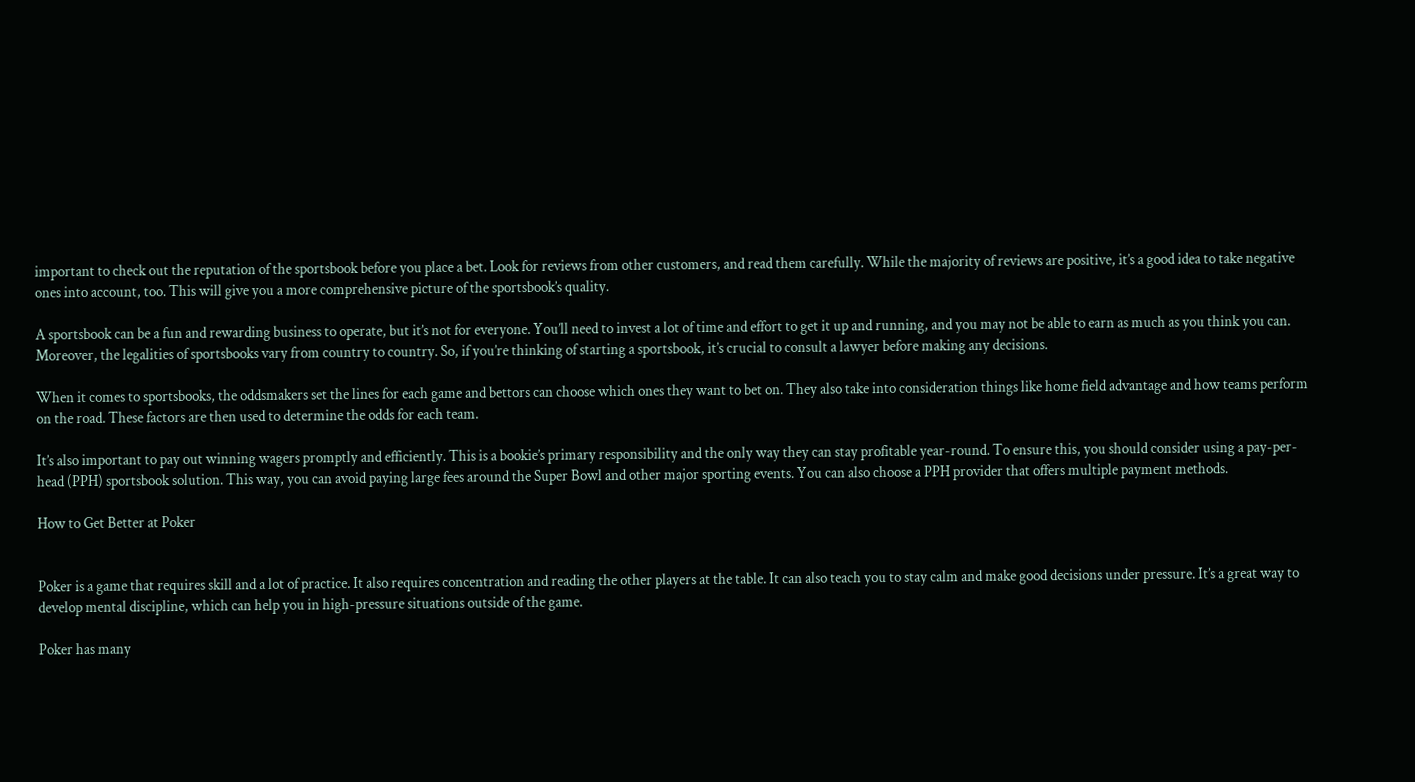important to check out the reputation of the sportsbook before you place a bet. Look for reviews from other customers, and read them carefully. While the majority of reviews are positive, it’s a good idea to take negative ones into account, too. This will give you a more comprehensive picture of the sportsbook’s quality.

A sportsbook can be a fun and rewarding business to operate, but it’s not for everyone. You’ll need to invest a lot of time and effort to get it up and running, and you may not be able to earn as much as you think you can. Moreover, the legalities of sportsbooks vary from country to country. So, if you’re thinking of starting a sportsbook, it’s crucial to consult a lawyer before making any decisions.

When it comes to sportsbooks, the oddsmakers set the lines for each game and bettors can choose which ones they want to bet on. They also take into consideration things like home field advantage and how teams perform on the road. These factors are then used to determine the odds for each team.

It’s also important to pay out winning wagers promptly and efficiently. This is a bookie’s primary responsibility and the only way they can stay profitable year-round. To ensure this, you should consider using a pay-per-head (PPH) sportsbook solution. This way, you can avoid paying large fees around the Super Bowl and other major sporting events. You can also choose a PPH provider that offers multiple payment methods.

How to Get Better at Poker


Poker is a game that requires skill and a lot of practice. It also requires concentration and reading the other players at the table. It can also teach you to stay calm and make good decisions under pressure. It’s a great way to develop mental discipline, which can help you in high-pressure situations outside of the game.

Poker has many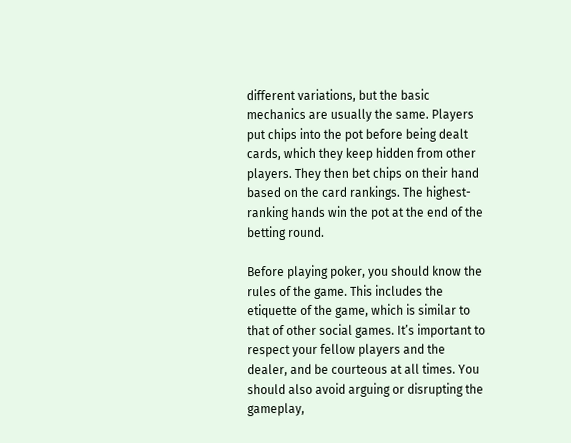different variations, but the basic mechanics are usually the same. Players put chips into the pot before being dealt cards, which they keep hidden from other players. They then bet chips on their hand based on the card rankings. The highest-ranking hands win the pot at the end of the betting round.

Before playing poker, you should know the rules of the game. This includes the etiquette of the game, which is similar to that of other social games. It’s important to respect your fellow players and the dealer, and be courteous at all times. You should also avoid arguing or disrupting the gameplay,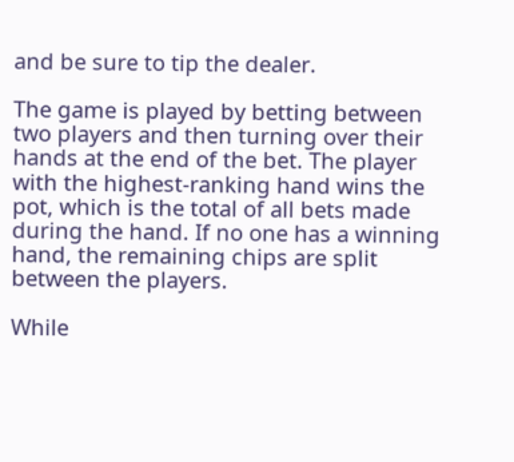and be sure to tip the dealer.

The game is played by betting between two players and then turning over their hands at the end of the bet. The player with the highest-ranking hand wins the pot, which is the total of all bets made during the hand. If no one has a winning hand, the remaining chips are split between the players.

While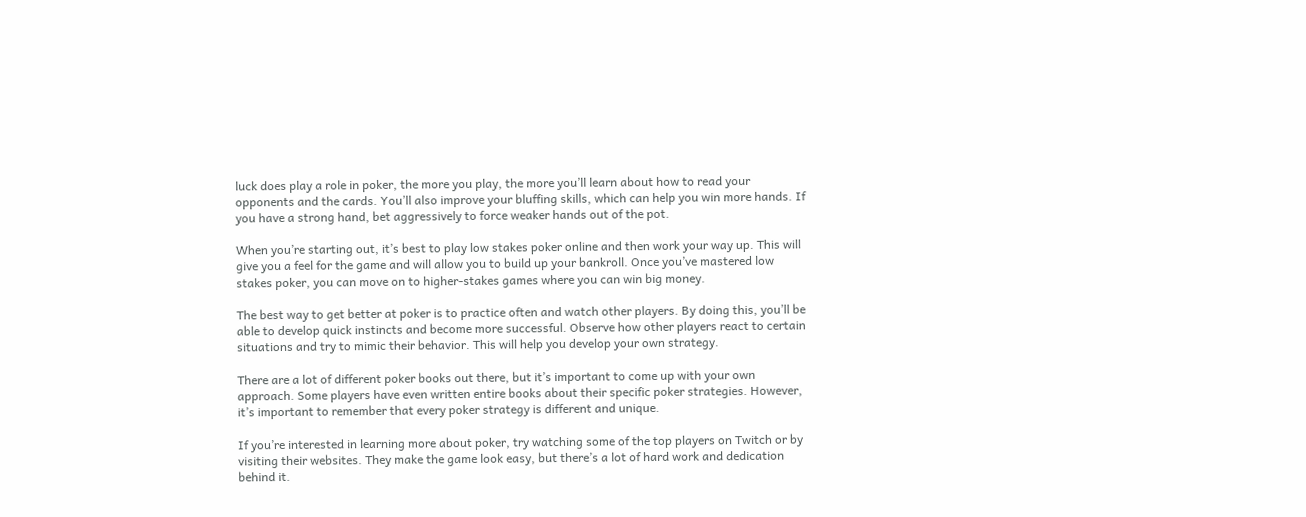luck does play a role in poker, the more you play, the more you’ll learn about how to read your opponents and the cards. You’ll also improve your bluffing skills, which can help you win more hands. If you have a strong hand, bet aggressively to force weaker hands out of the pot.

When you’re starting out, it’s best to play low stakes poker online and then work your way up. This will give you a feel for the game and will allow you to build up your bankroll. Once you’ve mastered low stakes poker, you can move on to higher-stakes games where you can win big money.

The best way to get better at poker is to practice often and watch other players. By doing this, you’ll be able to develop quick instincts and become more successful. Observe how other players react to certain situations and try to mimic their behavior. This will help you develop your own strategy.

There are a lot of different poker books out there, but it’s important to come up with your own approach. Some players have even written entire books about their specific poker strategies. However, it’s important to remember that every poker strategy is different and unique.

If you’re interested in learning more about poker, try watching some of the top players on Twitch or by visiting their websites. They make the game look easy, but there’s a lot of hard work and dedication behind it.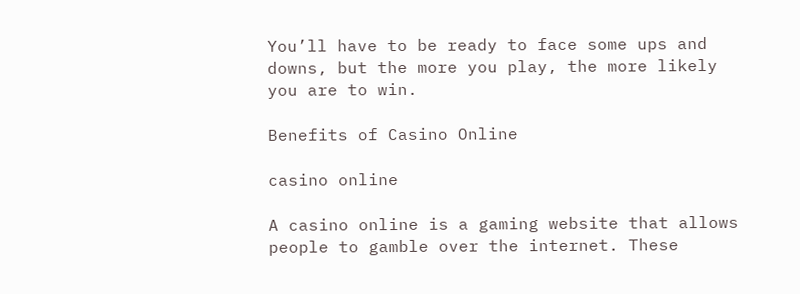You’ll have to be ready to face some ups and downs, but the more you play, the more likely you are to win.

Benefits of Casino Online

casino online

A casino online is a gaming website that allows people to gamble over the internet. These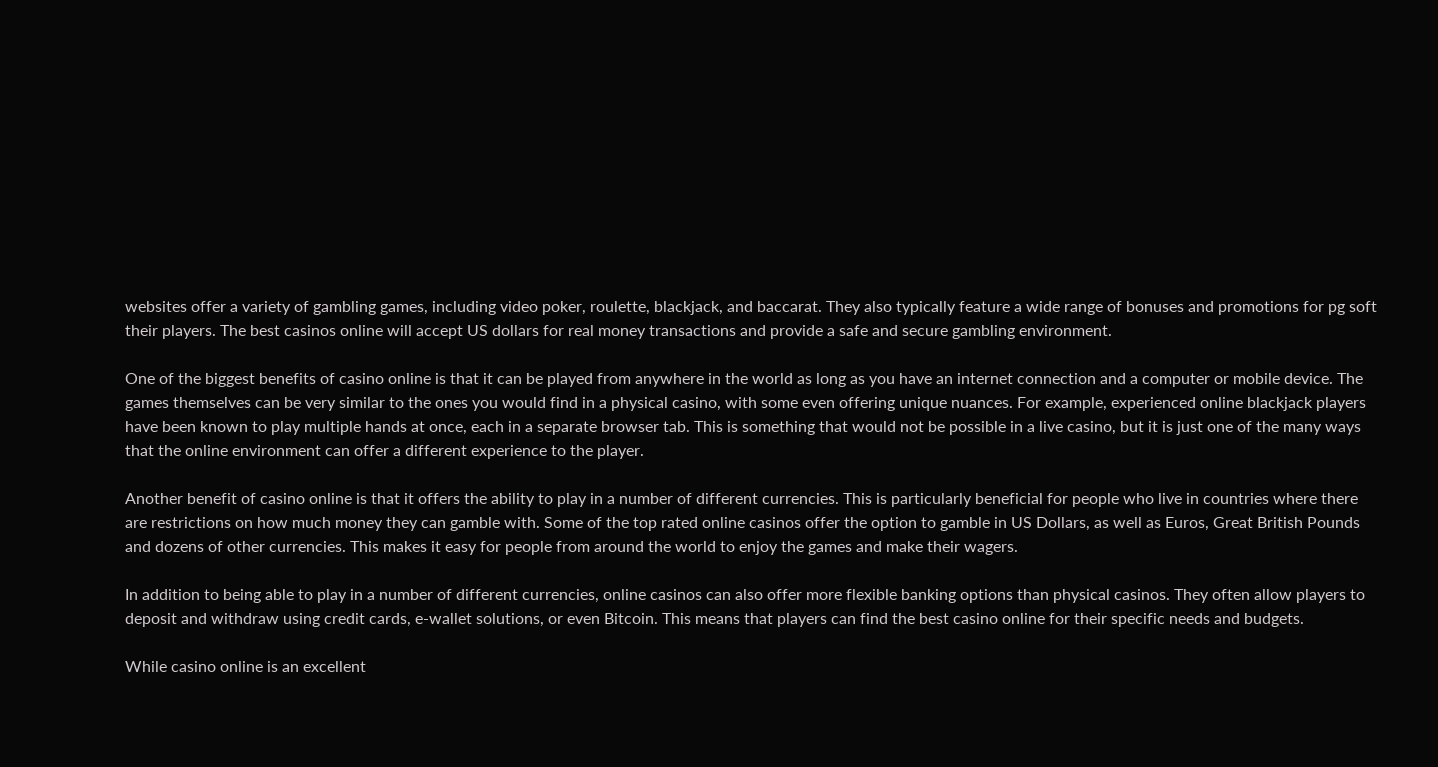websites offer a variety of gambling games, including video poker, roulette, blackjack, and baccarat. They also typically feature a wide range of bonuses and promotions for pg soft their players. The best casinos online will accept US dollars for real money transactions and provide a safe and secure gambling environment.

One of the biggest benefits of casino online is that it can be played from anywhere in the world as long as you have an internet connection and a computer or mobile device. The games themselves can be very similar to the ones you would find in a physical casino, with some even offering unique nuances. For example, experienced online blackjack players have been known to play multiple hands at once, each in a separate browser tab. This is something that would not be possible in a live casino, but it is just one of the many ways that the online environment can offer a different experience to the player.

Another benefit of casino online is that it offers the ability to play in a number of different currencies. This is particularly beneficial for people who live in countries where there are restrictions on how much money they can gamble with. Some of the top rated online casinos offer the option to gamble in US Dollars, as well as Euros, Great British Pounds and dozens of other currencies. This makes it easy for people from around the world to enjoy the games and make their wagers.

In addition to being able to play in a number of different currencies, online casinos can also offer more flexible banking options than physical casinos. They often allow players to deposit and withdraw using credit cards, e-wallet solutions, or even Bitcoin. This means that players can find the best casino online for their specific needs and budgets.

While casino online is an excellent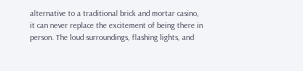alternative to a traditional brick and mortar casino, it can never replace the excitement of being there in person. The loud surroundings, flashing lights, and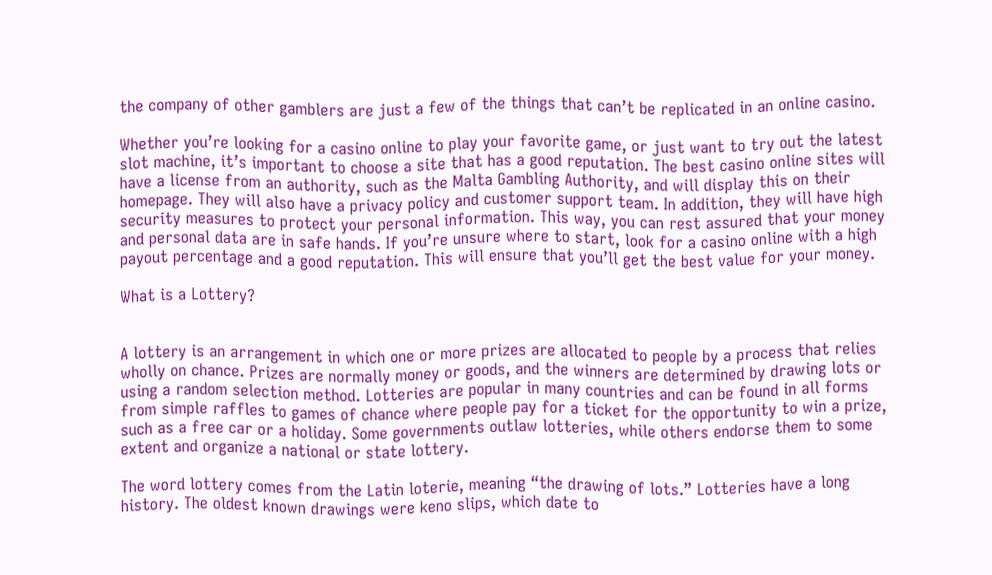the company of other gamblers are just a few of the things that can’t be replicated in an online casino.

Whether you’re looking for a casino online to play your favorite game, or just want to try out the latest slot machine, it’s important to choose a site that has a good reputation. The best casino online sites will have a license from an authority, such as the Malta Gambling Authority, and will display this on their homepage. They will also have a privacy policy and customer support team. In addition, they will have high security measures to protect your personal information. This way, you can rest assured that your money and personal data are in safe hands. If you’re unsure where to start, look for a casino online with a high payout percentage and a good reputation. This will ensure that you’ll get the best value for your money.

What is a Lottery?


A lottery is an arrangement in which one or more prizes are allocated to people by a process that relies wholly on chance. Prizes are normally money or goods, and the winners are determined by drawing lots or using a random selection method. Lotteries are popular in many countries and can be found in all forms from simple raffles to games of chance where people pay for a ticket for the opportunity to win a prize, such as a free car or a holiday. Some governments outlaw lotteries, while others endorse them to some extent and organize a national or state lottery.

The word lottery comes from the Latin loterie, meaning “the drawing of lots.” Lotteries have a long history. The oldest known drawings were keno slips, which date to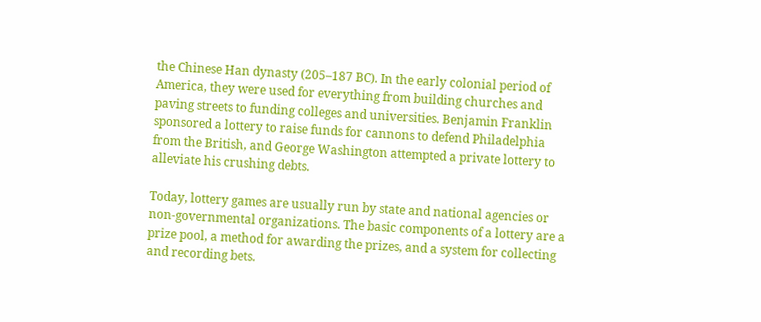the Chinese Han dynasty (205–187 BC). In the early colonial period of America, they were used for everything from building churches and paving streets to funding colleges and universities. Benjamin Franklin sponsored a lottery to raise funds for cannons to defend Philadelphia from the British, and George Washington attempted a private lottery to alleviate his crushing debts.

Today, lottery games are usually run by state and national agencies or non-governmental organizations. The basic components of a lottery are a prize pool, a method for awarding the prizes, and a system for collecting and recording bets.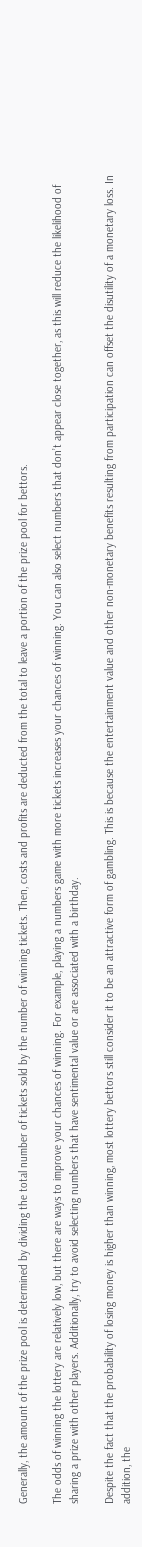Generally, the amount of the prize pool is determined by dividing the total number of tickets sold by the number of winning tickets. Then, costs and profits are deducted from the total to leave a portion of the prize pool for bettors.

The odds of winning the lottery are relatively low, but there are ways to improve your chances of winning. For example, playing a numbers game with more tickets increases your chances of winning. You can also select numbers that don’t appear close together, as this will reduce the likelihood of sharing a prize with other players. Additionally, try to avoid selecting numbers that have sentimental value or are associated with a birthday.

Despite the fact that the probability of losing money is higher than winning, most lottery bettors still consider it to be an attractive form of gambling. This is because the entertainment value and other non-monetary benefits resulting from participation can offset the disutility of a monetary loss. In addition, the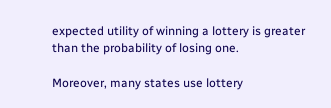expected utility of winning a lottery is greater than the probability of losing one.

Moreover, many states use lottery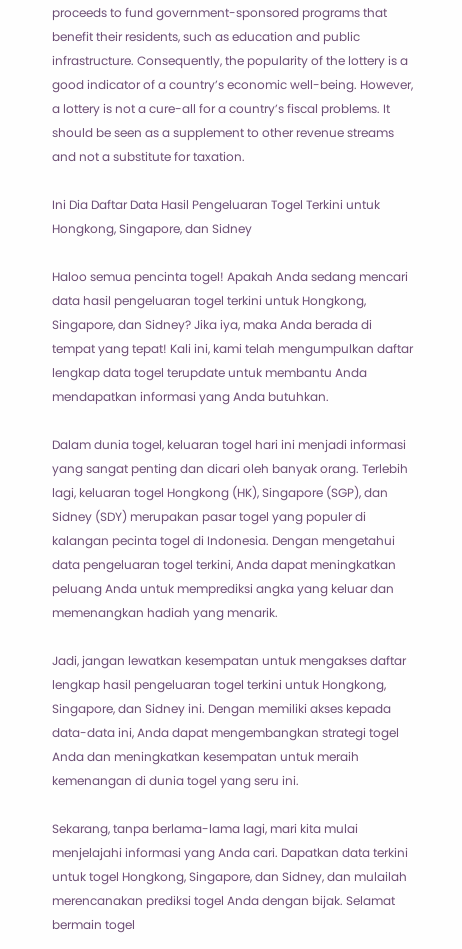proceeds to fund government-sponsored programs that benefit their residents, such as education and public infrastructure. Consequently, the popularity of the lottery is a good indicator of a country’s economic well-being. However, a lottery is not a cure-all for a country’s fiscal problems. It should be seen as a supplement to other revenue streams and not a substitute for taxation.

Ini Dia Daftar Data Hasil Pengeluaran Togel Terkini untuk Hongkong, Singapore, dan Sidney

Haloo semua pencinta togel! Apakah Anda sedang mencari data hasil pengeluaran togel terkini untuk Hongkong, Singapore, dan Sidney? Jika iya, maka Anda berada di tempat yang tepat! Kali ini, kami telah mengumpulkan daftar lengkap data togel terupdate untuk membantu Anda mendapatkan informasi yang Anda butuhkan.

Dalam dunia togel, keluaran togel hari ini menjadi informasi yang sangat penting dan dicari oleh banyak orang. Terlebih lagi, keluaran togel Hongkong (HK), Singapore (SGP), dan Sidney (SDY) merupakan pasar togel yang populer di kalangan pecinta togel di Indonesia. Dengan mengetahui data pengeluaran togel terkini, Anda dapat meningkatkan peluang Anda untuk memprediksi angka yang keluar dan memenangkan hadiah yang menarik.

Jadi, jangan lewatkan kesempatan untuk mengakses daftar lengkap hasil pengeluaran togel terkini untuk Hongkong, Singapore, dan Sidney ini. Dengan memiliki akses kepada data-data ini, Anda dapat mengembangkan strategi togel Anda dan meningkatkan kesempatan untuk meraih kemenangan di dunia togel yang seru ini.

Sekarang, tanpa berlama-lama lagi, mari kita mulai menjelajahi informasi yang Anda cari. Dapatkan data terkini untuk togel Hongkong, Singapore, dan Sidney, dan mulailah merencanakan prediksi togel Anda dengan bijak. Selamat bermain togel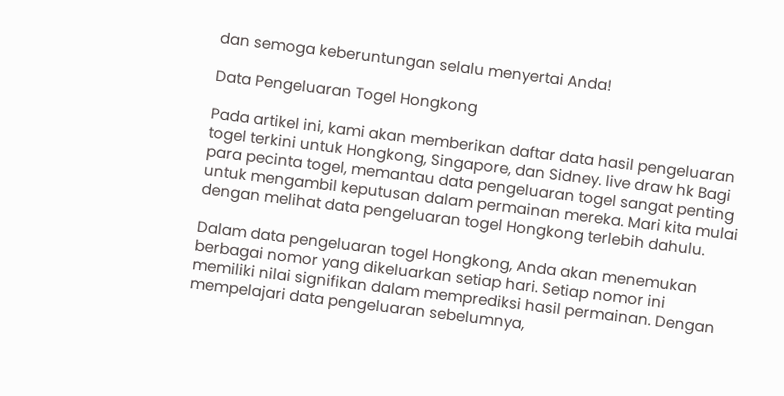dan semoga keberuntungan selalu menyertai Anda!

Data Pengeluaran Togel Hongkong

Pada artikel ini, kami akan memberikan daftar data hasil pengeluaran togel terkini untuk Hongkong, Singapore, dan Sidney. live draw hk Bagi para pecinta togel, memantau data pengeluaran togel sangat penting untuk mengambil keputusan dalam permainan mereka. Mari kita mulai dengan melihat data pengeluaran togel Hongkong terlebih dahulu.

Dalam data pengeluaran togel Hongkong, Anda akan menemukan berbagai nomor yang dikeluarkan setiap hari. Setiap nomor ini memiliki nilai signifikan dalam memprediksi hasil permainan. Dengan mempelajari data pengeluaran sebelumnya,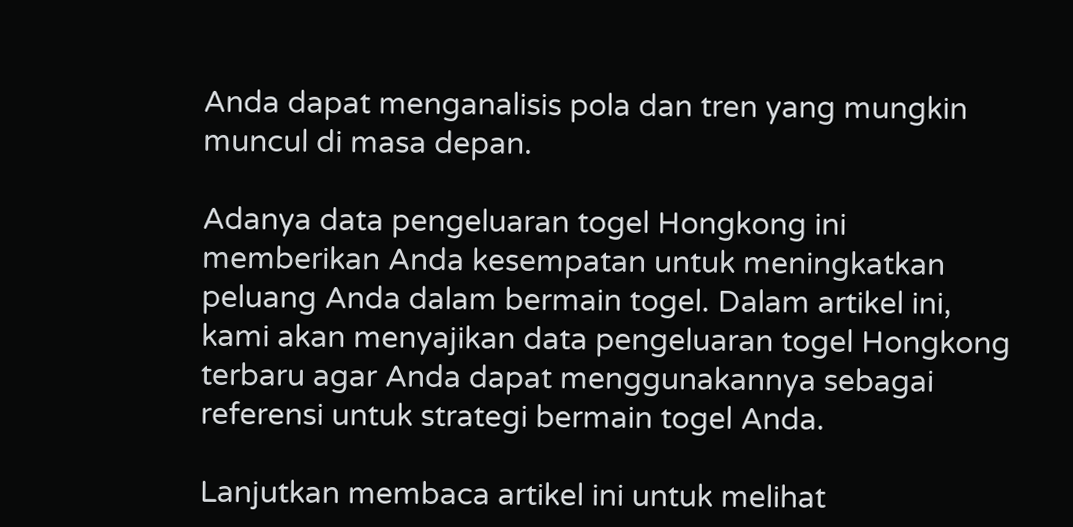Anda dapat menganalisis pola dan tren yang mungkin muncul di masa depan.

Adanya data pengeluaran togel Hongkong ini memberikan Anda kesempatan untuk meningkatkan peluang Anda dalam bermain togel. Dalam artikel ini, kami akan menyajikan data pengeluaran togel Hongkong terbaru agar Anda dapat menggunakannya sebagai referensi untuk strategi bermain togel Anda.

Lanjutkan membaca artikel ini untuk melihat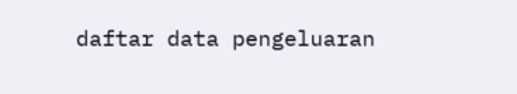daftar data pengeluaran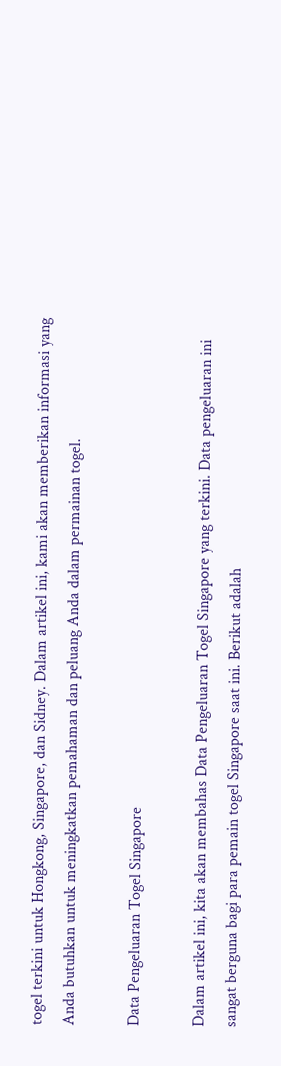togel terkini untuk Hongkong, Singapore, dan Sidney. Dalam artikel ini, kami akan memberikan informasi yang Anda butuhkan untuk meningkatkan pemahaman dan peluang Anda dalam permainan togel.

Data Pengeluaran Togel Singapore

Dalam artikel ini, kita akan membahas Data Pengeluaran Togel Singapore yang terkini. Data pengeluaran ini sangat berguna bagi para pemain togel Singapore saat ini. Berikut adalah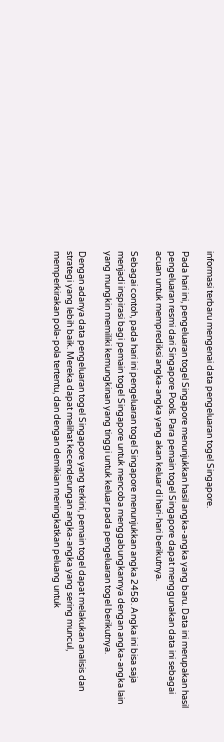informasi terbaru mengenai data pengeluaran togel Singapore.

Pada hari ini, pengeluaran togel Singapore menunjukkan hasil angka-angka yang baru. Data ini merupakan hasil pengeluaran resmi dari Singapore Pools. Para pemain togel Singapore dapat menggunakan data ini sebagai acuan untuk memprediksi angka-angka yang akan keluar di hari-hari berikutnya.

Sebagai contoh, pada hari ini pengeluaran togel Singapore menunjukkan angka 2458. Angka ini bisa saja menjadi inspirasi bagi pemain togel Singapore untuk mencoba menggabungkannya dengan angka-angka lain yang mungkin memiliki kemungkinan yang tinggi untuk keluar pada pengeluaran togel berikutnya.

Dengan adanya data pengeluaran togel Singapore yang terkini, pemain togel dapat melakukan analisis dan strategi yang lebih baik. Mereka dapat melihat kecenderungan angka-angka yang sering muncul, memperkirakan pola-pola tertentu, dan dengan demikian meningkatkan peluang untuk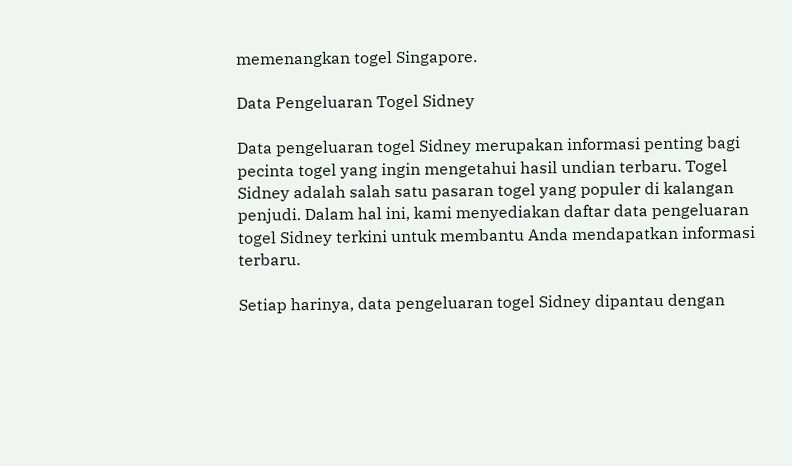memenangkan togel Singapore.

Data Pengeluaran Togel Sidney

Data pengeluaran togel Sidney merupakan informasi penting bagi pecinta togel yang ingin mengetahui hasil undian terbaru. Togel Sidney adalah salah satu pasaran togel yang populer di kalangan penjudi. Dalam hal ini, kami menyediakan daftar data pengeluaran togel Sidney terkini untuk membantu Anda mendapatkan informasi terbaru.

Setiap harinya, data pengeluaran togel Sidney dipantau dengan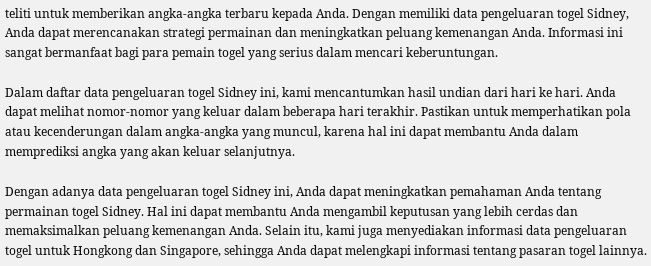teliti untuk memberikan angka-angka terbaru kepada Anda. Dengan memiliki data pengeluaran togel Sidney, Anda dapat merencanakan strategi permainan dan meningkatkan peluang kemenangan Anda. Informasi ini sangat bermanfaat bagi para pemain togel yang serius dalam mencari keberuntungan.

Dalam daftar data pengeluaran togel Sidney ini, kami mencantumkan hasil undian dari hari ke hari. Anda dapat melihat nomor-nomor yang keluar dalam beberapa hari terakhir. Pastikan untuk memperhatikan pola atau kecenderungan dalam angka-angka yang muncul, karena hal ini dapat membantu Anda dalam memprediksi angka yang akan keluar selanjutnya.

Dengan adanya data pengeluaran togel Sidney ini, Anda dapat meningkatkan pemahaman Anda tentang permainan togel Sidney. Hal ini dapat membantu Anda mengambil keputusan yang lebih cerdas dan memaksimalkan peluang kemenangan Anda. Selain itu, kami juga menyediakan informasi data pengeluaran togel untuk Hongkong dan Singapore, sehingga Anda dapat melengkapi informasi tentang pasaran togel lainnya.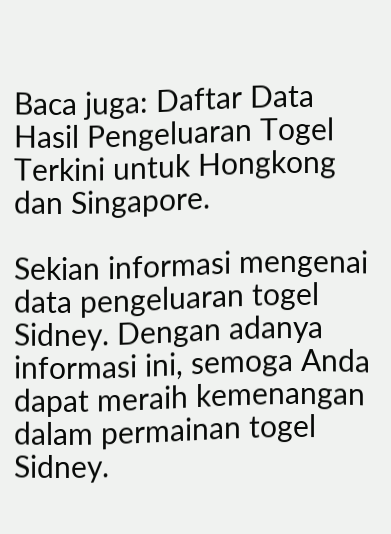Baca juga: Daftar Data Hasil Pengeluaran Togel Terkini untuk Hongkong dan Singapore.

Sekian informasi mengenai data pengeluaran togel Sidney. Dengan adanya informasi ini, semoga Anda dapat meraih kemenangan dalam permainan togel Sidney.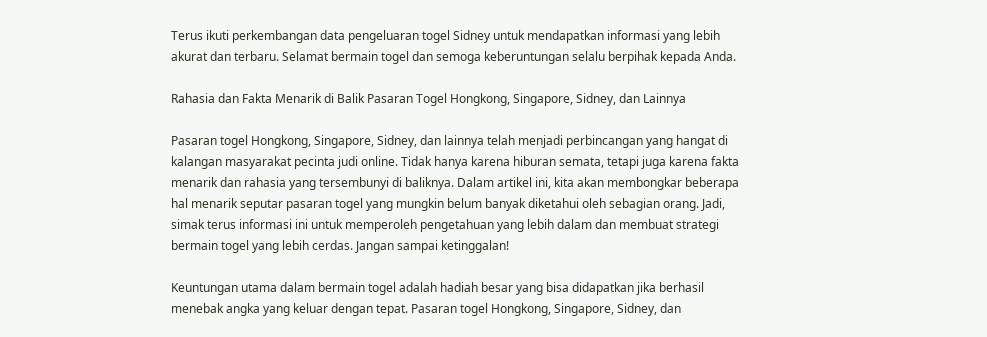Terus ikuti perkembangan data pengeluaran togel Sidney untuk mendapatkan informasi yang lebih akurat dan terbaru. Selamat bermain togel dan semoga keberuntungan selalu berpihak kepada Anda.

Rahasia dan Fakta Menarik di Balik Pasaran Togel Hongkong, Singapore, Sidney, dan Lainnya

Pasaran togel Hongkong, Singapore, Sidney, dan lainnya telah menjadi perbincangan yang hangat di kalangan masyarakat pecinta judi online. Tidak hanya karena hiburan semata, tetapi juga karena fakta menarik dan rahasia yang tersembunyi di baliknya. Dalam artikel ini, kita akan membongkar beberapa hal menarik seputar pasaran togel yang mungkin belum banyak diketahui oleh sebagian orang. Jadi, simak terus informasi ini untuk memperoleh pengetahuan yang lebih dalam dan membuat strategi bermain togel yang lebih cerdas. Jangan sampai ketinggalan!

Keuntungan utama dalam bermain togel adalah hadiah besar yang bisa didapatkan jika berhasil menebak angka yang keluar dengan tepat. Pasaran togel Hongkong, Singapore, Sidney, dan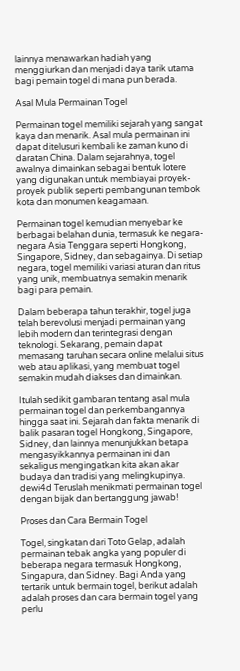lainnya menawarkan hadiah yang menggiurkan dan menjadi daya tarik utama bagi pemain togel di mana pun berada.

Asal Mula Permainan Togel

Permainan togel memiliki sejarah yang sangat kaya dan menarik. Asal mula permainan ini dapat ditelusuri kembali ke zaman kuno di daratan China. Dalam sejarahnya, togel awalnya dimainkan sebagai bentuk lotere yang digunakan untuk membiayai proyek-proyek publik seperti pembangunan tembok kota dan monumen keagamaan.

Permainan togel kemudian menyebar ke berbagai belahan dunia, termasuk ke negara-negara Asia Tenggara seperti Hongkong, Singapore, Sidney, dan sebagainya. Di setiap negara, togel memiliki variasi aturan dan ritus yang unik, membuatnya semakin menarik bagi para pemain.

Dalam beberapa tahun terakhir, togel juga telah berevolusi menjadi permainan yang lebih modern dan terintegrasi dengan teknologi. Sekarang, pemain dapat memasang taruhan secara online melalui situs web atau aplikasi, yang membuat togel semakin mudah diakses dan dimainkan.

Itulah sedikit gambaran tentang asal mula permainan togel dan perkembangannya hingga saat ini. Sejarah dan fakta menarik di balik pasaran togel Hongkong, Singapore, Sidney, dan lainnya menunjukkan betapa mengasyikkannya permainan ini dan sekaligus mengingatkan kita akan akar budaya dan tradisi yang melingkupinya. dewi4d Teruslah menikmati permainan togel dengan bijak dan bertanggung jawab!

Proses dan Cara Bermain Togel

Togel, singkatan dari Toto Gelap, adalah permainan tebak angka yang populer di beberapa negara termasuk Hongkong, Singapura, dan Sidney. Bagi Anda yang tertarik untuk bermain togel, berikut adalah adalah proses dan cara bermain togel yang perlu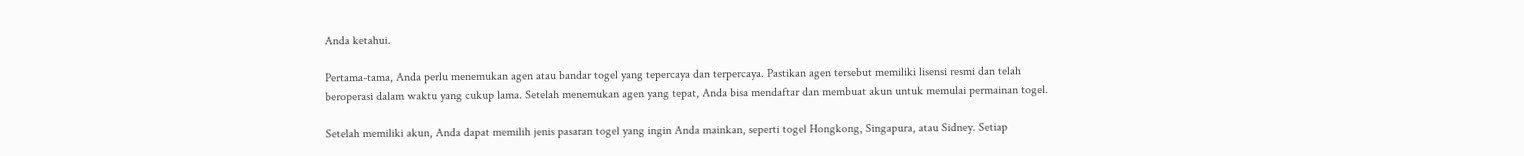Anda ketahui.

Pertama-tama, Anda perlu menemukan agen atau bandar togel yang tepercaya dan terpercaya. Pastikan agen tersebut memiliki lisensi resmi dan telah beroperasi dalam waktu yang cukup lama. Setelah menemukan agen yang tepat, Anda bisa mendaftar dan membuat akun untuk memulai permainan togel.

Setelah memiliki akun, Anda dapat memilih jenis pasaran togel yang ingin Anda mainkan, seperti togel Hongkong, Singapura, atau Sidney. Setiap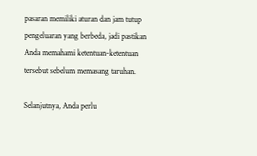pasaran memiliki aturan dan jam tutup pengeluaran yang berbeda, jadi pastikan Anda memahami ketentuan-ketentuan tersebut sebelum memasang taruhan.

Selanjutnya, Anda perlu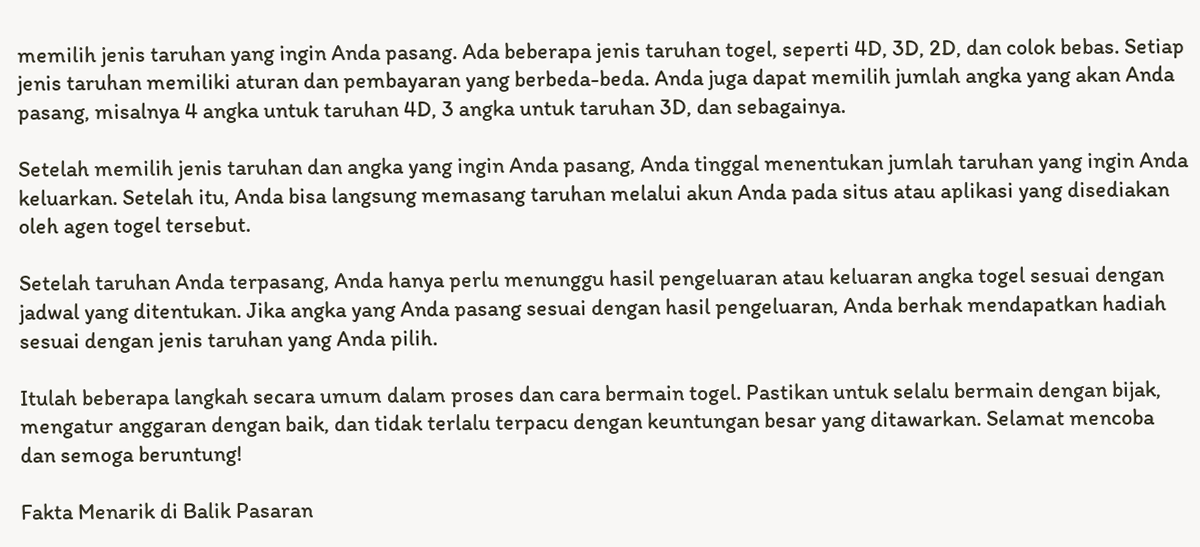memilih jenis taruhan yang ingin Anda pasang. Ada beberapa jenis taruhan togel, seperti 4D, 3D, 2D, dan colok bebas. Setiap jenis taruhan memiliki aturan dan pembayaran yang berbeda-beda. Anda juga dapat memilih jumlah angka yang akan Anda pasang, misalnya 4 angka untuk taruhan 4D, 3 angka untuk taruhan 3D, dan sebagainya.

Setelah memilih jenis taruhan dan angka yang ingin Anda pasang, Anda tinggal menentukan jumlah taruhan yang ingin Anda keluarkan. Setelah itu, Anda bisa langsung memasang taruhan melalui akun Anda pada situs atau aplikasi yang disediakan oleh agen togel tersebut.

Setelah taruhan Anda terpasang, Anda hanya perlu menunggu hasil pengeluaran atau keluaran angka togel sesuai dengan jadwal yang ditentukan. Jika angka yang Anda pasang sesuai dengan hasil pengeluaran, Anda berhak mendapatkan hadiah sesuai dengan jenis taruhan yang Anda pilih.

Itulah beberapa langkah secara umum dalam proses dan cara bermain togel. Pastikan untuk selalu bermain dengan bijak, mengatur anggaran dengan baik, dan tidak terlalu terpacu dengan keuntungan besar yang ditawarkan. Selamat mencoba dan semoga beruntung!

Fakta Menarik di Balik Pasaran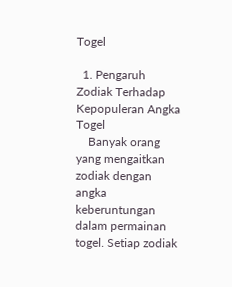Togel

  1. Pengaruh Zodiak Terhadap Kepopuleran Angka Togel
    Banyak orang yang mengaitkan zodiak dengan angka keberuntungan dalam permainan togel. Setiap zodiak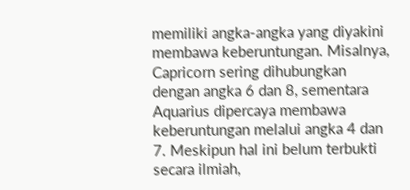memiliki angka-angka yang diyakini membawa keberuntungan. Misalnya, Capricorn sering dihubungkan dengan angka 6 dan 8, sementara Aquarius dipercaya membawa keberuntungan melalui angka 4 dan 7. Meskipun hal ini belum terbukti secara ilmiah,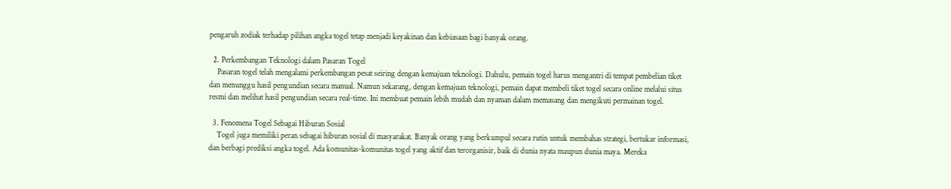pengaruh zodiak terhadap pilihan angka togel tetap menjadi keyakinan dan kebiasaan bagi banyak orang.

  2. Perkembangan Teknologi dalam Pasaran Togel
    Pasaran togel telah mengalami perkembangan pesat seiring dengan kemajuan teknologi. Dahulu, pemain togel harus mengantri di tempat pembelian tiket dan menunggu hasil pengundian secara manual. Namun sekarang, dengan kemajuan teknologi, pemain dapat membeli tiket togel secara online melalui situs resmi dan melihat hasil pengundian secara real-time. Ini membuat pemain lebih mudah dan nyaman dalam memasang dan mengikuti permainan togel.

  3. Fenomena Togel Sebagai Hiburan Sosial
    Togel juga memiliki peran sebagai hiburan sosial di masyarakat. Banyak orang yang berkumpul secara rutin untuk membahas strategi, bertukar informasi, dan berbagi prediksi angka togel. Ada komunitas-komunitas togel yang aktif dan terorganisir, baik di dunia nyata maupun dunia maya. Mereka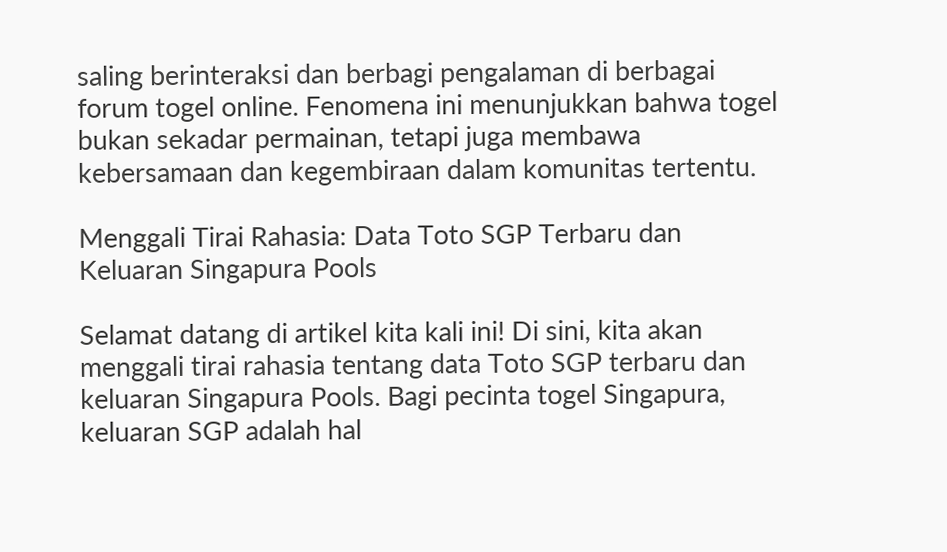saling berinteraksi dan berbagi pengalaman di berbagai forum togel online. Fenomena ini menunjukkan bahwa togel bukan sekadar permainan, tetapi juga membawa kebersamaan dan kegembiraan dalam komunitas tertentu.

Menggali Tirai Rahasia: Data Toto SGP Terbaru dan Keluaran Singapura Pools

Selamat datang di artikel kita kali ini! Di sini, kita akan menggali tirai rahasia tentang data Toto SGP terbaru dan keluaran Singapura Pools. Bagi pecinta togel Singapura, keluaran SGP adalah hal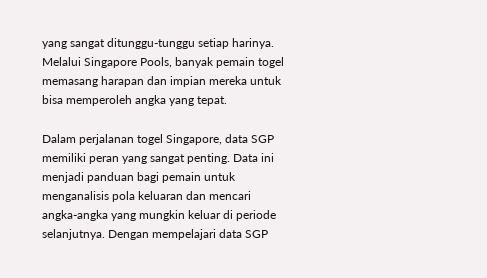yang sangat ditunggu-tunggu setiap harinya. Melalui Singapore Pools, banyak pemain togel memasang harapan dan impian mereka untuk bisa memperoleh angka yang tepat.

Dalam perjalanan togel Singapore, data SGP memiliki peran yang sangat penting. Data ini menjadi panduan bagi pemain untuk menganalisis pola keluaran dan mencari angka-angka yang mungkin keluar di periode selanjutnya. Dengan mempelajari data SGP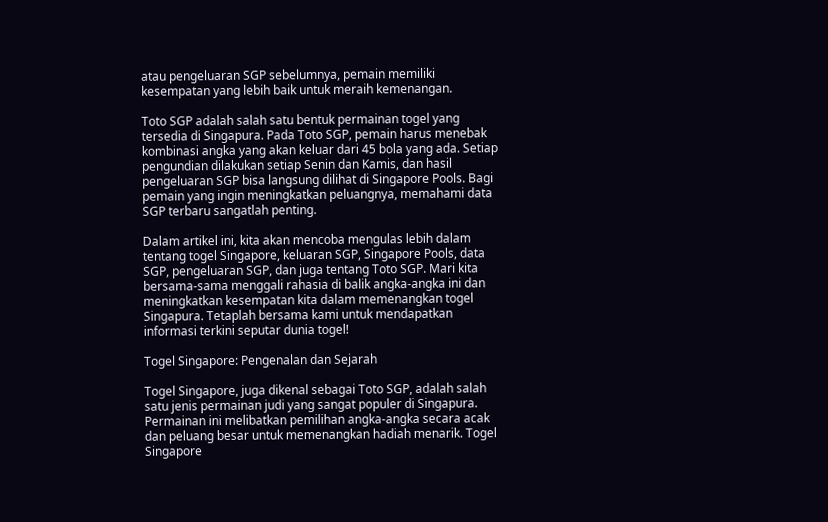atau pengeluaran SGP sebelumnya, pemain memiliki kesempatan yang lebih baik untuk meraih kemenangan.

Toto SGP adalah salah satu bentuk permainan togel yang tersedia di Singapura. Pada Toto SGP, pemain harus menebak kombinasi angka yang akan keluar dari 45 bola yang ada. Setiap pengundian dilakukan setiap Senin dan Kamis, dan hasil pengeluaran SGP bisa langsung dilihat di Singapore Pools. Bagi pemain yang ingin meningkatkan peluangnya, memahami data SGP terbaru sangatlah penting.

Dalam artikel ini, kita akan mencoba mengulas lebih dalam tentang togel Singapore, keluaran SGP, Singapore Pools, data SGP, pengeluaran SGP, dan juga tentang Toto SGP. Mari kita bersama-sama menggali rahasia di balik angka-angka ini dan meningkatkan kesempatan kita dalam memenangkan togel Singapura. Tetaplah bersama kami untuk mendapatkan informasi terkini seputar dunia togel!

Togel Singapore: Pengenalan dan Sejarah

Togel Singapore, juga dikenal sebagai Toto SGP, adalah salah satu jenis permainan judi yang sangat populer di Singapura. Permainan ini melibatkan pemilihan angka-angka secara acak dan peluang besar untuk memenangkan hadiah menarik. Togel Singapore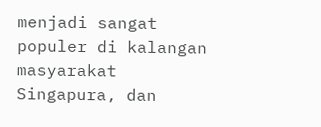menjadi sangat populer di kalangan masyarakat Singapura, dan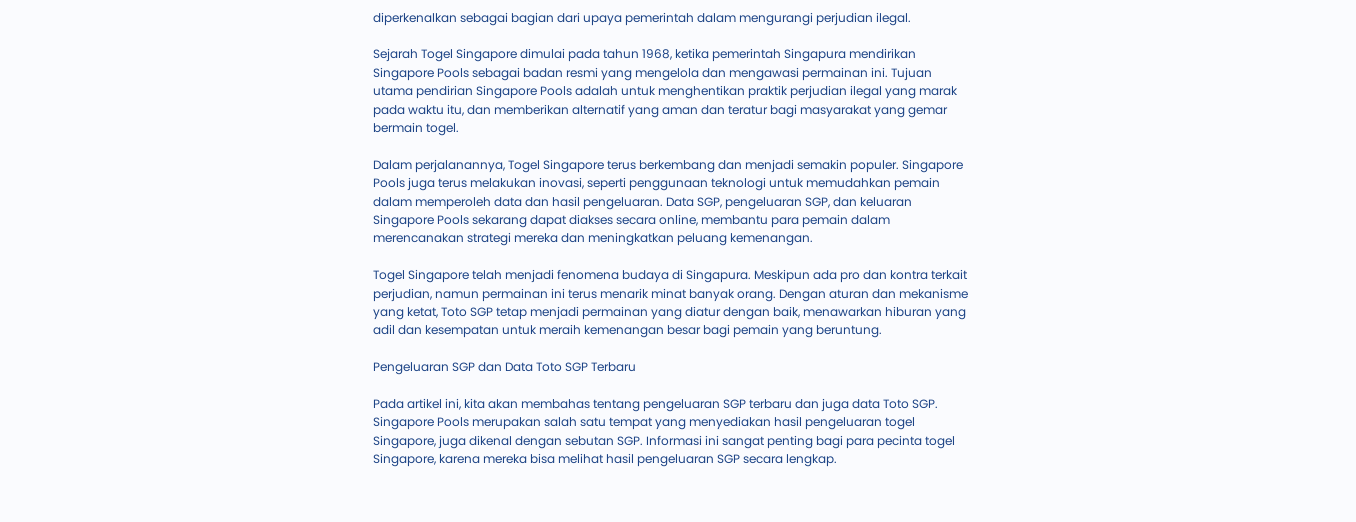diperkenalkan sebagai bagian dari upaya pemerintah dalam mengurangi perjudian ilegal.

Sejarah Togel Singapore dimulai pada tahun 1968, ketika pemerintah Singapura mendirikan Singapore Pools sebagai badan resmi yang mengelola dan mengawasi permainan ini. Tujuan utama pendirian Singapore Pools adalah untuk menghentikan praktik perjudian ilegal yang marak pada waktu itu, dan memberikan alternatif yang aman dan teratur bagi masyarakat yang gemar bermain togel.

Dalam perjalanannya, Togel Singapore terus berkembang dan menjadi semakin populer. Singapore Pools juga terus melakukan inovasi, seperti penggunaan teknologi untuk memudahkan pemain dalam memperoleh data dan hasil pengeluaran. Data SGP, pengeluaran SGP, dan keluaran Singapore Pools sekarang dapat diakses secara online, membantu para pemain dalam merencanakan strategi mereka dan meningkatkan peluang kemenangan.

Togel Singapore telah menjadi fenomena budaya di Singapura. Meskipun ada pro dan kontra terkait perjudian, namun permainan ini terus menarik minat banyak orang. Dengan aturan dan mekanisme yang ketat, Toto SGP tetap menjadi permainan yang diatur dengan baik, menawarkan hiburan yang adil dan kesempatan untuk meraih kemenangan besar bagi pemain yang beruntung.

Pengeluaran SGP dan Data Toto SGP Terbaru

Pada artikel ini, kita akan membahas tentang pengeluaran SGP terbaru dan juga data Toto SGP. Singapore Pools merupakan salah satu tempat yang menyediakan hasil pengeluaran togel Singapore, juga dikenal dengan sebutan SGP. Informasi ini sangat penting bagi para pecinta togel Singapore, karena mereka bisa melihat hasil pengeluaran SGP secara lengkap.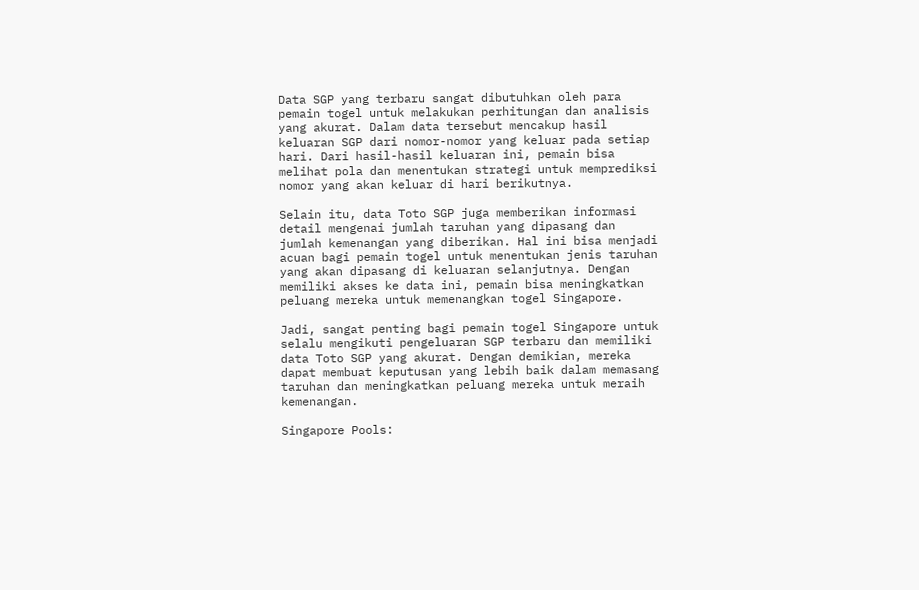Data SGP yang terbaru sangat dibutuhkan oleh para pemain togel untuk melakukan perhitungan dan analisis yang akurat. Dalam data tersebut mencakup hasil keluaran SGP dari nomor-nomor yang keluar pada setiap hari. Dari hasil-hasil keluaran ini, pemain bisa melihat pola dan menentukan strategi untuk memprediksi nomor yang akan keluar di hari berikutnya.

Selain itu, data Toto SGP juga memberikan informasi detail mengenai jumlah taruhan yang dipasang dan jumlah kemenangan yang diberikan. Hal ini bisa menjadi acuan bagi pemain togel untuk menentukan jenis taruhan yang akan dipasang di keluaran selanjutnya. Dengan memiliki akses ke data ini, pemain bisa meningkatkan peluang mereka untuk memenangkan togel Singapore.

Jadi, sangat penting bagi pemain togel Singapore untuk selalu mengikuti pengeluaran SGP terbaru dan memiliki data Toto SGP yang akurat. Dengan demikian, mereka dapat membuat keputusan yang lebih baik dalam memasang taruhan dan meningkatkan peluang mereka untuk meraih kemenangan.

Singapore Pools: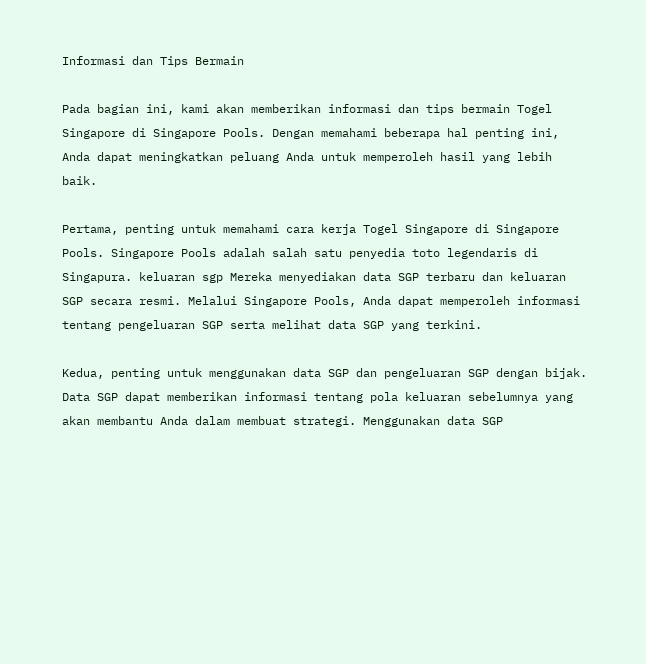Informasi dan Tips Bermain

Pada bagian ini, kami akan memberikan informasi dan tips bermain Togel Singapore di Singapore Pools. Dengan memahami beberapa hal penting ini, Anda dapat meningkatkan peluang Anda untuk memperoleh hasil yang lebih baik.

Pertama, penting untuk memahami cara kerja Togel Singapore di Singapore Pools. Singapore Pools adalah salah satu penyedia toto legendaris di Singapura. keluaran sgp Mereka menyediakan data SGP terbaru dan keluaran SGP secara resmi. Melalui Singapore Pools, Anda dapat memperoleh informasi tentang pengeluaran SGP serta melihat data SGP yang terkini.

Kedua, penting untuk menggunakan data SGP dan pengeluaran SGP dengan bijak. Data SGP dapat memberikan informasi tentang pola keluaran sebelumnya yang akan membantu Anda dalam membuat strategi. Menggunakan data SGP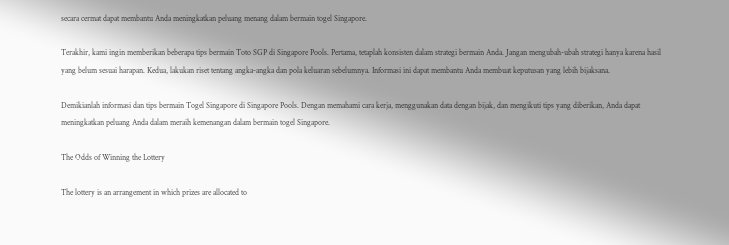secara cermat dapat membantu Anda meningkatkan peluang menang dalam bermain togel Singapore.

Terakhir, kami ingin memberikan beberapa tips bermain Toto SGP di Singapore Pools. Pertama, tetaplah konsisten dalam strategi bermain Anda. Jangan mengubah-ubah strategi hanya karena hasil yang belum sesuai harapan. Kedua, lakukan riset tentang angka-angka dan pola keluaran sebelumnya. Informasi ini dapat membantu Anda membuat keputusan yang lebih bijaksana.

Demikianlah informasi dan tips bermain Togel Singapore di Singapore Pools. Dengan memahami cara kerja, menggunakan data dengan bijak, dan mengikuti tips yang diberikan, Anda dapat meningkatkan peluang Anda dalam meraih kemenangan dalam bermain togel Singapore.

The Odds of Winning the Lottery

The lottery is an arrangement in which prizes are allocated to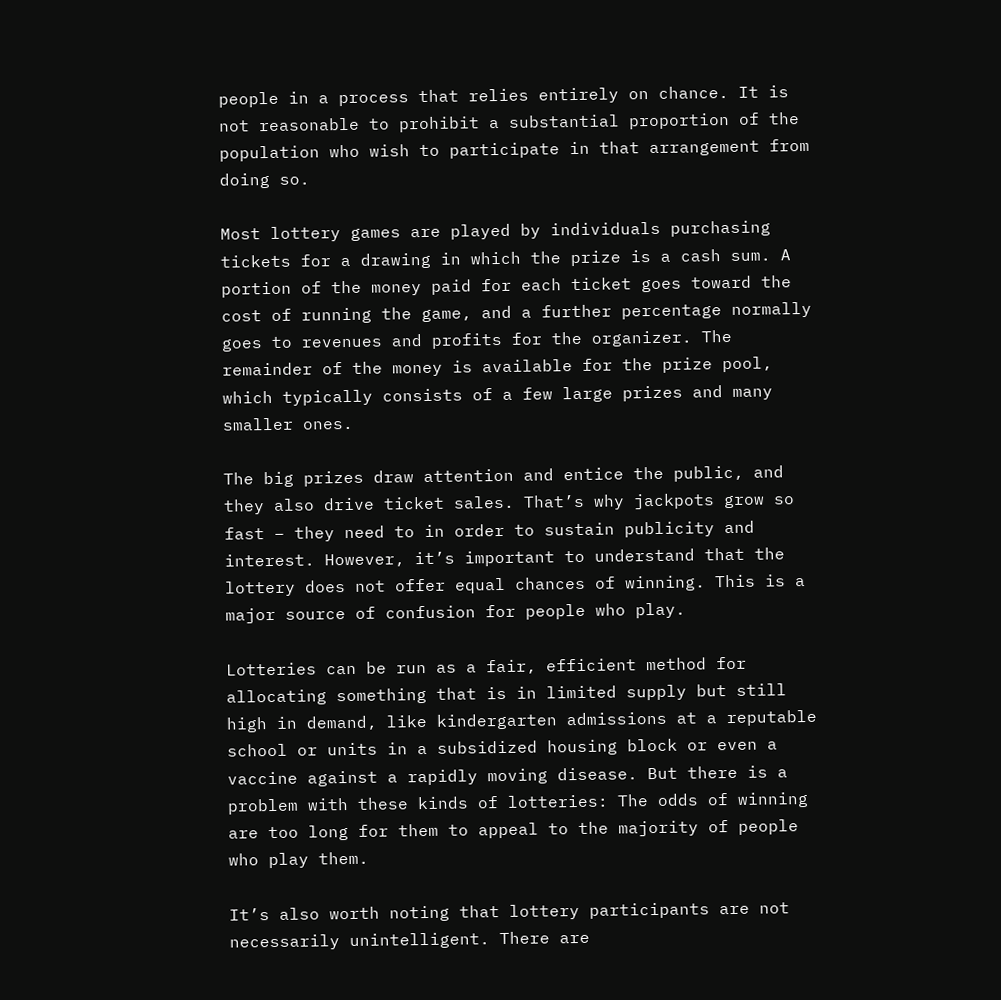people in a process that relies entirely on chance. It is not reasonable to prohibit a substantial proportion of the population who wish to participate in that arrangement from doing so.

Most lottery games are played by individuals purchasing tickets for a drawing in which the prize is a cash sum. A portion of the money paid for each ticket goes toward the cost of running the game, and a further percentage normally goes to revenues and profits for the organizer. The remainder of the money is available for the prize pool, which typically consists of a few large prizes and many smaller ones.

The big prizes draw attention and entice the public, and they also drive ticket sales. That’s why jackpots grow so fast – they need to in order to sustain publicity and interest. However, it’s important to understand that the lottery does not offer equal chances of winning. This is a major source of confusion for people who play.

Lotteries can be run as a fair, efficient method for allocating something that is in limited supply but still high in demand, like kindergarten admissions at a reputable school or units in a subsidized housing block or even a vaccine against a rapidly moving disease. But there is a problem with these kinds of lotteries: The odds of winning are too long for them to appeal to the majority of people who play them.

It’s also worth noting that lottery participants are not necessarily unintelligent. There are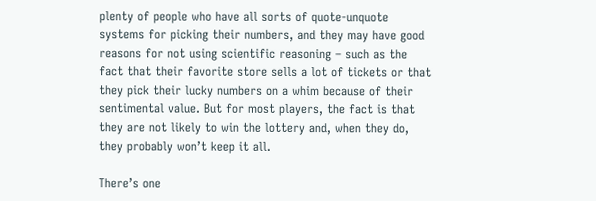plenty of people who have all sorts of quote-unquote systems for picking their numbers, and they may have good reasons for not using scientific reasoning – such as the fact that their favorite store sells a lot of tickets or that they pick their lucky numbers on a whim because of their sentimental value. But for most players, the fact is that they are not likely to win the lottery and, when they do, they probably won’t keep it all.

There’s one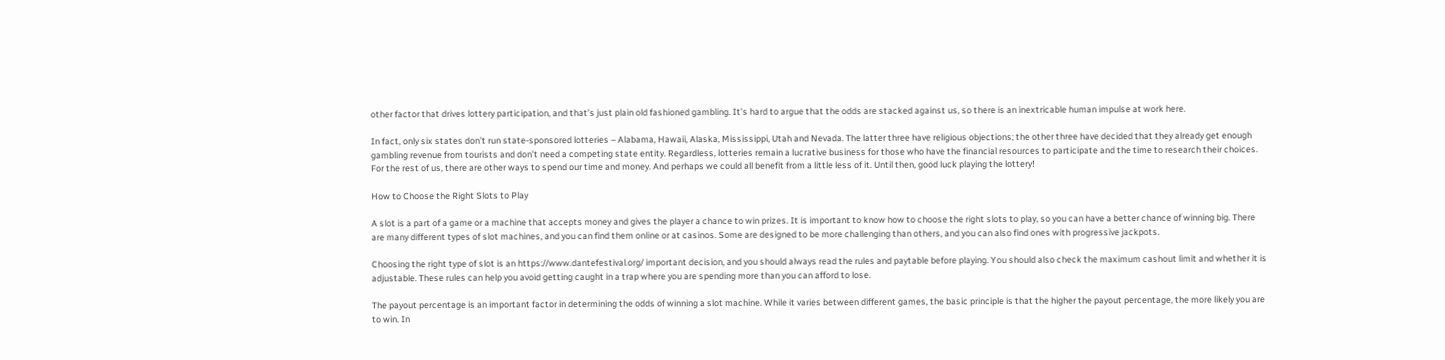other factor that drives lottery participation, and that’s just plain old fashioned gambling. It’s hard to argue that the odds are stacked against us, so there is an inextricable human impulse at work here.

In fact, only six states don’t run state-sponsored lotteries – Alabama, Hawaii, Alaska, Mississippi, Utah and Nevada. The latter three have religious objections; the other three have decided that they already get enough gambling revenue from tourists and don’t need a competing state entity. Regardless, lotteries remain a lucrative business for those who have the financial resources to participate and the time to research their choices. For the rest of us, there are other ways to spend our time and money. And perhaps we could all benefit from a little less of it. Until then, good luck playing the lottery!

How to Choose the Right Slots to Play

A slot is a part of a game or a machine that accepts money and gives the player a chance to win prizes. It is important to know how to choose the right slots to play, so you can have a better chance of winning big. There are many different types of slot machines, and you can find them online or at casinos. Some are designed to be more challenging than others, and you can also find ones with progressive jackpots.

Choosing the right type of slot is an https://www.dantefestival.org/ important decision, and you should always read the rules and paytable before playing. You should also check the maximum cashout limit and whether it is adjustable. These rules can help you avoid getting caught in a trap where you are spending more than you can afford to lose.

The payout percentage is an important factor in determining the odds of winning a slot machine. While it varies between different games, the basic principle is that the higher the payout percentage, the more likely you are to win. In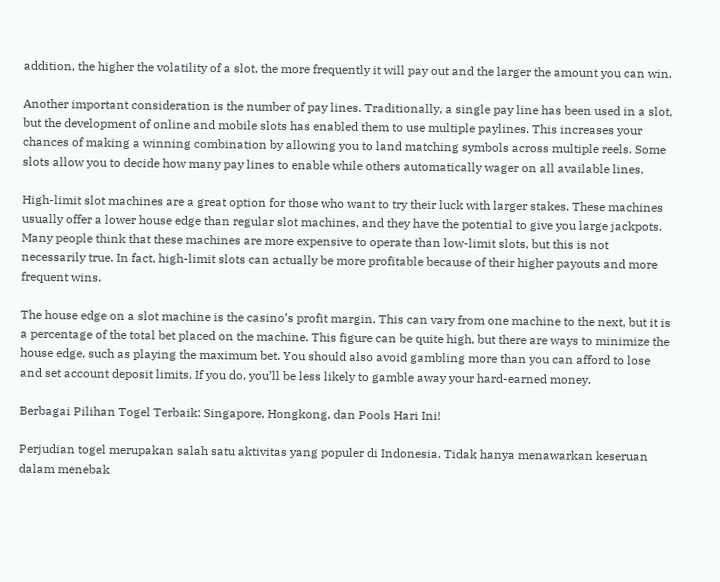addition, the higher the volatility of a slot, the more frequently it will pay out and the larger the amount you can win.

Another important consideration is the number of pay lines. Traditionally, a single pay line has been used in a slot, but the development of online and mobile slots has enabled them to use multiple paylines. This increases your chances of making a winning combination by allowing you to land matching symbols across multiple reels. Some slots allow you to decide how many pay lines to enable while others automatically wager on all available lines.

High-limit slot machines are a great option for those who want to try their luck with larger stakes. These machines usually offer a lower house edge than regular slot machines, and they have the potential to give you large jackpots. Many people think that these machines are more expensive to operate than low-limit slots, but this is not necessarily true. In fact, high-limit slots can actually be more profitable because of their higher payouts and more frequent wins.

The house edge on a slot machine is the casino’s profit margin. This can vary from one machine to the next, but it is a percentage of the total bet placed on the machine. This figure can be quite high, but there are ways to minimize the house edge, such as playing the maximum bet. You should also avoid gambling more than you can afford to lose and set account deposit limits. If you do, you’ll be less likely to gamble away your hard-earned money.

Berbagai Pilihan Togel Terbaik: Singapore, Hongkong, dan Pools Hari Ini!

Perjudian togel merupakan salah satu aktivitas yang populer di Indonesia. Tidak hanya menawarkan keseruan dalam menebak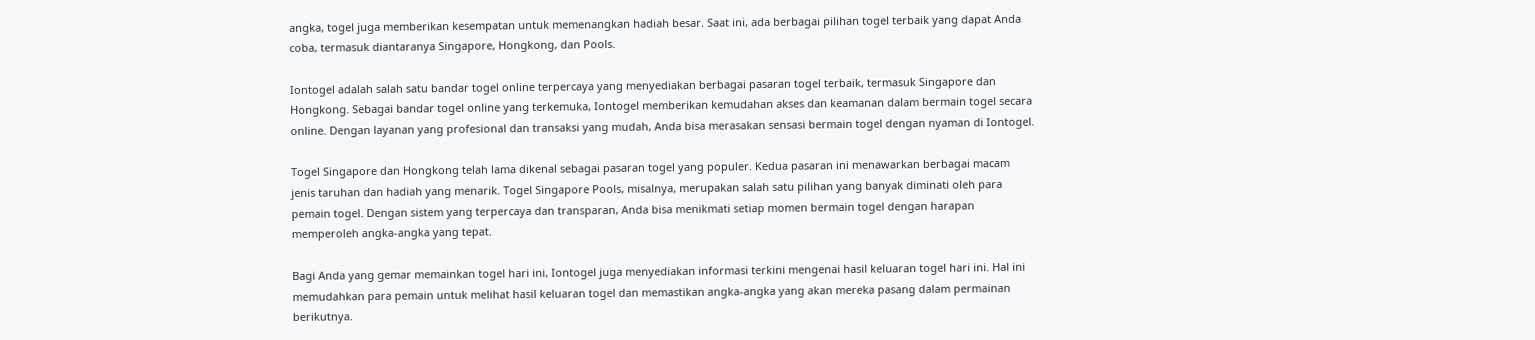angka, togel juga memberikan kesempatan untuk memenangkan hadiah besar. Saat ini, ada berbagai pilihan togel terbaik yang dapat Anda coba, termasuk diantaranya Singapore, Hongkong, dan Pools.

Iontogel adalah salah satu bandar togel online terpercaya yang menyediakan berbagai pasaran togel terbaik, termasuk Singapore dan Hongkong. Sebagai bandar togel online yang terkemuka, Iontogel memberikan kemudahan akses dan keamanan dalam bermain togel secara online. Dengan layanan yang profesional dan transaksi yang mudah, Anda bisa merasakan sensasi bermain togel dengan nyaman di Iontogel.

Togel Singapore dan Hongkong telah lama dikenal sebagai pasaran togel yang populer. Kedua pasaran ini menawarkan berbagai macam jenis taruhan dan hadiah yang menarik. Togel Singapore Pools, misalnya, merupakan salah satu pilihan yang banyak diminati oleh para pemain togel. Dengan sistem yang terpercaya dan transparan, Anda bisa menikmati setiap momen bermain togel dengan harapan memperoleh angka-angka yang tepat.

Bagi Anda yang gemar memainkan togel hari ini, Iontogel juga menyediakan informasi terkini mengenai hasil keluaran togel hari ini. Hal ini memudahkan para pemain untuk melihat hasil keluaran togel dan memastikan angka-angka yang akan mereka pasang dalam permainan berikutnya.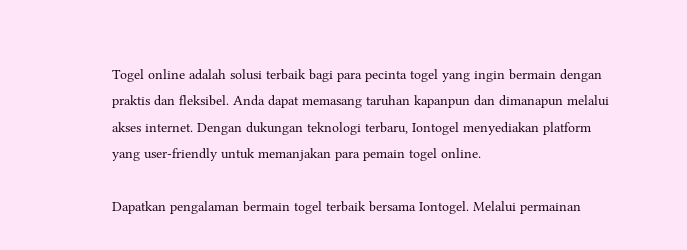Togel online adalah solusi terbaik bagi para pecinta togel yang ingin bermain dengan praktis dan fleksibel. Anda dapat memasang taruhan kapanpun dan dimanapun melalui akses internet. Dengan dukungan teknologi terbaru, Iontogel menyediakan platform yang user-friendly untuk memanjakan para pemain togel online.

Dapatkan pengalaman bermain togel terbaik bersama Iontogel. Melalui permainan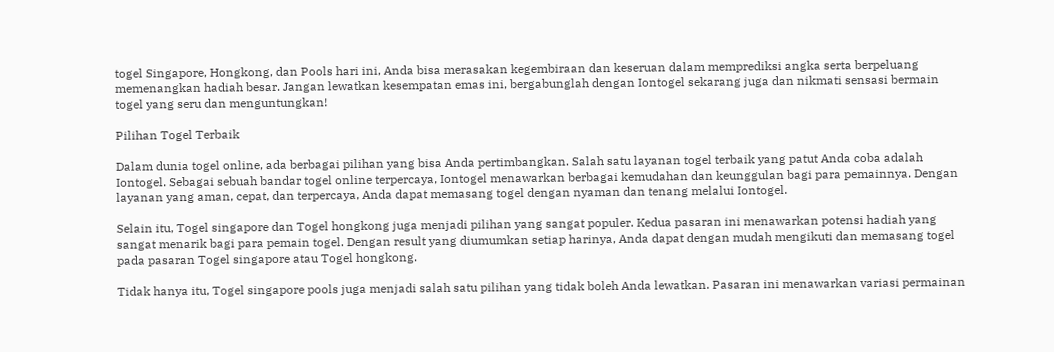togel Singapore, Hongkong, dan Pools hari ini, Anda bisa merasakan kegembiraan dan keseruan dalam memprediksi angka serta berpeluang memenangkan hadiah besar. Jangan lewatkan kesempatan emas ini, bergabunglah dengan Iontogel sekarang juga dan nikmati sensasi bermain togel yang seru dan menguntungkan!

Pilihan Togel Terbaik

Dalam dunia togel online, ada berbagai pilihan yang bisa Anda pertimbangkan. Salah satu layanan togel terbaik yang patut Anda coba adalah Iontogel. Sebagai sebuah bandar togel online terpercaya, Iontogel menawarkan berbagai kemudahan dan keunggulan bagi para pemainnya. Dengan layanan yang aman, cepat, dan terpercaya, Anda dapat memasang togel dengan nyaman dan tenang melalui Iontogel.

Selain itu, Togel singapore dan Togel hongkong juga menjadi pilihan yang sangat populer. Kedua pasaran ini menawarkan potensi hadiah yang sangat menarik bagi para pemain togel. Dengan result yang diumumkan setiap harinya, Anda dapat dengan mudah mengikuti dan memasang togel pada pasaran Togel singapore atau Togel hongkong.

Tidak hanya itu, Togel singapore pools juga menjadi salah satu pilihan yang tidak boleh Anda lewatkan. Pasaran ini menawarkan variasi permainan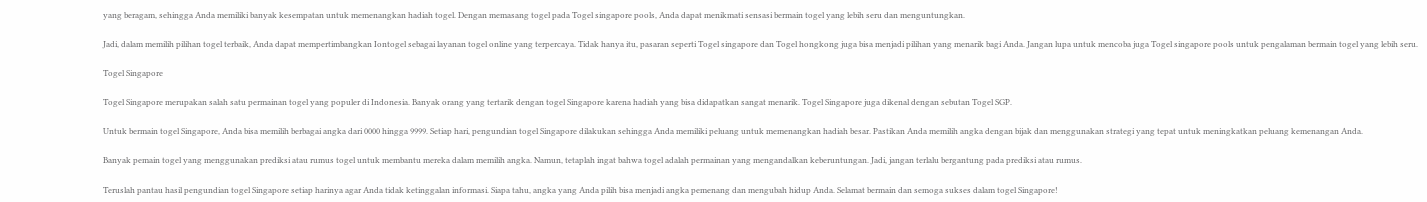yang beragam, sehingga Anda memiliki banyak kesempatan untuk memenangkan hadiah togel. Dengan memasang togel pada Togel singapore pools, Anda dapat menikmati sensasi bermain togel yang lebih seru dan menguntungkan.

Jadi, dalam memilih pilihan togel terbaik, Anda dapat mempertimbangkan Iontogel sebagai layanan togel online yang terpercaya. Tidak hanya itu, pasaran seperti Togel singapore dan Togel hongkong juga bisa menjadi pilihan yang menarik bagi Anda. Jangan lupa untuk mencoba juga Togel singapore pools untuk pengalaman bermain togel yang lebih seru.

Togel Singapore

Togel Singapore merupakan salah satu permainan togel yang populer di Indonesia. Banyak orang yang tertarik dengan togel Singapore karena hadiah yang bisa didapatkan sangat menarik. Togel Singapore juga dikenal dengan sebutan Togel SGP.

Untuk bermain togel Singapore, Anda bisa memilih berbagai angka dari 0000 hingga 9999. Setiap hari, pengundian togel Singapore dilakukan sehingga Anda memiliki peluang untuk memenangkan hadiah besar. Pastikan Anda memilih angka dengan bijak dan menggunakan strategi yang tepat untuk meningkatkan peluang kemenangan Anda.

Banyak pemain togel yang menggunakan prediksi atau rumus togel untuk membantu mereka dalam memilih angka. Namun, tetaplah ingat bahwa togel adalah permainan yang mengandalkan keberuntungan. Jadi, jangan terlalu bergantung pada prediksi atau rumus.

Teruslah pantau hasil pengundian togel Singapore setiap harinya agar Anda tidak ketinggalan informasi. Siapa tahu, angka yang Anda pilih bisa menjadi angka pemenang dan mengubah hidup Anda. Selamat bermain dan semoga sukses dalam togel Singapore!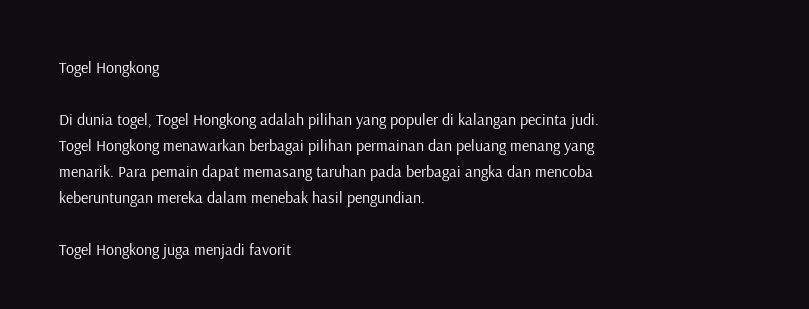Togel Hongkong

Di dunia togel, Togel Hongkong adalah pilihan yang populer di kalangan pecinta judi. Togel Hongkong menawarkan berbagai pilihan permainan dan peluang menang yang menarik. Para pemain dapat memasang taruhan pada berbagai angka dan mencoba keberuntungan mereka dalam menebak hasil pengundian.

Togel Hongkong juga menjadi favorit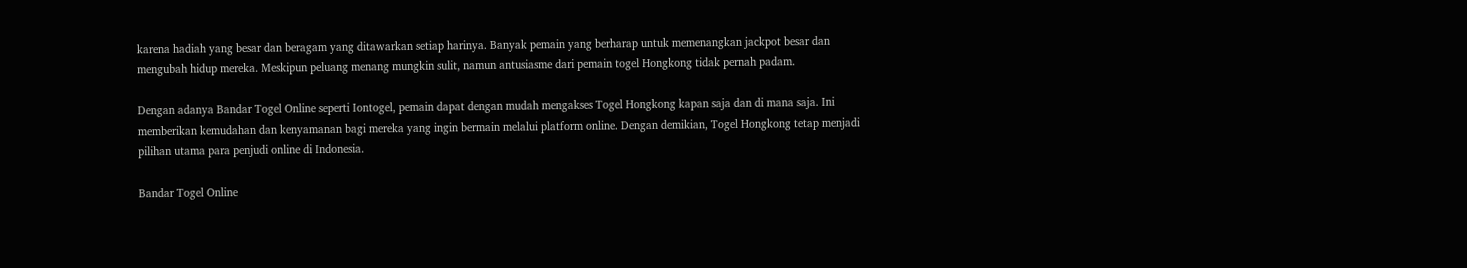karena hadiah yang besar dan beragam yang ditawarkan setiap harinya. Banyak pemain yang berharap untuk memenangkan jackpot besar dan mengubah hidup mereka. Meskipun peluang menang mungkin sulit, namun antusiasme dari pemain togel Hongkong tidak pernah padam.

Dengan adanya Bandar Togel Online seperti Iontogel, pemain dapat dengan mudah mengakses Togel Hongkong kapan saja dan di mana saja. Ini memberikan kemudahan dan kenyamanan bagi mereka yang ingin bermain melalui platform online. Dengan demikian, Togel Hongkong tetap menjadi pilihan utama para penjudi online di Indonesia.

Bandar Togel Online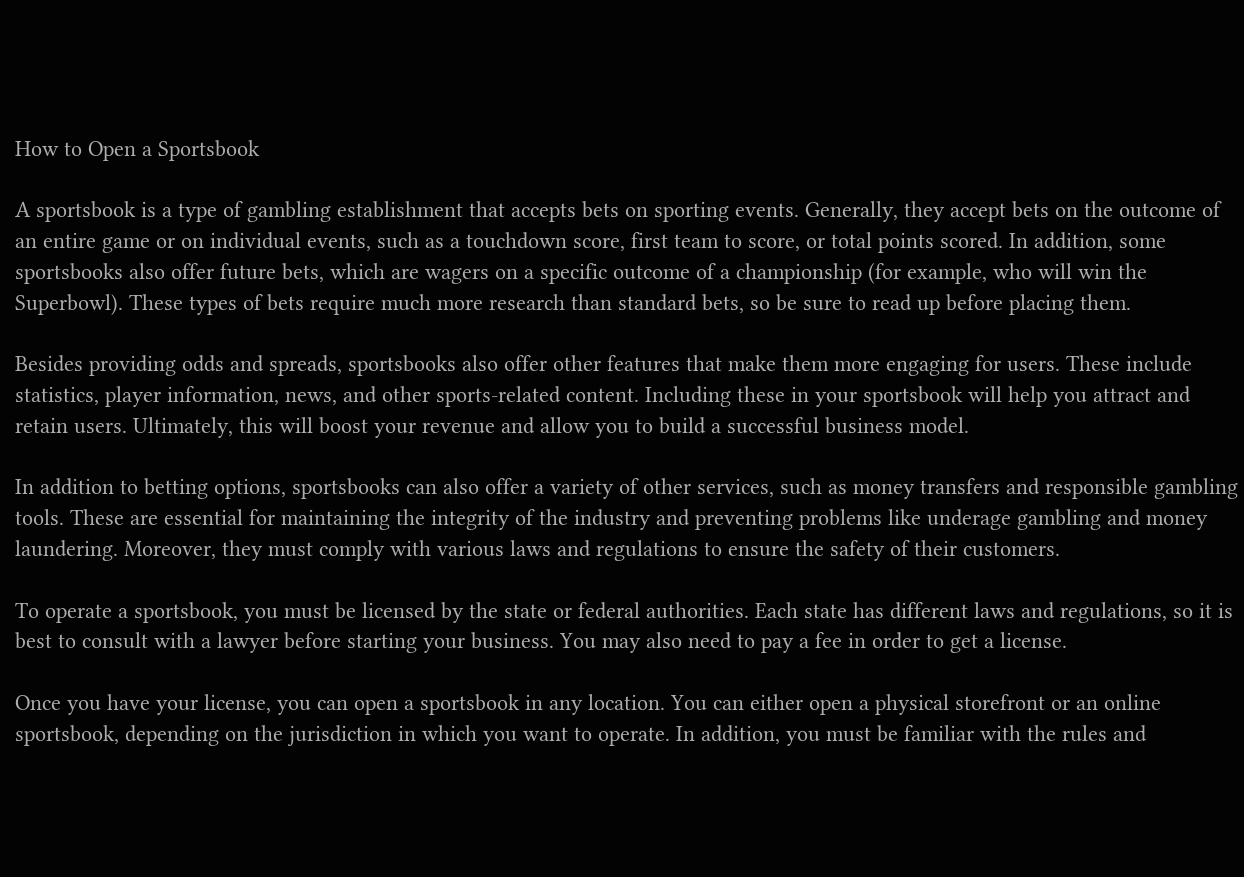How to Open a Sportsbook

A sportsbook is a type of gambling establishment that accepts bets on sporting events. Generally, they accept bets on the outcome of an entire game or on individual events, such as a touchdown score, first team to score, or total points scored. In addition, some sportsbooks also offer future bets, which are wagers on a specific outcome of a championship (for example, who will win the Superbowl). These types of bets require much more research than standard bets, so be sure to read up before placing them.

Besides providing odds and spreads, sportsbooks also offer other features that make them more engaging for users. These include statistics, player information, news, and other sports-related content. Including these in your sportsbook will help you attract and retain users. Ultimately, this will boost your revenue and allow you to build a successful business model.

In addition to betting options, sportsbooks can also offer a variety of other services, such as money transfers and responsible gambling tools. These are essential for maintaining the integrity of the industry and preventing problems like underage gambling and money laundering. Moreover, they must comply with various laws and regulations to ensure the safety of their customers.

To operate a sportsbook, you must be licensed by the state or federal authorities. Each state has different laws and regulations, so it is best to consult with a lawyer before starting your business. You may also need to pay a fee in order to get a license.

Once you have your license, you can open a sportsbook in any location. You can either open a physical storefront or an online sportsbook, depending on the jurisdiction in which you want to operate. In addition, you must be familiar with the rules and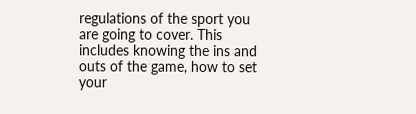regulations of the sport you are going to cover. This includes knowing the ins and outs of the game, how to set your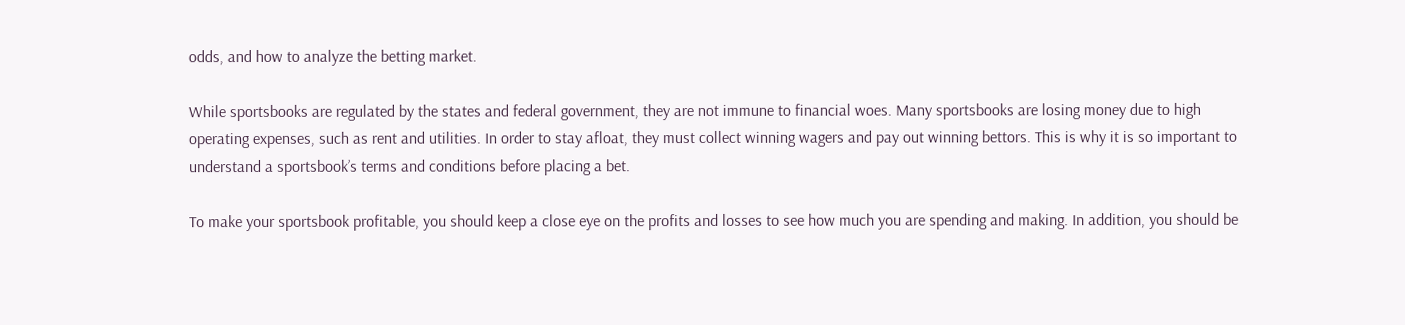odds, and how to analyze the betting market.

While sportsbooks are regulated by the states and federal government, they are not immune to financial woes. Many sportsbooks are losing money due to high operating expenses, such as rent and utilities. In order to stay afloat, they must collect winning wagers and pay out winning bettors. This is why it is so important to understand a sportsbook’s terms and conditions before placing a bet.

To make your sportsbook profitable, you should keep a close eye on the profits and losses to see how much you are spending and making. In addition, you should be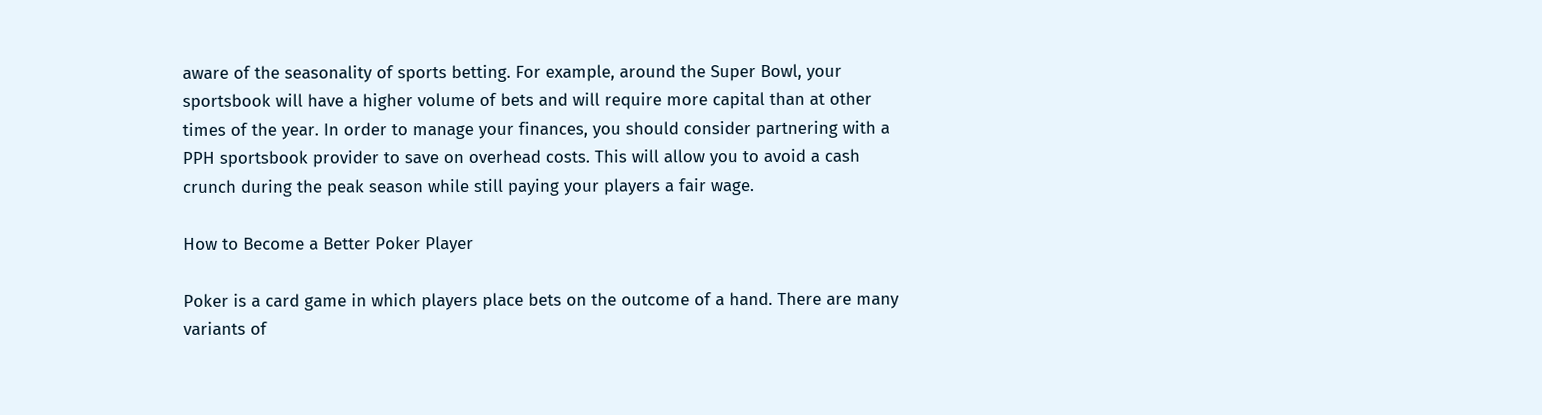aware of the seasonality of sports betting. For example, around the Super Bowl, your sportsbook will have a higher volume of bets and will require more capital than at other times of the year. In order to manage your finances, you should consider partnering with a PPH sportsbook provider to save on overhead costs. This will allow you to avoid a cash crunch during the peak season while still paying your players a fair wage.

How to Become a Better Poker Player

Poker is a card game in which players place bets on the outcome of a hand. There are many variants of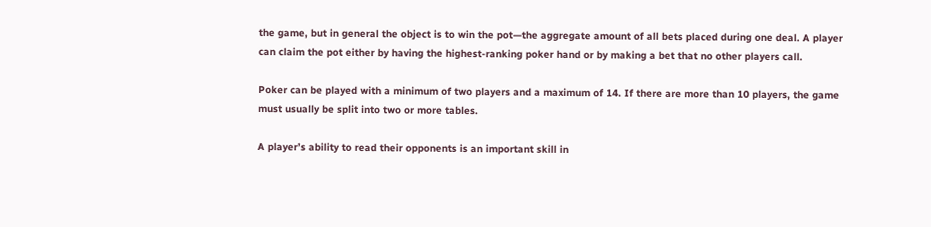the game, but in general the object is to win the pot—the aggregate amount of all bets placed during one deal. A player can claim the pot either by having the highest-ranking poker hand or by making a bet that no other players call.

Poker can be played with a minimum of two players and a maximum of 14. If there are more than 10 players, the game must usually be split into two or more tables.

A player’s ability to read their opponents is an important skill in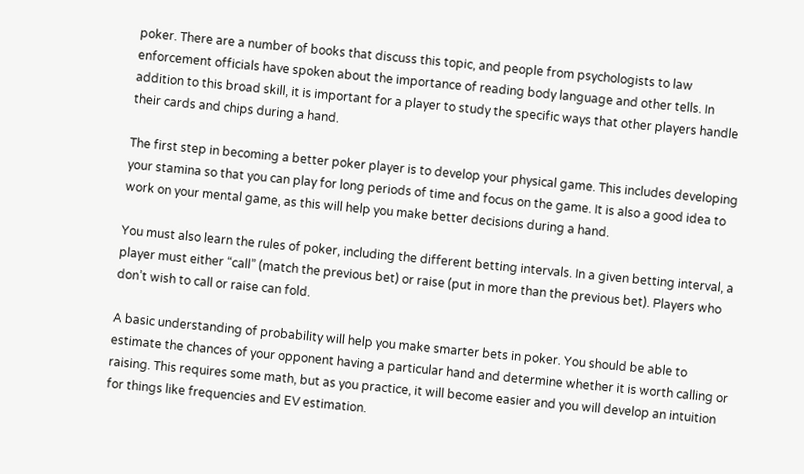poker. There are a number of books that discuss this topic, and people from psychologists to law enforcement officials have spoken about the importance of reading body language and other tells. In addition to this broad skill, it is important for a player to study the specific ways that other players handle their cards and chips during a hand.

The first step in becoming a better poker player is to develop your physical game. This includes developing your stamina so that you can play for long periods of time and focus on the game. It is also a good idea to work on your mental game, as this will help you make better decisions during a hand.

You must also learn the rules of poker, including the different betting intervals. In a given betting interval, a player must either “call” (match the previous bet) or raise (put in more than the previous bet). Players who don’t wish to call or raise can fold.

A basic understanding of probability will help you make smarter bets in poker. You should be able to estimate the chances of your opponent having a particular hand and determine whether it is worth calling or raising. This requires some math, but as you practice, it will become easier and you will develop an intuition for things like frequencies and EV estimation.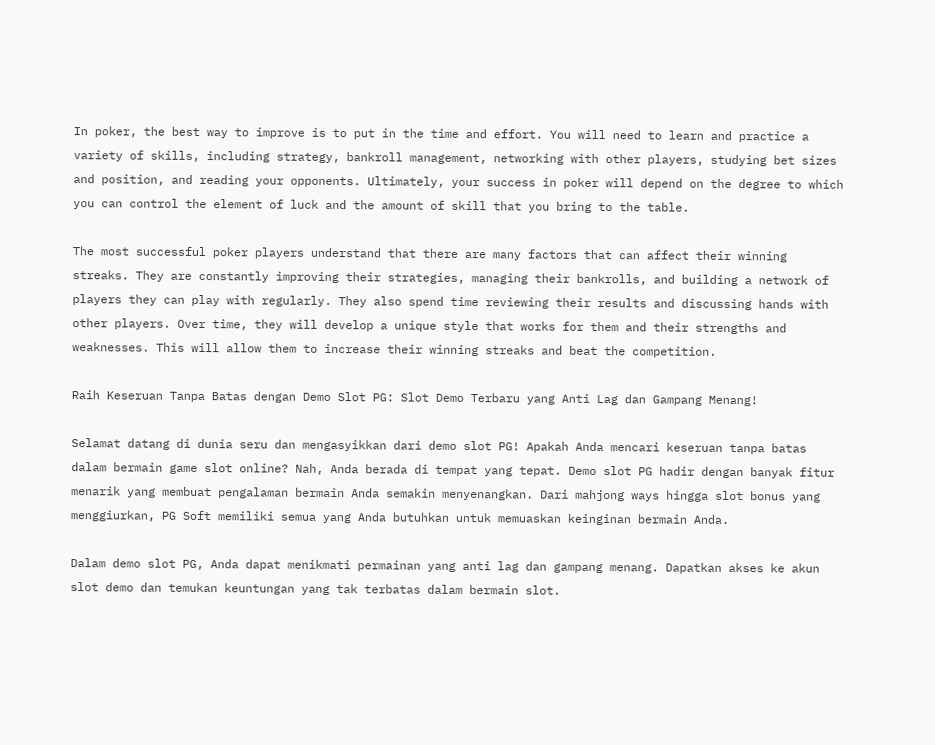In poker, the best way to improve is to put in the time and effort. You will need to learn and practice a variety of skills, including strategy, bankroll management, networking with other players, studying bet sizes and position, and reading your opponents. Ultimately, your success in poker will depend on the degree to which you can control the element of luck and the amount of skill that you bring to the table.

The most successful poker players understand that there are many factors that can affect their winning streaks. They are constantly improving their strategies, managing their bankrolls, and building a network of players they can play with regularly. They also spend time reviewing their results and discussing hands with other players. Over time, they will develop a unique style that works for them and their strengths and weaknesses. This will allow them to increase their winning streaks and beat the competition.

Raih Keseruan Tanpa Batas dengan Demo Slot PG: Slot Demo Terbaru yang Anti Lag dan Gampang Menang!

Selamat datang di dunia seru dan mengasyikkan dari demo slot PG! Apakah Anda mencari keseruan tanpa batas dalam bermain game slot online? Nah, Anda berada di tempat yang tepat. Demo slot PG hadir dengan banyak fitur menarik yang membuat pengalaman bermain Anda semakin menyenangkan. Dari mahjong ways hingga slot bonus yang menggiurkan, PG Soft memiliki semua yang Anda butuhkan untuk memuaskan keinginan bermain Anda.

Dalam demo slot PG, Anda dapat menikmati permainan yang anti lag dan gampang menang. Dapatkan akses ke akun slot demo dan temukan keuntungan yang tak terbatas dalam bermain slot.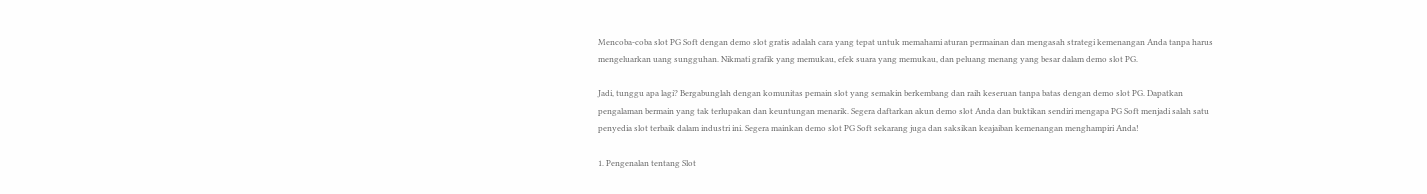Mencoba-coba slot PG Soft dengan demo slot gratis adalah cara yang tepat untuk memahami aturan permainan dan mengasah strategi kemenangan Anda tanpa harus mengeluarkan uang sungguhan. Nikmati grafik yang memukau, efek suara yang memukau, dan peluang menang yang besar dalam demo slot PG.

Jadi, tunggu apa lagi? Bergabunglah dengan komunitas pemain slot yang semakin berkembang dan raih keseruan tanpa batas dengan demo slot PG. Dapatkan pengalaman bermain yang tak terlupakan dan keuntungan menarik. Segera daftarkan akun demo slot Anda dan buktikan sendiri mengapa PG Soft menjadi salah satu penyedia slot terbaik dalam industri ini. Segera mainkan demo slot PG Soft sekarang juga dan saksikan keajaiban kemenangan menghampiri Anda!

1. Pengenalan tentang Slot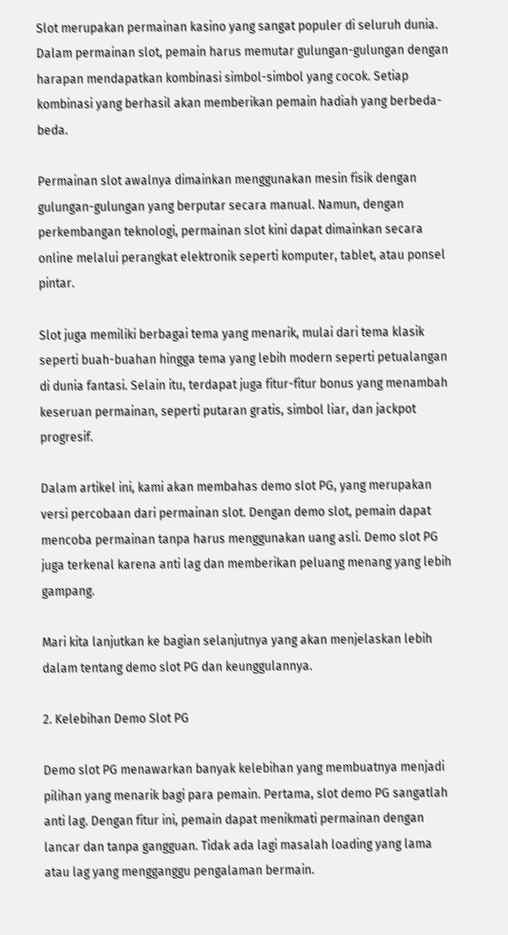Slot merupakan permainan kasino yang sangat populer di seluruh dunia. Dalam permainan slot, pemain harus memutar gulungan-gulungan dengan harapan mendapatkan kombinasi simbol-simbol yang cocok. Setiap kombinasi yang berhasil akan memberikan pemain hadiah yang berbeda-beda.

Permainan slot awalnya dimainkan menggunakan mesin fisik dengan gulungan-gulungan yang berputar secara manual. Namun, dengan perkembangan teknologi, permainan slot kini dapat dimainkan secara online melalui perangkat elektronik seperti komputer, tablet, atau ponsel pintar.

Slot juga memiliki berbagai tema yang menarik, mulai dari tema klasik seperti buah-buahan hingga tema yang lebih modern seperti petualangan di dunia fantasi. Selain itu, terdapat juga fitur-fitur bonus yang menambah keseruan permainan, seperti putaran gratis, simbol liar, dan jackpot progresif.

Dalam artikel ini, kami akan membahas demo slot PG, yang merupakan versi percobaan dari permainan slot. Dengan demo slot, pemain dapat mencoba permainan tanpa harus menggunakan uang asli. Demo slot PG juga terkenal karena anti lag dan memberikan peluang menang yang lebih gampang.

Mari kita lanjutkan ke bagian selanjutnya yang akan menjelaskan lebih dalam tentang demo slot PG dan keunggulannya.

2. Kelebihan Demo Slot PG

Demo slot PG menawarkan banyak kelebihan yang membuatnya menjadi pilihan yang menarik bagi para pemain. Pertama, slot demo PG sangatlah anti lag. Dengan fitur ini, pemain dapat menikmati permainan dengan lancar dan tanpa gangguan. Tidak ada lagi masalah loading yang lama atau lag yang mengganggu pengalaman bermain.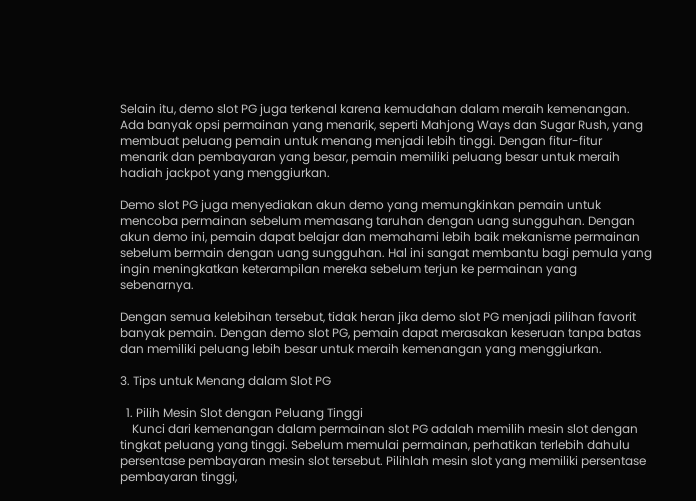Selain itu, demo slot PG juga terkenal karena kemudahan dalam meraih kemenangan. Ada banyak opsi permainan yang menarik, seperti Mahjong Ways dan Sugar Rush, yang membuat peluang pemain untuk menang menjadi lebih tinggi. Dengan fitur-fitur menarik dan pembayaran yang besar, pemain memiliki peluang besar untuk meraih hadiah jackpot yang menggiurkan.

Demo slot PG juga menyediakan akun demo yang memungkinkan pemain untuk mencoba permainan sebelum memasang taruhan dengan uang sungguhan. Dengan akun demo ini, pemain dapat belajar dan memahami lebih baik mekanisme permainan sebelum bermain dengan uang sungguhan. Hal ini sangat membantu bagi pemula yang ingin meningkatkan keterampilan mereka sebelum terjun ke permainan yang sebenarnya.

Dengan semua kelebihan tersebut, tidak heran jika demo slot PG menjadi pilihan favorit banyak pemain. Dengan demo slot PG, pemain dapat merasakan keseruan tanpa batas dan memiliki peluang lebih besar untuk meraih kemenangan yang menggiurkan.

3. Tips untuk Menang dalam Slot PG

  1. Pilih Mesin Slot dengan Peluang Tinggi
    Kunci dari kemenangan dalam permainan slot PG adalah memilih mesin slot dengan tingkat peluang yang tinggi. Sebelum memulai permainan, perhatikan terlebih dahulu persentase pembayaran mesin slot tersebut. Pilihlah mesin slot yang memiliki persentase pembayaran tinggi,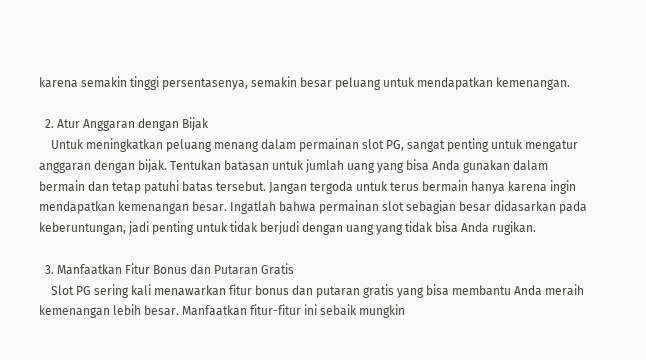karena semakin tinggi persentasenya, semakin besar peluang untuk mendapatkan kemenangan.

  2. Atur Anggaran dengan Bijak
    Untuk meningkatkan peluang menang dalam permainan slot PG, sangat penting untuk mengatur anggaran dengan bijak. Tentukan batasan untuk jumlah uang yang bisa Anda gunakan dalam bermain dan tetap patuhi batas tersebut. Jangan tergoda untuk terus bermain hanya karena ingin mendapatkan kemenangan besar. Ingatlah bahwa permainan slot sebagian besar didasarkan pada keberuntungan, jadi penting untuk tidak berjudi dengan uang yang tidak bisa Anda rugikan.

  3. Manfaatkan Fitur Bonus dan Putaran Gratis
    Slot PG sering kali menawarkan fitur bonus dan putaran gratis yang bisa membantu Anda meraih kemenangan lebih besar. Manfaatkan fitur-fitur ini sebaik mungkin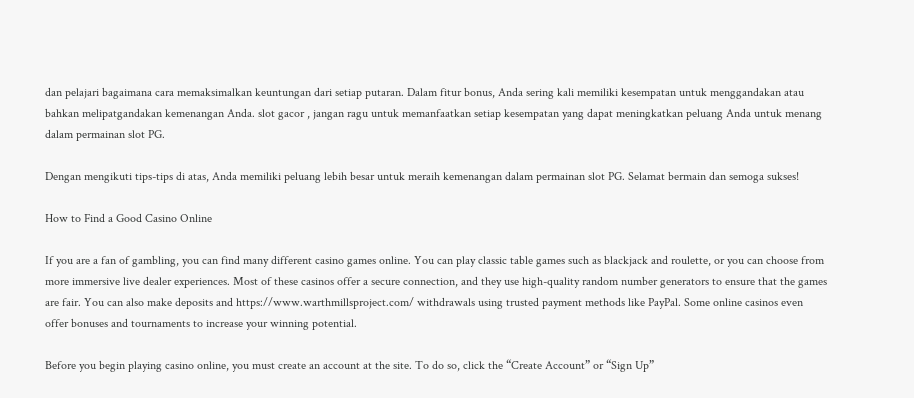dan pelajari bagaimana cara memaksimalkan keuntungan dari setiap putaran. Dalam fitur bonus, Anda sering kali memiliki kesempatan untuk menggandakan atau bahkan melipatgandakan kemenangan Anda. slot gacor , jangan ragu untuk memanfaatkan setiap kesempatan yang dapat meningkatkan peluang Anda untuk menang dalam permainan slot PG.

Dengan mengikuti tips-tips di atas, Anda memiliki peluang lebih besar untuk meraih kemenangan dalam permainan slot PG. Selamat bermain dan semoga sukses!

How to Find a Good Casino Online

If you are a fan of gambling, you can find many different casino games online. You can play classic table games such as blackjack and roulette, or you can choose from more immersive live dealer experiences. Most of these casinos offer a secure connection, and they use high-quality random number generators to ensure that the games are fair. You can also make deposits and https://www.warthmillsproject.com/ withdrawals using trusted payment methods like PayPal. Some online casinos even offer bonuses and tournaments to increase your winning potential.

Before you begin playing casino online, you must create an account at the site. To do so, click the “Create Account” or “Sign Up”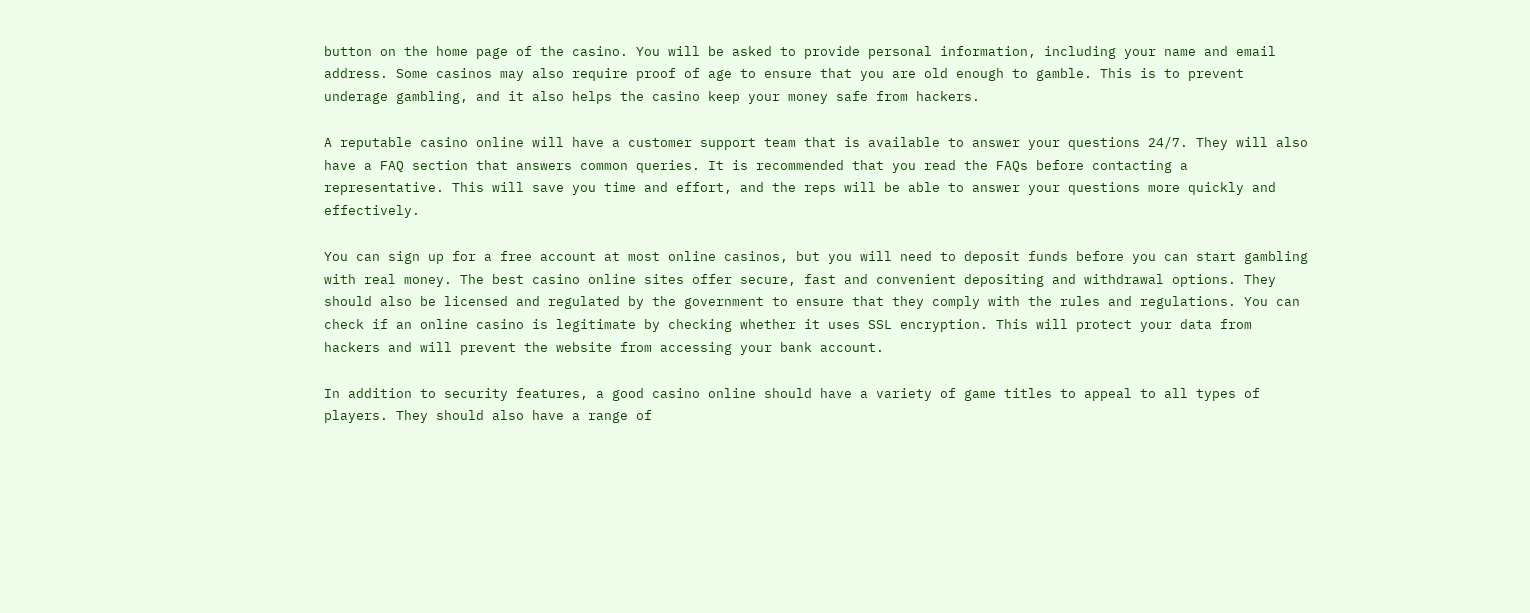button on the home page of the casino. You will be asked to provide personal information, including your name and email address. Some casinos may also require proof of age to ensure that you are old enough to gamble. This is to prevent underage gambling, and it also helps the casino keep your money safe from hackers.

A reputable casino online will have a customer support team that is available to answer your questions 24/7. They will also have a FAQ section that answers common queries. It is recommended that you read the FAQs before contacting a representative. This will save you time and effort, and the reps will be able to answer your questions more quickly and effectively.

You can sign up for a free account at most online casinos, but you will need to deposit funds before you can start gambling with real money. The best casino online sites offer secure, fast and convenient depositing and withdrawal options. They should also be licensed and regulated by the government to ensure that they comply with the rules and regulations. You can check if an online casino is legitimate by checking whether it uses SSL encryption. This will protect your data from hackers and will prevent the website from accessing your bank account.

In addition to security features, a good casino online should have a variety of game titles to appeal to all types of players. They should also have a range of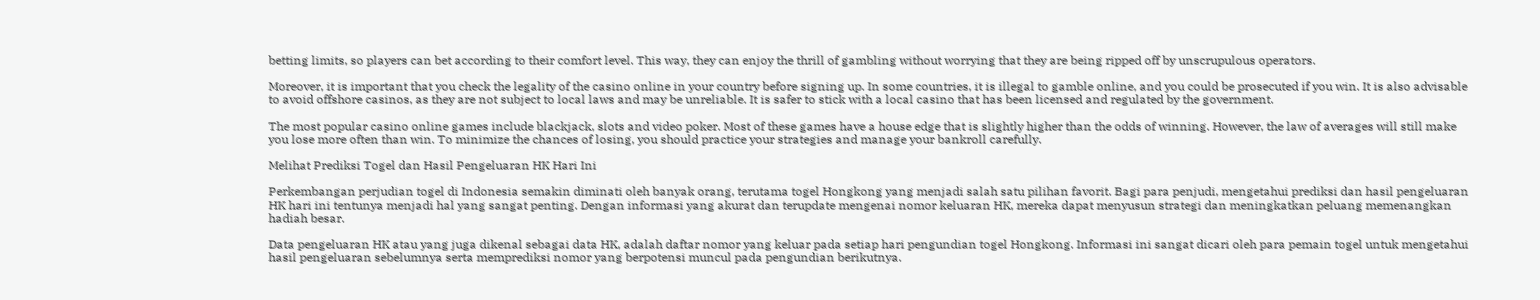betting limits, so players can bet according to their comfort level. This way, they can enjoy the thrill of gambling without worrying that they are being ripped off by unscrupulous operators.

Moreover, it is important that you check the legality of the casino online in your country before signing up. In some countries, it is illegal to gamble online, and you could be prosecuted if you win. It is also advisable to avoid offshore casinos, as they are not subject to local laws and may be unreliable. It is safer to stick with a local casino that has been licensed and regulated by the government.

The most popular casino online games include blackjack, slots and video poker. Most of these games have a house edge that is slightly higher than the odds of winning. However, the law of averages will still make you lose more often than win. To minimize the chances of losing, you should practice your strategies and manage your bankroll carefully.

Melihat Prediksi Togel dan Hasil Pengeluaran HK Hari Ini

Perkembangan perjudian togel di Indonesia semakin diminati oleh banyak orang, terutama togel Hongkong yang menjadi salah satu pilihan favorit. Bagi para penjudi, mengetahui prediksi dan hasil pengeluaran HK hari ini tentunya menjadi hal yang sangat penting. Dengan informasi yang akurat dan terupdate mengenai nomor keluaran HK, mereka dapat menyusun strategi dan meningkatkan peluang memenangkan hadiah besar.

Data pengeluaran HK atau yang juga dikenal sebagai data HK, adalah daftar nomor yang keluar pada setiap hari pengundian togel Hongkong. Informasi ini sangat dicari oleh para pemain togel untuk mengetahui hasil pengeluaran sebelumnya serta memprediksi nomor yang berpotensi muncul pada pengundian berikutnya.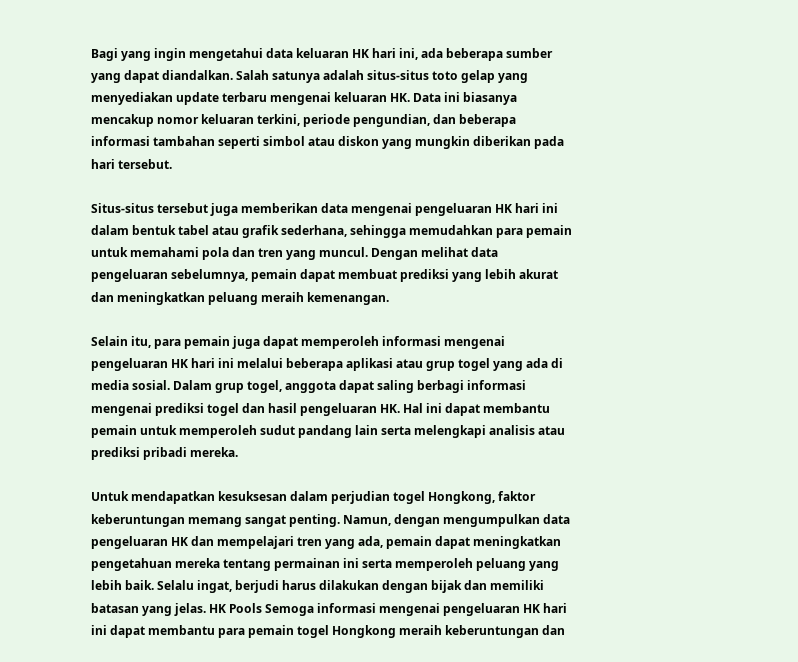Bagi yang ingin mengetahui data keluaran HK hari ini, ada beberapa sumber yang dapat diandalkan. Salah satunya adalah situs-situs toto gelap yang menyediakan update terbaru mengenai keluaran HK. Data ini biasanya mencakup nomor keluaran terkini, periode pengundian, dan beberapa informasi tambahan seperti simbol atau diskon yang mungkin diberikan pada hari tersebut.

Situs-situs tersebut juga memberikan data mengenai pengeluaran HK hari ini dalam bentuk tabel atau grafik sederhana, sehingga memudahkan para pemain untuk memahami pola dan tren yang muncul. Dengan melihat data pengeluaran sebelumnya, pemain dapat membuat prediksi yang lebih akurat dan meningkatkan peluang meraih kemenangan.

Selain itu, para pemain juga dapat memperoleh informasi mengenai pengeluaran HK hari ini melalui beberapa aplikasi atau grup togel yang ada di media sosial. Dalam grup togel, anggota dapat saling berbagi informasi mengenai prediksi togel dan hasil pengeluaran HK. Hal ini dapat membantu pemain untuk memperoleh sudut pandang lain serta melengkapi analisis atau prediksi pribadi mereka.

Untuk mendapatkan kesuksesan dalam perjudian togel Hongkong, faktor keberuntungan memang sangat penting. Namun, dengan mengumpulkan data pengeluaran HK dan mempelajari tren yang ada, pemain dapat meningkatkan pengetahuan mereka tentang permainan ini serta memperoleh peluang yang lebih baik. Selalu ingat, berjudi harus dilakukan dengan bijak dan memiliki batasan yang jelas. HK Pools Semoga informasi mengenai pengeluaran HK hari ini dapat membantu para pemain togel Hongkong meraih keberuntungan dan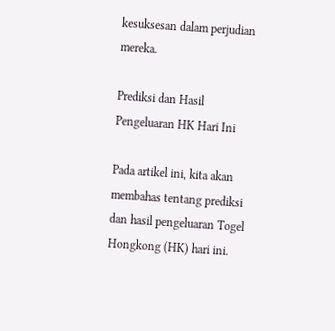kesuksesan dalam perjudian mereka.

Prediksi dan Hasil Pengeluaran HK Hari Ini

Pada artikel ini, kita akan membahas tentang prediksi dan hasil pengeluaran Togel Hongkong (HK) hari ini.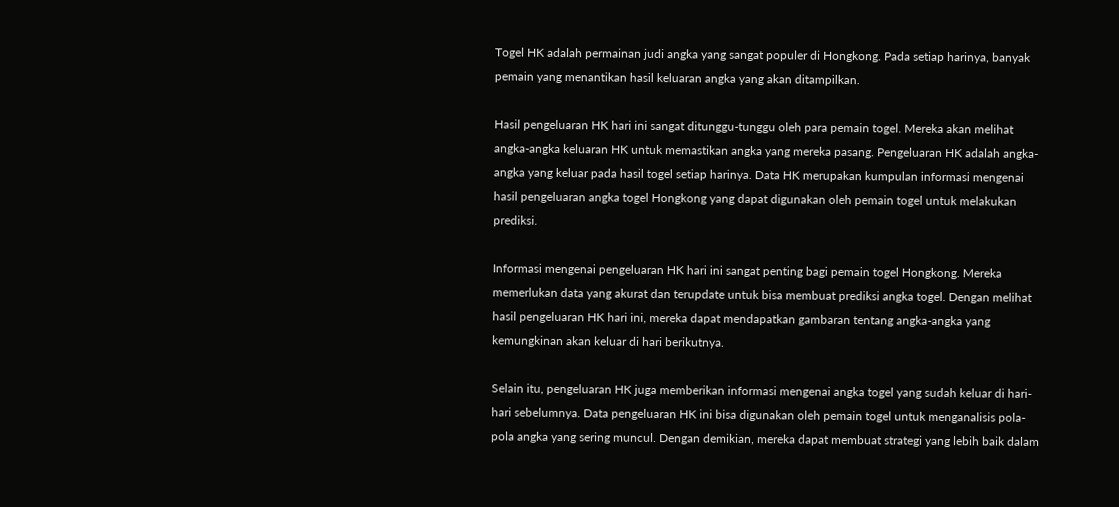Togel HK adalah permainan judi angka yang sangat populer di Hongkong. Pada setiap harinya, banyak pemain yang menantikan hasil keluaran angka yang akan ditampilkan.

Hasil pengeluaran HK hari ini sangat ditunggu-tunggu oleh para pemain togel. Mereka akan melihat angka-angka keluaran HK untuk memastikan angka yang mereka pasang. Pengeluaran HK adalah angka-angka yang keluar pada hasil togel setiap harinya. Data HK merupakan kumpulan informasi mengenai hasil pengeluaran angka togel Hongkong yang dapat digunakan oleh pemain togel untuk melakukan prediksi.

Informasi mengenai pengeluaran HK hari ini sangat penting bagi pemain togel Hongkong. Mereka memerlukan data yang akurat dan terupdate untuk bisa membuat prediksi angka togel. Dengan melihat hasil pengeluaran HK hari ini, mereka dapat mendapatkan gambaran tentang angka-angka yang kemungkinan akan keluar di hari berikutnya.

Selain itu, pengeluaran HK juga memberikan informasi mengenai angka togel yang sudah keluar di hari-hari sebelumnya. Data pengeluaran HK ini bisa digunakan oleh pemain togel untuk menganalisis pola-pola angka yang sering muncul. Dengan demikian, mereka dapat membuat strategi yang lebih baik dalam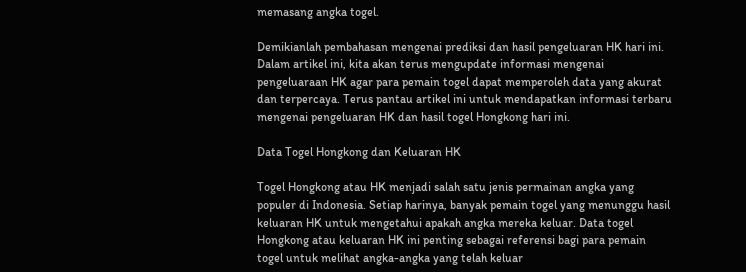memasang angka togel.

Demikianlah pembahasan mengenai prediksi dan hasil pengeluaran HK hari ini. Dalam artikel ini, kita akan terus mengupdate informasi mengenai pengeluaraan HK agar para pemain togel dapat memperoleh data yang akurat dan terpercaya. Terus pantau artikel ini untuk mendapatkan informasi terbaru mengenai pengeluaran HK dan hasil togel Hongkong hari ini.

Data Togel Hongkong dan Keluaran HK

Togel Hongkong atau HK menjadi salah satu jenis permainan angka yang populer di Indonesia. Setiap harinya, banyak pemain togel yang menunggu hasil keluaran HK untuk mengetahui apakah angka mereka keluar. Data togel Hongkong atau keluaran HK ini penting sebagai referensi bagi para pemain togel untuk melihat angka-angka yang telah keluar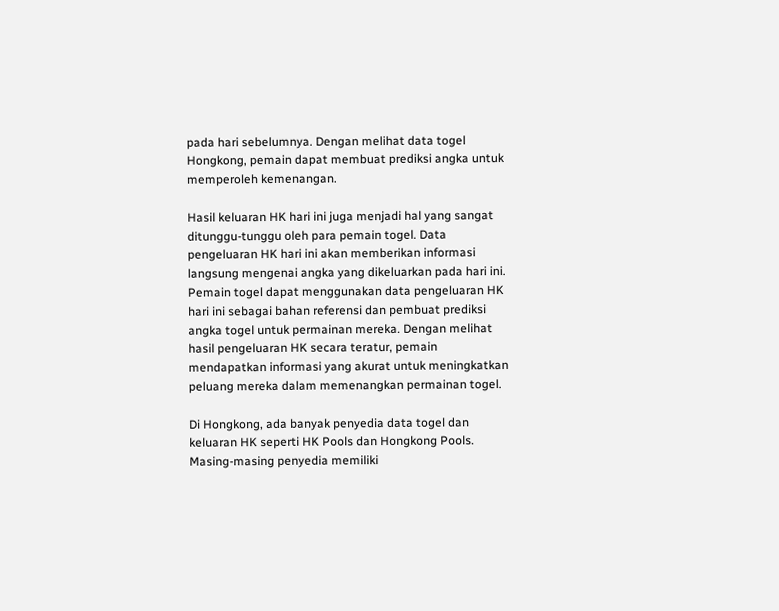pada hari sebelumnya. Dengan melihat data togel Hongkong, pemain dapat membuat prediksi angka untuk memperoleh kemenangan.

Hasil keluaran HK hari ini juga menjadi hal yang sangat ditunggu-tunggu oleh para pemain togel. Data pengeluaran HK hari ini akan memberikan informasi langsung mengenai angka yang dikeluarkan pada hari ini. Pemain togel dapat menggunakan data pengeluaran HK hari ini sebagai bahan referensi dan pembuat prediksi angka togel untuk permainan mereka. Dengan melihat hasil pengeluaran HK secara teratur, pemain mendapatkan informasi yang akurat untuk meningkatkan peluang mereka dalam memenangkan permainan togel.

Di Hongkong, ada banyak penyedia data togel dan keluaran HK seperti HK Pools dan Hongkong Pools. Masing-masing penyedia memiliki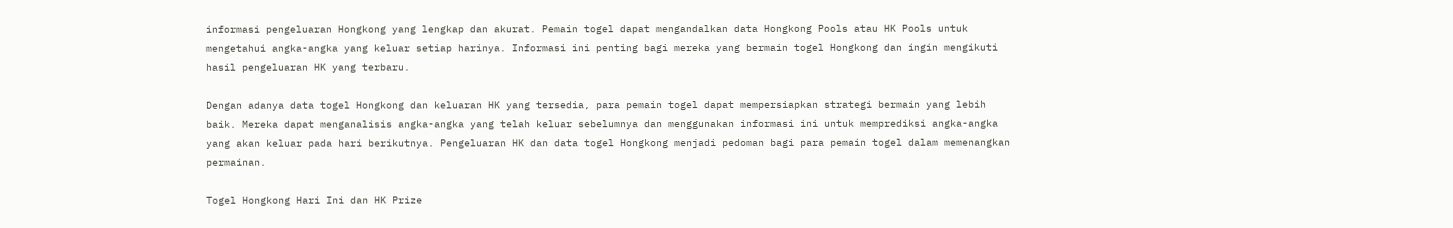informasi pengeluaran Hongkong yang lengkap dan akurat. Pemain togel dapat mengandalkan data Hongkong Pools atau HK Pools untuk mengetahui angka-angka yang keluar setiap harinya. Informasi ini penting bagi mereka yang bermain togel Hongkong dan ingin mengikuti hasil pengeluaran HK yang terbaru.

Dengan adanya data togel Hongkong dan keluaran HK yang tersedia, para pemain togel dapat mempersiapkan strategi bermain yang lebih baik. Mereka dapat menganalisis angka-angka yang telah keluar sebelumnya dan menggunakan informasi ini untuk memprediksi angka-angka yang akan keluar pada hari berikutnya. Pengeluaran HK dan data togel Hongkong menjadi pedoman bagi para pemain togel dalam memenangkan permainan.

Togel Hongkong Hari Ini dan HK Prize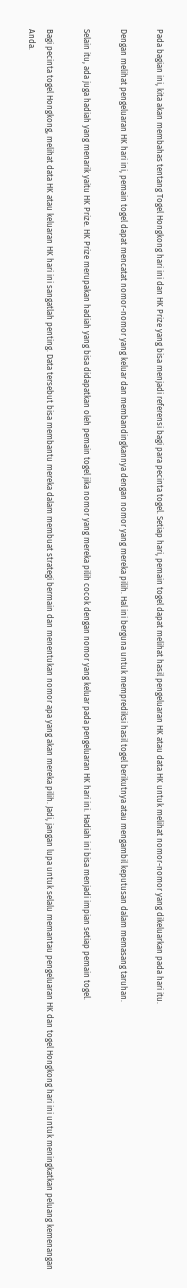Pada bagian ini, kita akan membahas tentang Togel Hongkong hari ini dan HK Prize yang bisa menjadi referensi bagi para pecinta togel. Setiap hari, pemain togel dapat melihat hasil pengeluaran HK atau data HK untuk melihat nomor-nomor yang dikeluarkan pada hari itu.

Dengan melihat pengeluaran HK hari ini, pemain togel dapat mencatat nomor-nomor yang keluar dan membandingkannya dengan nomor yang mereka pilih. Hal ini berguna untuk memprediksi hasil togel berikutnya atau mengambil keputusan dalam memasang taruhan.

Selain itu, ada juga hadiah yang menarik yaitu HK Prize. HK Prize merupakan hadiah yang bisa didapatkan oleh pemain togel jika nomor yang mereka pilih cocok dengan nomor yang keluar pada pengeluaran HK hari ini. Hadiah ini bisa menjadi impian setiap pemain togel.

Bagi pecinta togel Hongkong, melihat data HK atau keluaran HK hari ini sangatlah penting. Data tersebut bisa membantu mereka dalam membuat strategi bermain dan menentukan nomor apa yang akan mereka pilih. Jadi, jangan lupa untuk selalu memantau pengeluaran HK dan togel Hongkong hari ini untuk meningkatkan peluang kemenangan Anda.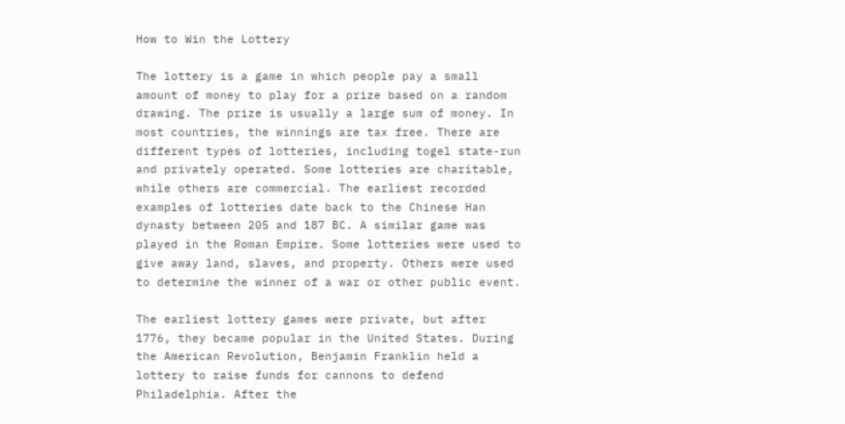How to Win the Lottery

The lottery is a game in which people pay a small amount of money to play for a prize based on a random drawing. The prize is usually a large sum of money. In most countries, the winnings are tax free. There are different types of lotteries, including togel state-run and privately operated. Some lotteries are charitable, while others are commercial. The earliest recorded examples of lotteries date back to the Chinese Han dynasty between 205 and 187 BC. A similar game was played in the Roman Empire. Some lotteries were used to give away land, slaves, and property. Others were used to determine the winner of a war or other public event.

The earliest lottery games were private, but after 1776, they became popular in the United States. During the American Revolution, Benjamin Franklin held a lottery to raise funds for cannons to defend Philadelphia. After the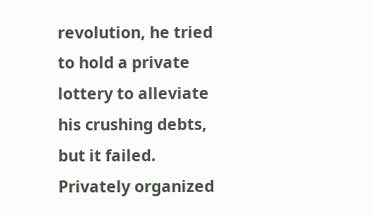revolution, he tried to hold a private lottery to alleviate his crushing debts, but it failed. Privately organized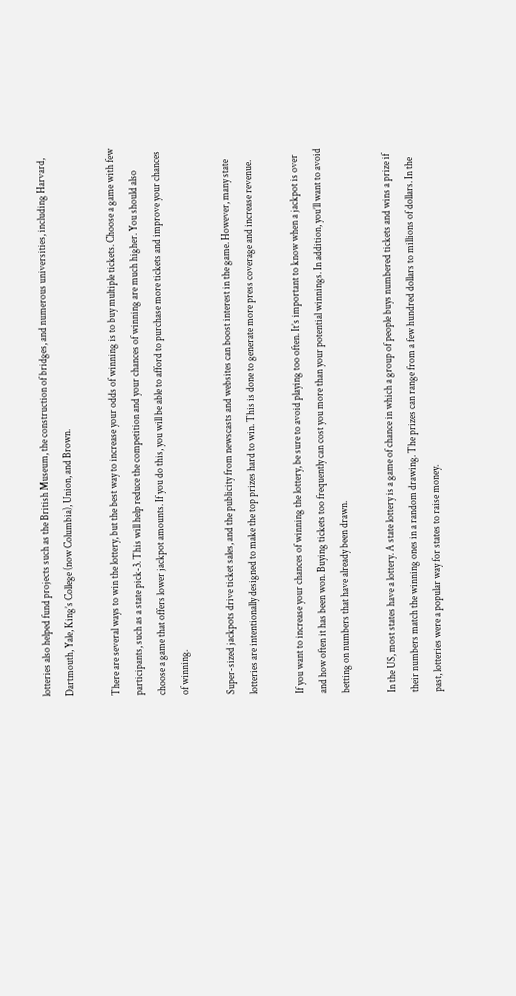lotteries also helped fund projects such as the British Museum, the construction of bridges, and numerous universities, including Harvard, Dartmouth, Yale, King’s College (now Columbia), Union, and Brown.

There are several ways to win the lottery, but the best way to increase your odds of winning is to buy multiple tickets. Choose a game with few participants, such as a state pick-3. This will help reduce the competition and your chances of winning are much higher. You should also choose a game that offers lower jackpot amounts. If you do this, you will be able to afford to purchase more tickets and improve your chances of winning.

Super-sized jackpots drive ticket sales, and the publicity from newscasts and websites can boost interest in the game. However, many state lotteries are intentionally designed to make the top prizes hard to win. This is done to generate more press coverage and increase revenue.

If you want to increase your chances of winning the lottery, be sure to avoid playing too often. It’s important to know when a jackpot is over and how often it has been won. Buying tickets too frequently can cost you more than your potential winnings. In addition, you’ll want to avoid betting on numbers that have already been drawn.

In the US, most states have a lottery. A state lottery is a game of chance in which a group of people buys numbered tickets and wins a prize if their numbers match the winning ones in a random drawing. The prizes can range from a few hundred dollars to millions of dollars. In the past, lotteries were a popular way for states to raise money.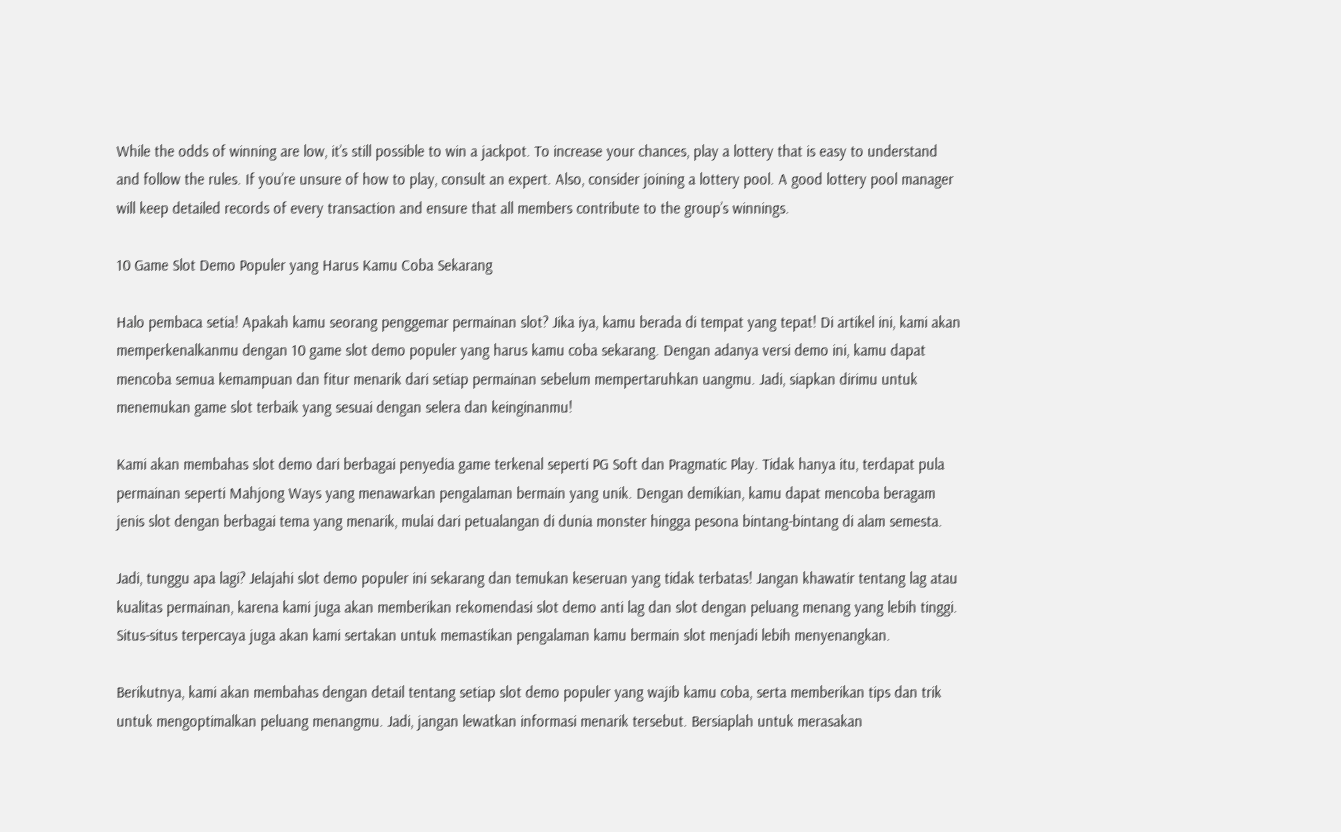While the odds of winning are low, it’s still possible to win a jackpot. To increase your chances, play a lottery that is easy to understand and follow the rules. If you’re unsure of how to play, consult an expert. Also, consider joining a lottery pool. A good lottery pool manager will keep detailed records of every transaction and ensure that all members contribute to the group’s winnings.

10 Game Slot Demo Populer yang Harus Kamu Coba Sekarang

Halo pembaca setia! Apakah kamu seorang penggemar permainan slot? Jika iya, kamu berada di tempat yang tepat! Di artikel ini, kami akan memperkenalkanmu dengan 10 game slot demo populer yang harus kamu coba sekarang. Dengan adanya versi demo ini, kamu dapat mencoba semua kemampuan dan fitur menarik dari setiap permainan sebelum mempertaruhkan uangmu. Jadi, siapkan dirimu untuk menemukan game slot terbaik yang sesuai dengan selera dan keinginanmu!

Kami akan membahas slot demo dari berbagai penyedia game terkenal seperti PG Soft dan Pragmatic Play. Tidak hanya itu, terdapat pula permainan seperti Mahjong Ways yang menawarkan pengalaman bermain yang unik. Dengan demikian, kamu dapat mencoba beragam jenis slot dengan berbagai tema yang menarik, mulai dari petualangan di dunia monster hingga pesona bintang-bintang di alam semesta.

Jadi, tunggu apa lagi? Jelajahi slot demo populer ini sekarang dan temukan keseruan yang tidak terbatas! Jangan khawatir tentang lag atau kualitas permainan, karena kami juga akan memberikan rekomendasi slot demo anti lag dan slot dengan peluang menang yang lebih tinggi. Situs-situs terpercaya juga akan kami sertakan untuk memastikan pengalaman kamu bermain slot menjadi lebih menyenangkan.

Berikutnya, kami akan membahas dengan detail tentang setiap slot demo populer yang wajib kamu coba, serta memberikan tips dan trik untuk mengoptimalkan peluang menangmu. Jadi, jangan lewatkan informasi menarik tersebut. Bersiaplah untuk merasakan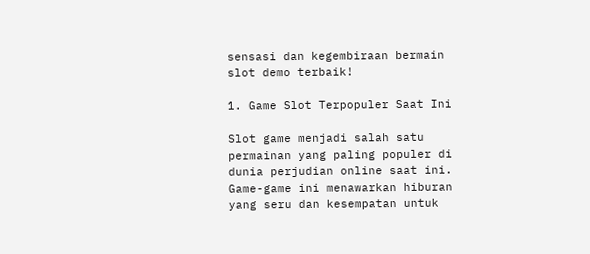sensasi dan kegembiraan bermain slot demo terbaik!

1. Game Slot Terpopuler Saat Ini

Slot game menjadi salah satu permainan yang paling populer di dunia perjudian online saat ini. Game-game ini menawarkan hiburan yang seru dan kesempatan untuk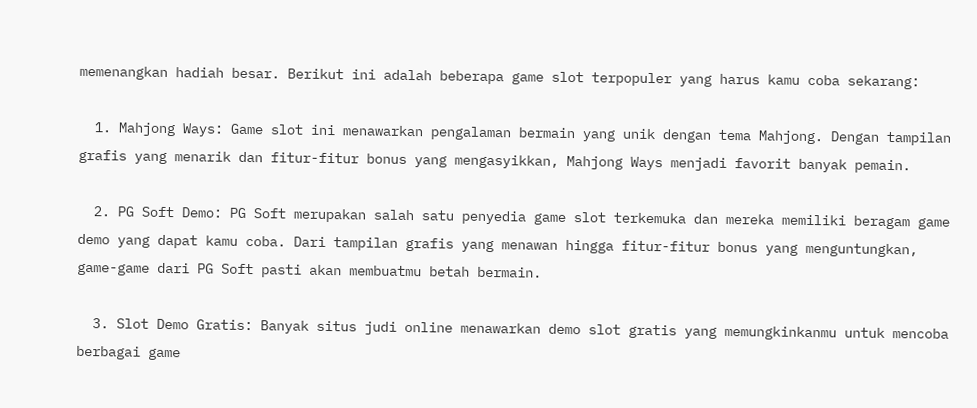memenangkan hadiah besar. Berikut ini adalah beberapa game slot terpopuler yang harus kamu coba sekarang:

  1. Mahjong Ways: Game slot ini menawarkan pengalaman bermain yang unik dengan tema Mahjong. Dengan tampilan grafis yang menarik dan fitur-fitur bonus yang mengasyikkan, Mahjong Ways menjadi favorit banyak pemain.

  2. PG Soft Demo: PG Soft merupakan salah satu penyedia game slot terkemuka dan mereka memiliki beragam game demo yang dapat kamu coba. Dari tampilan grafis yang menawan hingga fitur-fitur bonus yang menguntungkan, game-game dari PG Soft pasti akan membuatmu betah bermain.

  3. Slot Demo Gratis: Banyak situs judi online menawarkan demo slot gratis yang memungkinkanmu untuk mencoba berbagai game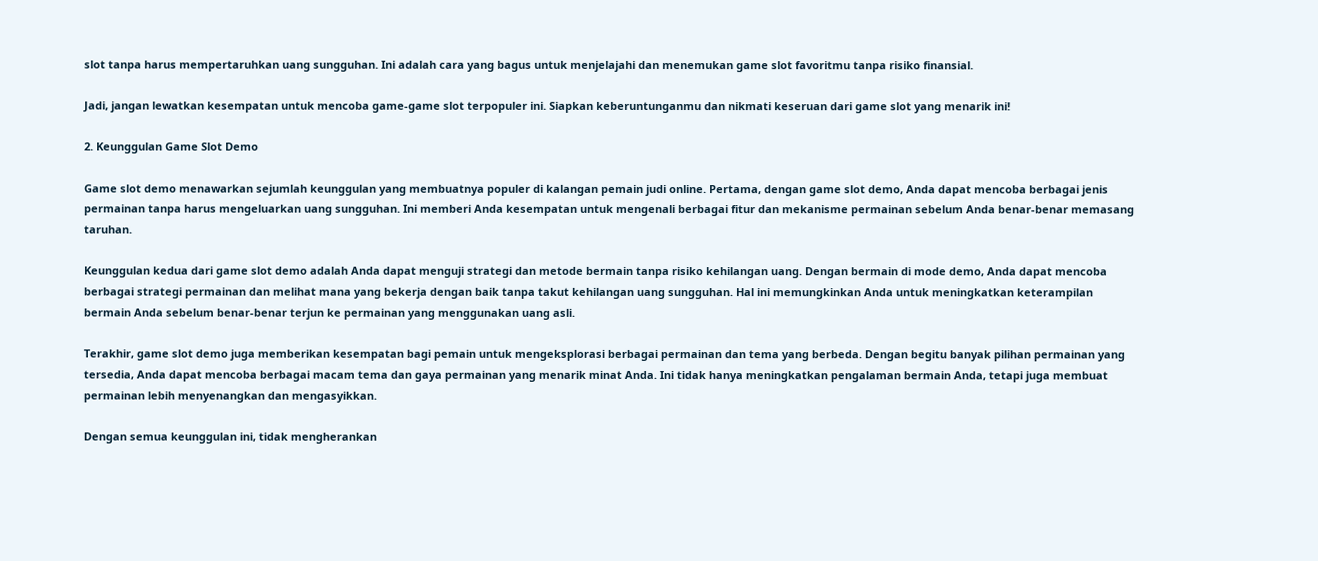slot tanpa harus mempertaruhkan uang sungguhan. Ini adalah cara yang bagus untuk menjelajahi dan menemukan game slot favoritmu tanpa risiko finansial.

Jadi, jangan lewatkan kesempatan untuk mencoba game-game slot terpopuler ini. Siapkan keberuntunganmu dan nikmati keseruan dari game slot yang menarik ini!

2. Keunggulan Game Slot Demo

Game slot demo menawarkan sejumlah keunggulan yang membuatnya populer di kalangan pemain judi online. Pertama, dengan game slot demo, Anda dapat mencoba berbagai jenis permainan tanpa harus mengeluarkan uang sungguhan. Ini memberi Anda kesempatan untuk mengenali berbagai fitur dan mekanisme permainan sebelum Anda benar-benar memasang taruhan.

Keunggulan kedua dari game slot demo adalah Anda dapat menguji strategi dan metode bermain tanpa risiko kehilangan uang. Dengan bermain di mode demo, Anda dapat mencoba berbagai strategi permainan dan melihat mana yang bekerja dengan baik tanpa takut kehilangan uang sungguhan. Hal ini memungkinkan Anda untuk meningkatkan keterampilan bermain Anda sebelum benar-benar terjun ke permainan yang menggunakan uang asli.

Terakhir, game slot demo juga memberikan kesempatan bagi pemain untuk mengeksplorasi berbagai permainan dan tema yang berbeda. Dengan begitu banyak pilihan permainan yang tersedia, Anda dapat mencoba berbagai macam tema dan gaya permainan yang menarik minat Anda. Ini tidak hanya meningkatkan pengalaman bermain Anda, tetapi juga membuat permainan lebih menyenangkan dan mengasyikkan.

Dengan semua keunggulan ini, tidak mengherankan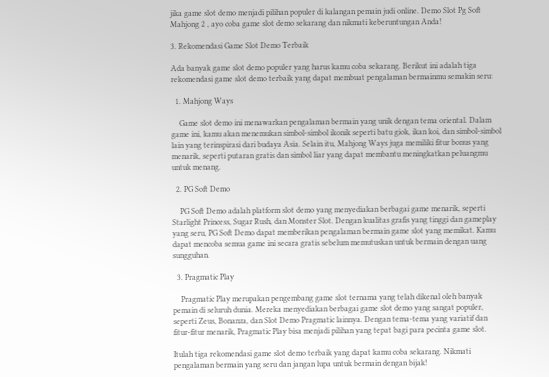jika game slot demo menjadi pilihan populer di kalangan pemain judi online. Demo Slot Pg Soft Mahjong 2 , ayo coba game slot demo sekarang dan nikmati keberuntungan Anda!

3. Rekomendasi Game Slot Demo Terbaik

Ada banyak game slot demo populer yang harus kamu coba sekarang. Berikut ini adalah tiga rekomendasi game slot demo terbaik yang dapat membuat pengalaman bermainmu semakin seru:

  1. Mahjong Ways

    Game slot demo ini menawarkan pengalaman bermain yang unik dengan tema oriental. Dalam game ini, kamu akan menemukan simbol-simbol ikonik seperti batu giok, ikan koi, dan simbol-simbol lain yang terinspirasi dari budaya Asia. Selain itu, Mahjong Ways juga memiliki fitur bonus yang menarik, seperti putaran gratis dan simbol liar yang dapat membantu meningkatkan peluangmu untuk menang.

  2. PG Soft Demo

    PG Soft Demo adalah platform slot demo yang menyediakan berbagai game menarik, seperti Starlight Princess, Sugar Rush, dan Monster Slot. Dengan kualitas grafis yang tinggi dan gameplay yang seru, PG Soft Demo dapat memberikan pengalaman bermain game slot yang memikat. Kamu dapat mencoba semua game ini secara gratis sebelum memutuskan untuk bermain dengan uang sungguhan.

  3. Pragmatic Play

    Pragmatic Play merupakan pengembang game slot ternama yang telah dikenal oleh banyak pemain di seluruh dunia. Mereka menyediakan berbagai game slot demo yang sangat populer, seperti Zeus, Bonanza, dan Slot Demo Pragmatic lainnya. Dengan tema-tema yang variatif dan fitur-fitur menarik, Pragmatic Play bisa menjadi pilihan yang tepat bagi para pecinta game slot.

Itulah tiga rekomendasi game slot demo terbaik yang dapat kamu coba sekarang. Nikmati pengalaman bermain yang seru dan jangan lupa untuk bermain dengan bijak!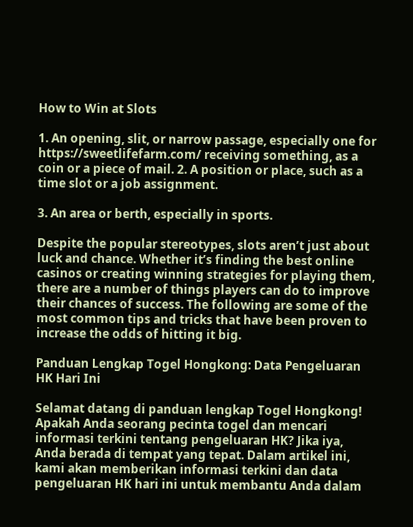How to Win at Slots

1. An opening, slit, or narrow passage, especially one for https://sweetlifefarm.com/ receiving something, as a coin or a piece of mail. 2. A position or place, such as a time slot or a job assignment.

3. An area or berth, especially in sports.

Despite the popular stereotypes, slots aren’t just about luck and chance. Whether it’s finding the best online casinos or creating winning strategies for playing them, there are a number of things players can do to improve their chances of success. The following are some of the most common tips and tricks that have been proven to increase the odds of hitting it big.

Panduan Lengkap Togel Hongkong: Data Pengeluaran HK Hari Ini

Selamat datang di panduan lengkap Togel Hongkong! Apakah Anda seorang pecinta togel dan mencari informasi terkini tentang pengeluaran HK? Jika iya, Anda berada di tempat yang tepat. Dalam artikel ini, kami akan memberikan informasi terkini dan data pengeluaran HK hari ini untuk membantu Anda dalam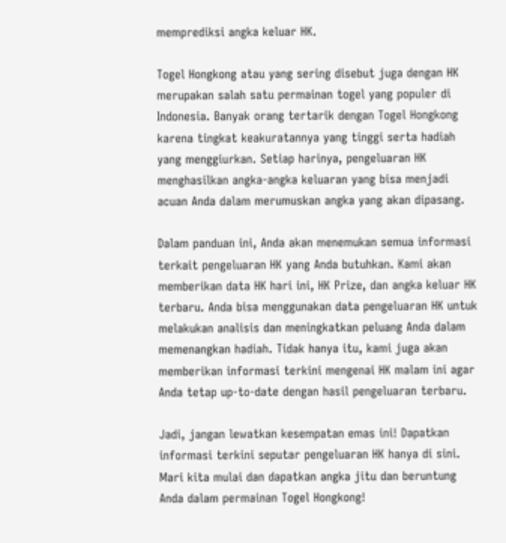memprediksi angka keluar HK.

Togel Hongkong atau yang sering disebut juga dengan HK merupakan salah satu permainan togel yang populer di Indonesia. Banyak orang tertarik dengan Togel Hongkong karena tingkat keakuratannya yang tinggi serta hadiah yang menggiurkan. Setiap harinya, pengeluaran HK menghasilkan angka-angka keluaran yang bisa menjadi acuan Anda dalam merumuskan angka yang akan dipasang.

Dalam panduan ini, Anda akan menemukan semua informasi terkait pengeluaran HK yang Anda butuhkan. Kami akan memberikan data HK hari ini, HK Prize, dan angka keluar HK terbaru. Anda bisa menggunakan data pengeluaran HK untuk melakukan analisis dan meningkatkan peluang Anda dalam memenangkan hadiah. Tidak hanya itu, kami juga akan memberikan informasi terkini mengenai HK malam ini agar Anda tetap up-to-date dengan hasil pengeluaran terbaru.

Jadi, jangan lewatkan kesempatan emas ini! Dapatkan informasi terkini seputar pengeluaran HK hanya di sini. Mari kita mulai dan dapatkan angka jitu dan beruntung Anda dalam permainan Togel Hongkong!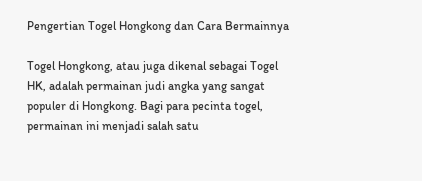Pengertian Togel Hongkong dan Cara Bermainnya

Togel Hongkong, atau juga dikenal sebagai Togel HK, adalah permainan judi angka yang sangat populer di Hongkong. Bagi para pecinta togel, permainan ini menjadi salah satu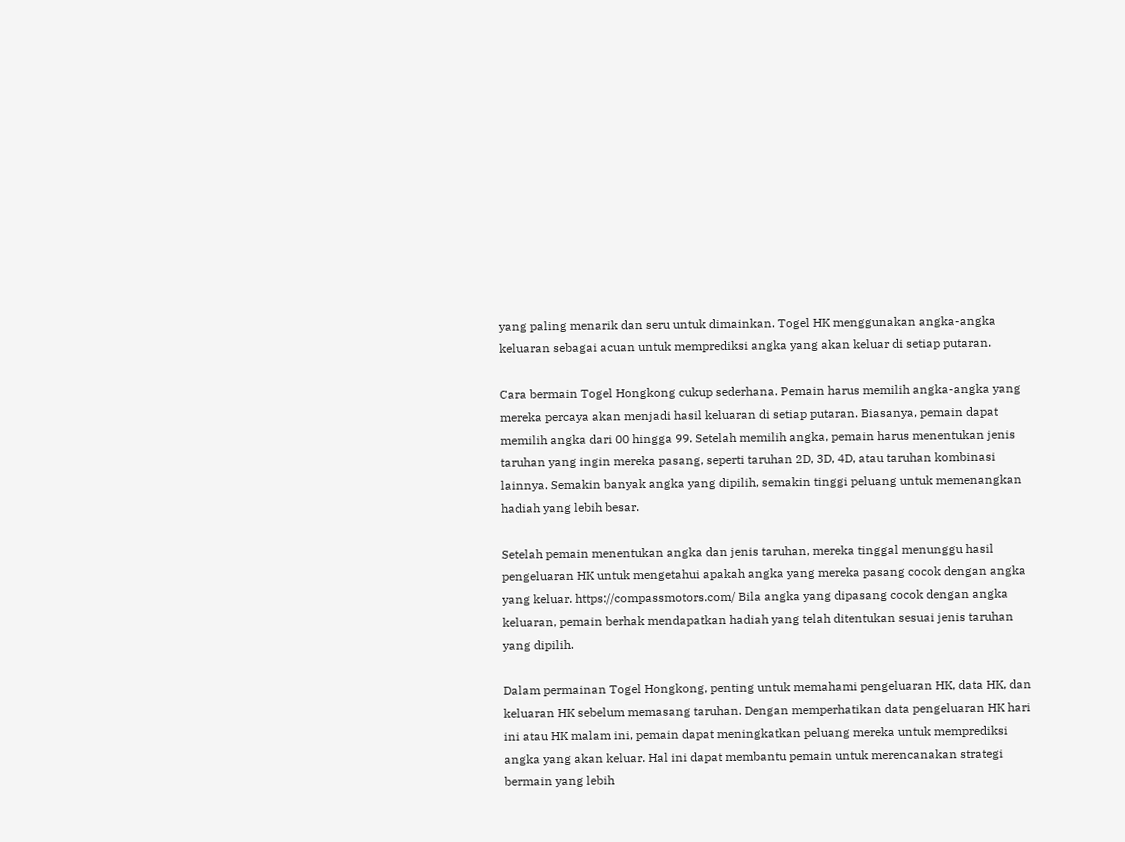yang paling menarik dan seru untuk dimainkan. Togel HK menggunakan angka-angka keluaran sebagai acuan untuk memprediksi angka yang akan keluar di setiap putaran.

Cara bermain Togel Hongkong cukup sederhana. Pemain harus memilih angka-angka yang mereka percaya akan menjadi hasil keluaran di setiap putaran. Biasanya, pemain dapat memilih angka dari 00 hingga 99. Setelah memilih angka, pemain harus menentukan jenis taruhan yang ingin mereka pasang, seperti taruhan 2D, 3D, 4D, atau taruhan kombinasi lainnya. Semakin banyak angka yang dipilih, semakin tinggi peluang untuk memenangkan hadiah yang lebih besar.

Setelah pemain menentukan angka dan jenis taruhan, mereka tinggal menunggu hasil pengeluaran HK untuk mengetahui apakah angka yang mereka pasang cocok dengan angka yang keluar. https://compassmotors.com/ Bila angka yang dipasang cocok dengan angka keluaran, pemain berhak mendapatkan hadiah yang telah ditentukan sesuai jenis taruhan yang dipilih.

Dalam permainan Togel Hongkong, penting untuk memahami pengeluaran HK, data HK, dan keluaran HK sebelum memasang taruhan. Dengan memperhatikan data pengeluaran HK hari ini atau HK malam ini, pemain dapat meningkatkan peluang mereka untuk memprediksi angka yang akan keluar. Hal ini dapat membantu pemain untuk merencanakan strategi bermain yang lebih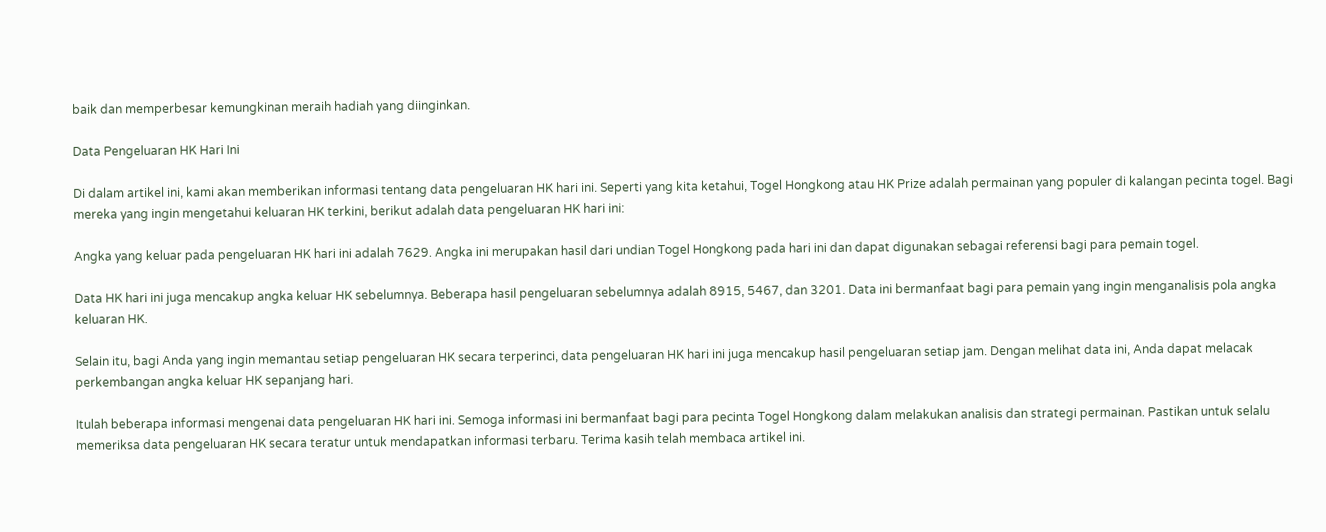baik dan memperbesar kemungkinan meraih hadiah yang diinginkan.

Data Pengeluaran HK Hari Ini

Di dalam artikel ini, kami akan memberikan informasi tentang data pengeluaran HK hari ini. Seperti yang kita ketahui, Togel Hongkong atau HK Prize adalah permainan yang populer di kalangan pecinta togel. Bagi mereka yang ingin mengetahui keluaran HK terkini, berikut adalah data pengeluaran HK hari ini:

Angka yang keluar pada pengeluaran HK hari ini adalah 7629. Angka ini merupakan hasil dari undian Togel Hongkong pada hari ini dan dapat digunakan sebagai referensi bagi para pemain togel.

Data HK hari ini juga mencakup angka keluar HK sebelumnya. Beberapa hasil pengeluaran sebelumnya adalah 8915, 5467, dan 3201. Data ini bermanfaat bagi para pemain yang ingin menganalisis pola angka keluaran HK.

Selain itu, bagi Anda yang ingin memantau setiap pengeluaran HK secara terperinci, data pengeluaran HK hari ini juga mencakup hasil pengeluaran setiap jam. Dengan melihat data ini, Anda dapat melacak perkembangan angka keluar HK sepanjang hari.

Itulah beberapa informasi mengenai data pengeluaran HK hari ini. Semoga informasi ini bermanfaat bagi para pecinta Togel Hongkong dalam melakukan analisis dan strategi permainan. Pastikan untuk selalu memeriksa data pengeluaran HK secara teratur untuk mendapatkan informasi terbaru. Terima kasih telah membaca artikel ini.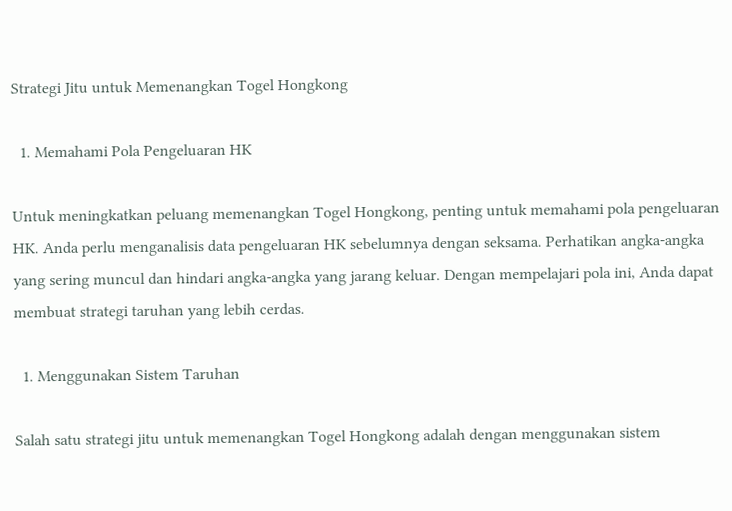Strategi Jitu untuk Memenangkan Togel Hongkong

  1. Memahami Pola Pengeluaran HK

Untuk meningkatkan peluang memenangkan Togel Hongkong, penting untuk memahami pola pengeluaran HK. Anda perlu menganalisis data pengeluaran HK sebelumnya dengan seksama. Perhatikan angka-angka yang sering muncul dan hindari angka-angka yang jarang keluar. Dengan mempelajari pola ini, Anda dapat membuat strategi taruhan yang lebih cerdas.

  1. Menggunakan Sistem Taruhan

Salah satu strategi jitu untuk memenangkan Togel Hongkong adalah dengan menggunakan sistem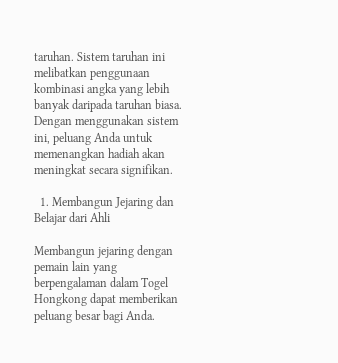taruhan. Sistem taruhan ini melibatkan penggunaan kombinasi angka yang lebih banyak daripada taruhan biasa. Dengan menggunakan sistem ini, peluang Anda untuk memenangkan hadiah akan meningkat secara signifikan.

  1. Membangun Jejaring dan Belajar dari Ahli

Membangun jejaring dengan pemain lain yang berpengalaman dalam Togel Hongkong dapat memberikan peluang besar bagi Anda.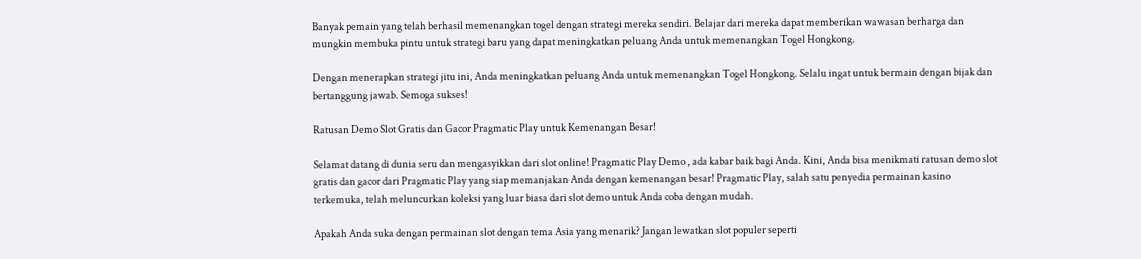Banyak pemain yang telah berhasil memenangkan togel dengan strategi mereka sendiri. Belajar dari mereka dapat memberikan wawasan berharga dan mungkin membuka pintu untuk strategi baru yang dapat meningkatkan peluang Anda untuk memenangkan Togel Hongkong.

Dengan menerapkan strategi jitu ini, Anda meningkatkan peluang Anda untuk memenangkan Togel Hongkong. Selalu ingat untuk bermain dengan bijak dan bertanggung jawab. Semoga sukses!

Ratusan Demo Slot Gratis dan Gacor Pragmatic Play untuk Kemenangan Besar!

Selamat datang di dunia seru dan mengasyikkan dari slot online! Pragmatic Play Demo , ada kabar baik bagi Anda. Kini, Anda bisa menikmati ratusan demo slot gratis dan gacor dari Pragmatic Play yang siap memanjakan Anda dengan kemenangan besar! Pragmatic Play, salah satu penyedia permainan kasino terkemuka, telah meluncurkan koleksi yang luar biasa dari slot demo untuk Anda coba dengan mudah.

Apakah Anda suka dengan permainan slot dengan tema Asia yang menarik? Jangan lewatkan slot populer seperti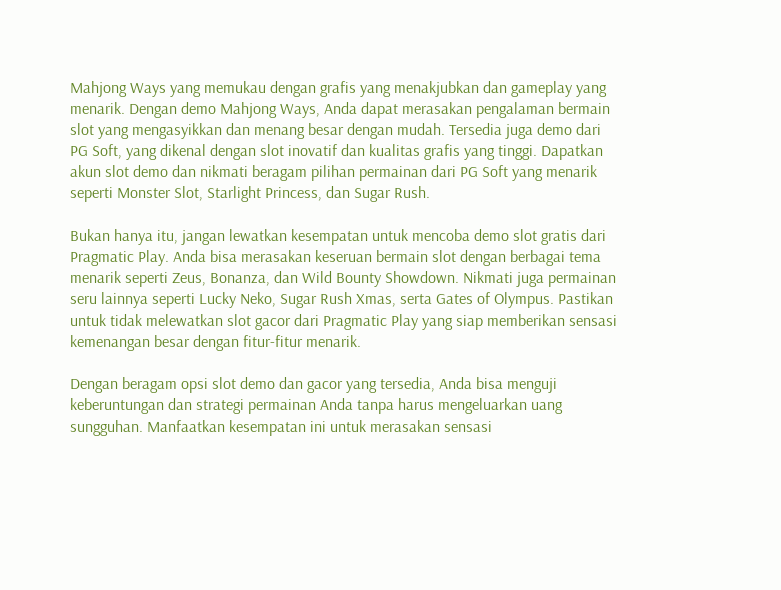Mahjong Ways yang memukau dengan grafis yang menakjubkan dan gameplay yang menarik. Dengan demo Mahjong Ways, Anda dapat merasakan pengalaman bermain slot yang mengasyikkan dan menang besar dengan mudah. Tersedia juga demo dari PG Soft, yang dikenal dengan slot inovatif dan kualitas grafis yang tinggi. Dapatkan akun slot demo dan nikmati beragam pilihan permainan dari PG Soft yang menarik seperti Monster Slot, Starlight Princess, dan Sugar Rush.

Bukan hanya itu, jangan lewatkan kesempatan untuk mencoba demo slot gratis dari Pragmatic Play. Anda bisa merasakan keseruan bermain slot dengan berbagai tema menarik seperti Zeus, Bonanza, dan Wild Bounty Showdown. Nikmati juga permainan seru lainnya seperti Lucky Neko, Sugar Rush Xmas, serta Gates of Olympus. Pastikan untuk tidak melewatkan slot gacor dari Pragmatic Play yang siap memberikan sensasi kemenangan besar dengan fitur-fitur menarik.

Dengan beragam opsi slot demo dan gacor yang tersedia, Anda bisa menguji keberuntungan dan strategi permainan Anda tanpa harus mengeluarkan uang sungguhan. Manfaatkan kesempatan ini untuk merasakan sensasi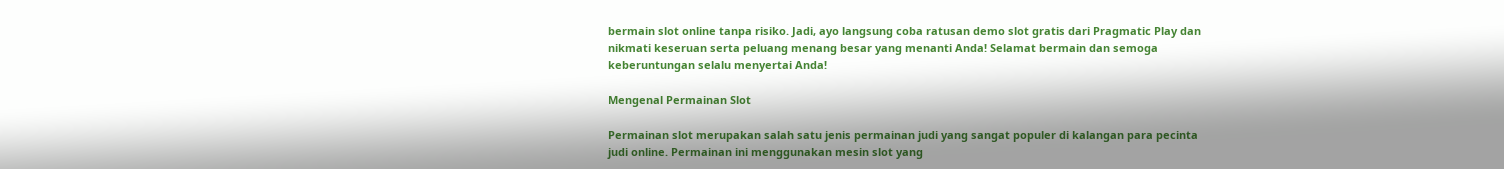bermain slot online tanpa risiko. Jadi, ayo langsung coba ratusan demo slot gratis dari Pragmatic Play dan nikmati keseruan serta peluang menang besar yang menanti Anda! Selamat bermain dan semoga keberuntungan selalu menyertai Anda!

Mengenal Permainan Slot

Permainan slot merupakan salah satu jenis permainan judi yang sangat populer di kalangan para pecinta judi online. Permainan ini menggunakan mesin slot yang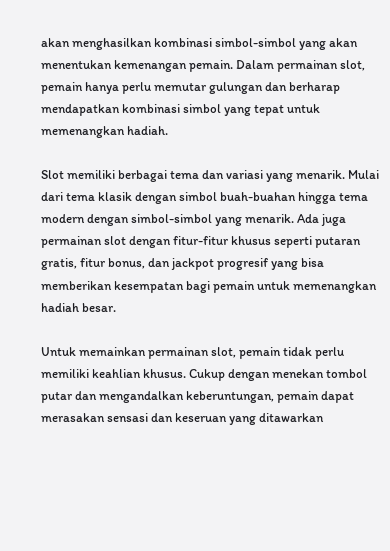akan menghasilkan kombinasi simbol-simbol yang akan menentukan kemenangan pemain. Dalam permainan slot, pemain hanya perlu memutar gulungan dan berharap mendapatkan kombinasi simbol yang tepat untuk memenangkan hadiah.

Slot memiliki berbagai tema dan variasi yang menarik. Mulai dari tema klasik dengan simbol buah-buahan hingga tema modern dengan simbol-simbol yang menarik. Ada juga permainan slot dengan fitur-fitur khusus seperti putaran gratis, fitur bonus, dan jackpot progresif yang bisa memberikan kesempatan bagi pemain untuk memenangkan hadiah besar.

Untuk memainkan permainan slot, pemain tidak perlu memiliki keahlian khusus. Cukup dengan menekan tombol putar dan mengandalkan keberuntungan, pemain dapat merasakan sensasi dan keseruan yang ditawarkan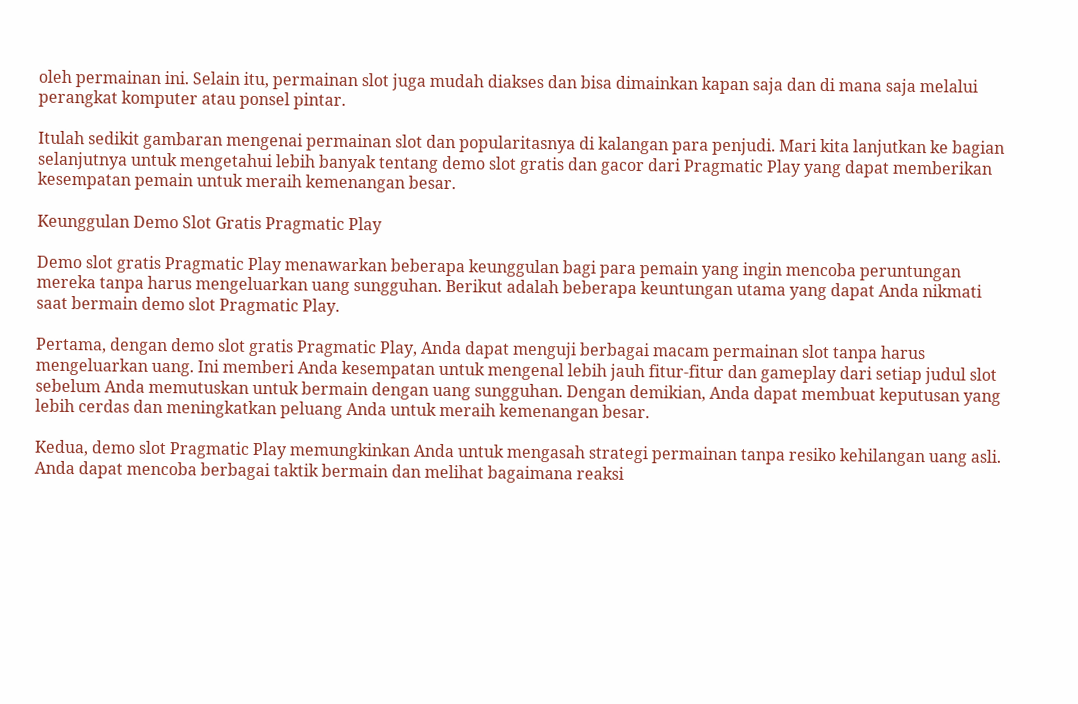oleh permainan ini. Selain itu, permainan slot juga mudah diakses dan bisa dimainkan kapan saja dan di mana saja melalui perangkat komputer atau ponsel pintar.

Itulah sedikit gambaran mengenai permainan slot dan popularitasnya di kalangan para penjudi. Mari kita lanjutkan ke bagian selanjutnya untuk mengetahui lebih banyak tentang demo slot gratis dan gacor dari Pragmatic Play yang dapat memberikan kesempatan pemain untuk meraih kemenangan besar.

Keunggulan Demo Slot Gratis Pragmatic Play

Demo slot gratis Pragmatic Play menawarkan beberapa keunggulan bagi para pemain yang ingin mencoba peruntungan mereka tanpa harus mengeluarkan uang sungguhan. Berikut adalah beberapa keuntungan utama yang dapat Anda nikmati saat bermain demo slot Pragmatic Play.

Pertama, dengan demo slot gratis Pragmatic Play, Anda dapat menguji berbagai macam permainan slot tanpa harus mengeluarkan uang. Ini memberi Anda kesempatan untuk mengenal lebih jauh fitur-fitur dan gameplay dari setiap judul slot sebelum Anda memutuskan untuk bermain dengan uang sungguhan. Dengan demikian, Anda dapat membuat keputusan yang lebih cerdas dan meningkatkan peluang Anda untuk meraih kemenangan besar.

Kedua, demo slot Pragmatic Play memungkinkan Anda untuk mengasah strategi permainan tanpa resiko kehilangan uang asli. Anda dapat mencoba berbagai taktik bermain dan melihat bagaimana reaksi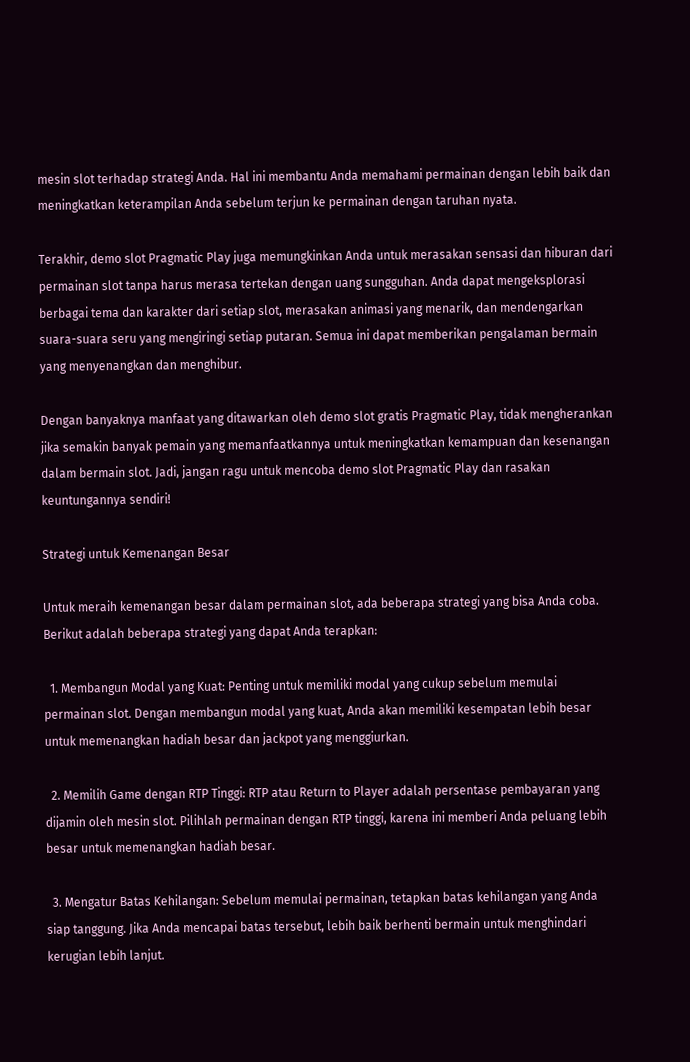mesin slot terhadap strategi Anda. Hal ini membantu Anda memahami permainan dengan lebih baik dan meningkatkan keterampilan Anda sebelum terjun ke permainan dengan taruhan nyata.

Terakhir, demo slot Pragmatic Play juga memungkinkan Anda untuk merasakan sensasi dan hiburan dari permainan slot tanpa harus merasa tertekan dengan uang sungguhan. Anda dapat mengeksplorasi berbagai tema dan karakter dari setiap slot, merasakan animasi yang menarik, dan mendengarkan suara-suara seru yang mengiringi setiap putaran. Semua ini dapat memberikan pengalaman bermain yang menyenangkan dan menghibur.

Dengan banyaknya manfaat yang ditawarkan oleh demo slot gratis Pragmatic Play, tidak mengherankan jika semakin banyak pemain yang memanfaatkannya untuk meningkatkan kemampuan dan kesenangan dalam bermain slot. Jadi, jangan ragu untuk mencoba demo slot Pragmatic Play dan rasakan keuntungannya sendiri!

Strategi untuk Kemenangan Besar

Untuk meraih kemenangan besar dalam permainan slot, ada beberapa strategi yang bisa Anda coba. Berikut adalah beberapa strategi yang dapat Anda terapkan:

  1. Membangun Modal yang Kuat: Penting untuk memiliki modal yang cukup sebelum memulai permainan slot. Dengan membangun modal yang kuat, Anda akan memiliki kesempatan lebih besar untuk memenangkan hadiah besar dan jackpot yang menggiurkan.

  2. Memilih Game dengan RTP Tinggi: RTP atau Return to Player adalah persentase pembayaran yang dijamin oleh mesin slot. Pilihlah permainan dengan RTP tinggi, karena ini memberi Anda peluang lebih besar untuk memenangkan hadiah besar.

  3. Mengatur Batas Kehilangan: Sebelum memulai permainan, tetapkan batas kehilangan yang Anda siap tanggung. Jika Anda mencapai batas tersebut, lebih baik berhenti bermain untuk menghindari kerugian lebih lanjut.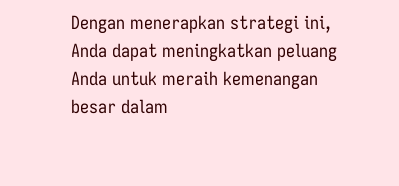Dengan menerapkan strategi ini, Anda dapat meningkatkan peluang Anda untuk meraih kemenangan besar dalam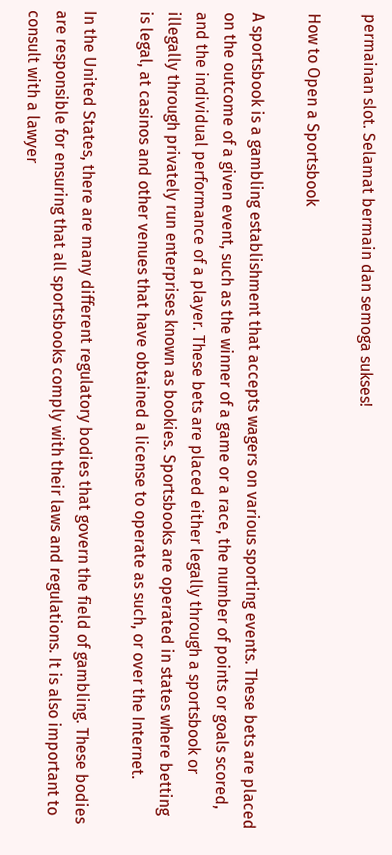permainan slot. Selamat bermain dan semoga sukses!

How to Open a Sportsbook

A sportsbook is a gambling establishment that accepts wagers on various sporting events. These bets are placed on the outcome of a given event, such as the winner of a game or a race, the number of points or goals scored, and the individual performance of a player. These bets are placed either legally through a sportsbook or illegally through privately run enterprises known as bookies. Sportsbooks are operated in states where betting is legal, at casinos and other venues that have obtained a license to operate as such, or over the Internet.

In the United States, there are many different regulatory bodies that govern the field of gambling. These bodies are responsible for ensuring that all sportsbooks comply with their laws and regulations. It is also important to consult with a lawyer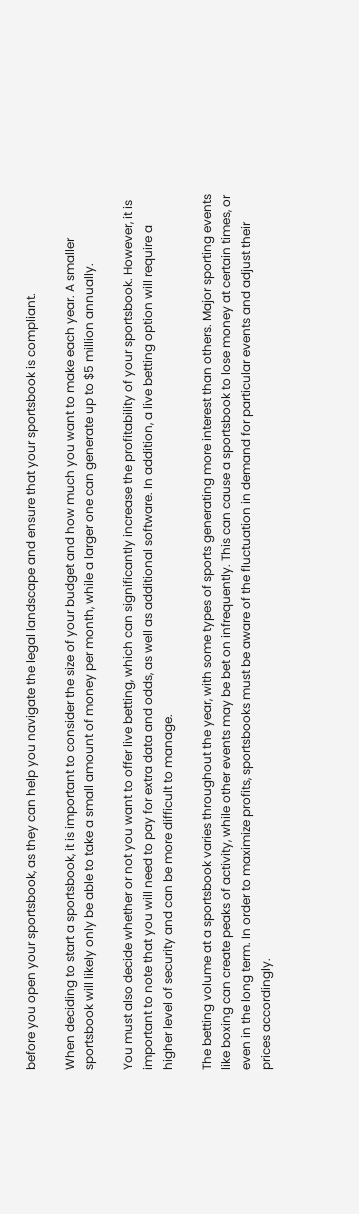before you open your sportsbook, as they can help you navigate the legal landscape and ensure that your sportsbook is compliant.

When deciding to start a sportsbook, it is important to consider the size of your budget and how much you want to make each year. A smaller sportsbook will likely only be able to take a small amount of money per month, while a larger one can generate up to $5 million annually.

You must also decide whether or not you want to offer live betting, which can significantly increase the profitability of your sportsbook. However, it is important to note that you will need to pay for extra data and odds, as well as additional software. In addition, a live betting option will require a higher level of security and can be more difficult to manage.

The betting volume at a sportsbook varies throughout the year, with some types of sports generating more interest than others. Major sporting events like boxing can create peaks of activity, while other events may be bet on infrequently. This can cause a sportsbook to lose money at certain times, or even in the long term. In order to maximize profits, sportsbooks must be aware of the fluctuation in demand for particular events and adjust their prices accordingly.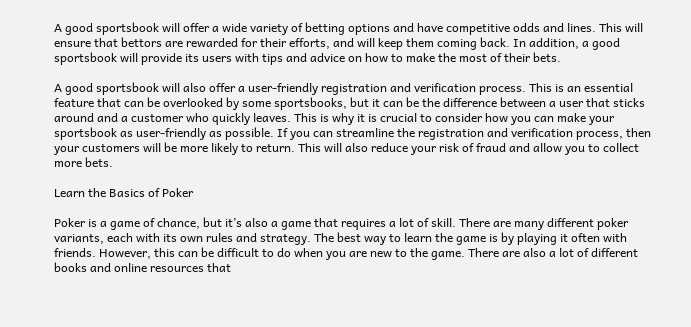A good sportsbook will offer a wide variety of betting options and have competitive odds and lines. This will ensure that bettors are rewarded for their efforts, and will keep them coming back. In addition, a good sportsbook will provide its users with tips and advice on how to make the most of their bets.

A good sportsbook will also offer a user-friendly registration and verification process. This is an essential feature that can be overlooked by some sportsbooks, but it can be the difference between a user that sticks around and a customer who quickly leaves. This is why it is crucial to consider how you can make your sportsbook as user-friendly as possible. If you can streamline the registration and verification process, then your customers will be more likely to return. This will also reduce your risk of fraud and allow you to collect more bets.

Learn the Basics of Poker

Poker is a game of chance, but it’s also a game that requires a lot of skill. There are many different poker variants, each with its own rules and strategy. The best way to learn the game is by playing it often with friends. However, this can be difficult to do when you are new to the game. There are also a lot of different books and online resources that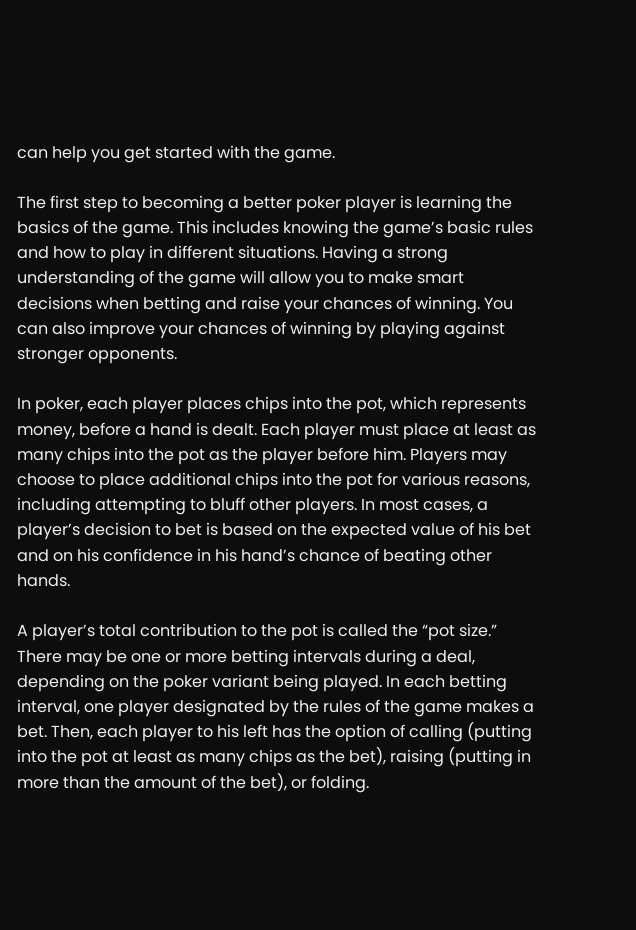can help you get started with the game.

The first step to becoming a better poker player is learning the basics of the game. This includes knowing the game’s basic rules and how to play in different situations. Having a strong understanding of the game will allow you to make smart decisions when betting and raise your chances of winning. You can also improve your chances of winning by playing against stronger opponents.

In poker, each player places chips into the pot, which represents money, before a hand is dealt. Each player must place at least as many chips into the pot as the player before him. Players may choose to place additional chips into the pot for various reasons, including attempting to bluff other players. In most cases, a player’s decision to bet is based on the expected value of his bet and on his confidence in his hand’s chance of beating other hands.

A player’s total contribution to the pot is called the “pot size.” There may be one or more betting intervals during a deal, depending on the poker variant being played. In each betting interval, one player designated by the rules of the game makes a bet. Then, each player to his left has the option of calling (putting into the pot at least as many chips as the bet), raising (putting in more than the amount of the bet), or folding.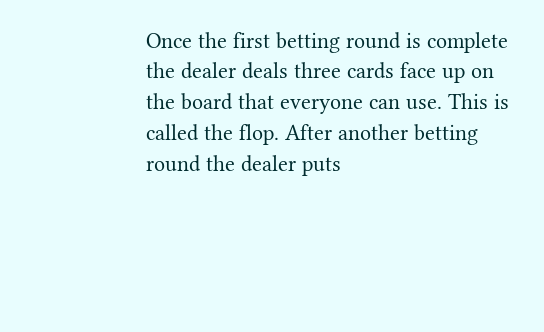Once the first betting round is complete the dealer deals three cards face up on the board that everyone can use. This is called the flop. After another betting round the dealer puts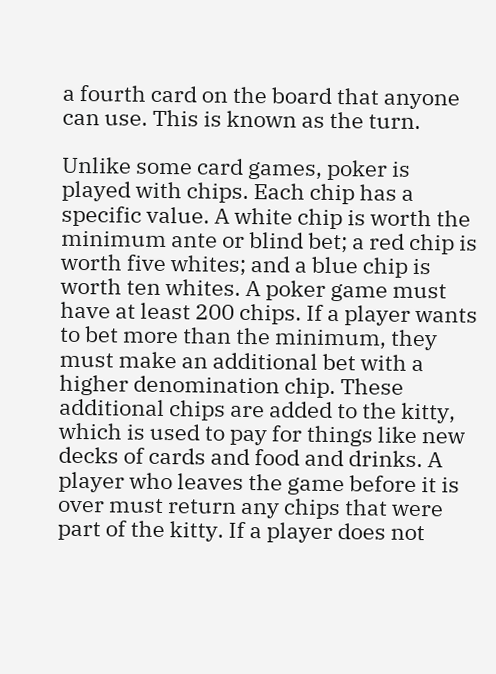a fourth card on the board that anyone can use. This is known as the turn.

Unlike some card games, poker is played with chips. Each chip has a specific value. A white chip is worth the minimum ante or blind bet; a red chip is worth five whites; and a blue chip is worth ten whites. A poker game must have at least 200 chips. If a player wants to bet more than the minimum, they must make an additional bet with a higher denomination chip. These additional chips are added to the kitty, which is used to pay for things like new decks of cards and food and drinks. A player who leaves the game before it is over must return any chips that were part of the kitty. If a player does not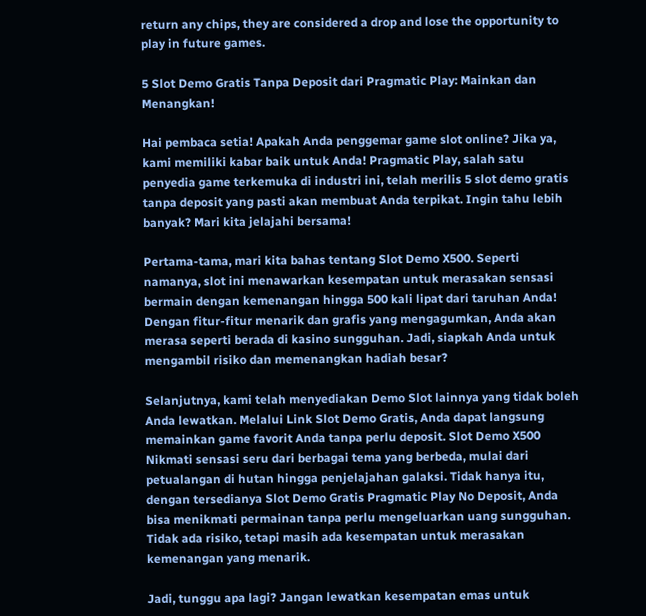return any chips, they are considered a drop and lose the opportunity to play in future games.

5 Slot Demo Gratis Tanpa Deposit dari Pragmatic Play: Mainkan dan Menangkan!

Hai pembaca setia! Apakah Anda penggemar game slot online? Jika ya, kami memiliki kabar baik untuk Anda! Pragmatic Play, salah satu penyedia game terkemuka di industri ini, telah merilis 5 slot demo gratis tanpa deposit yang pasti akan membuat Anda terpikat. Ingin tahu lebih banyak? Mari kita jelajahi bersama!

Pertama-tama, mari kita bahas tentang Slot Demo X500. Seperti namanya, slot ini menawarkan kesempatan untuk merasakan sensasi bermain dengan kemenangan hingga 500 kali lipat dari taruhan Anda! Dengan fitur-fitur menarik dan grafis yang mengagumkan, Anda akan merasa seperti berada di kasino sungguhan. Jadi, siapkah Anda untuk mengambil risiko dan memenangkan hadiah besar?

Selanjutnya, kami telah menyediakan Demo Slot lainnya yang tidak boleh Anda lewatkan. Melalui Link Slot Demo Gratis, Anda dapat langsung memainkan game favorit Anda tanpa perlu deposit. Slot Demo X500 Nikmati sensasi seru dari berbagai tema yang berbeda, mulai dari petualangan di hutan hingga penjelajahan galaksi. Tidak hanya itu, dengan tersedianya Slot Demo Gratis Pragmatic Play No Deposit, Anda bisa menikmati permainan tanpa perlu mengeluarkan uang sungguhan. Tidak ada risiko, tetapi masih ada kesempatan untuk merasakan kemenangan yang menarik.

Jadi, tunggu apa lagi? Jangan lewatkan kesempatan emas untuk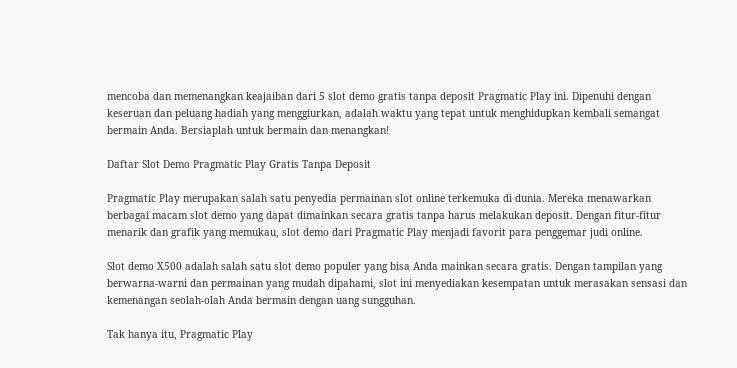mencoba dan memenangkan keajaiban dari 5 slot demo gratis tanpa deposit Pragmatic Play ini. Dipenuhi dengan keseruan dan peluang hadiah yang menggiurkan, adalah waktu yang tepat untuk menghidupkan kembali semangat bermain Anda. Bersiaplah untuk bermain dan menangkan!

Daftar Slot Demo Pragmatic Play Gratis Tanpa Deposit

Pragmatic Play merupakan salah satu penyedia permainan slot online terkemuka di dunia. Mereka menawarkan berbagai macam slot demo yang dapat dimainkan secara gratis tanpa harus melakukan deposit. Dengan fitur-fitur menarik dan grafik yang memukau, slot demo dari Pragmatic Play menjadi favorit para penggemar judi online.

Slot demo X500 adalah salah satu slot demo populer yang bisa Anda mainkan secara gratis. Dengan tampilan yang berwarna-warni dan permainan yang mudah dipahami, slot ini menyediakan kesempatan untuk merasakan sensasi dan kemenangan seolah-olah Anda bermain dengan uang sungguhan.

Tak hanya itu, Pragmatic Play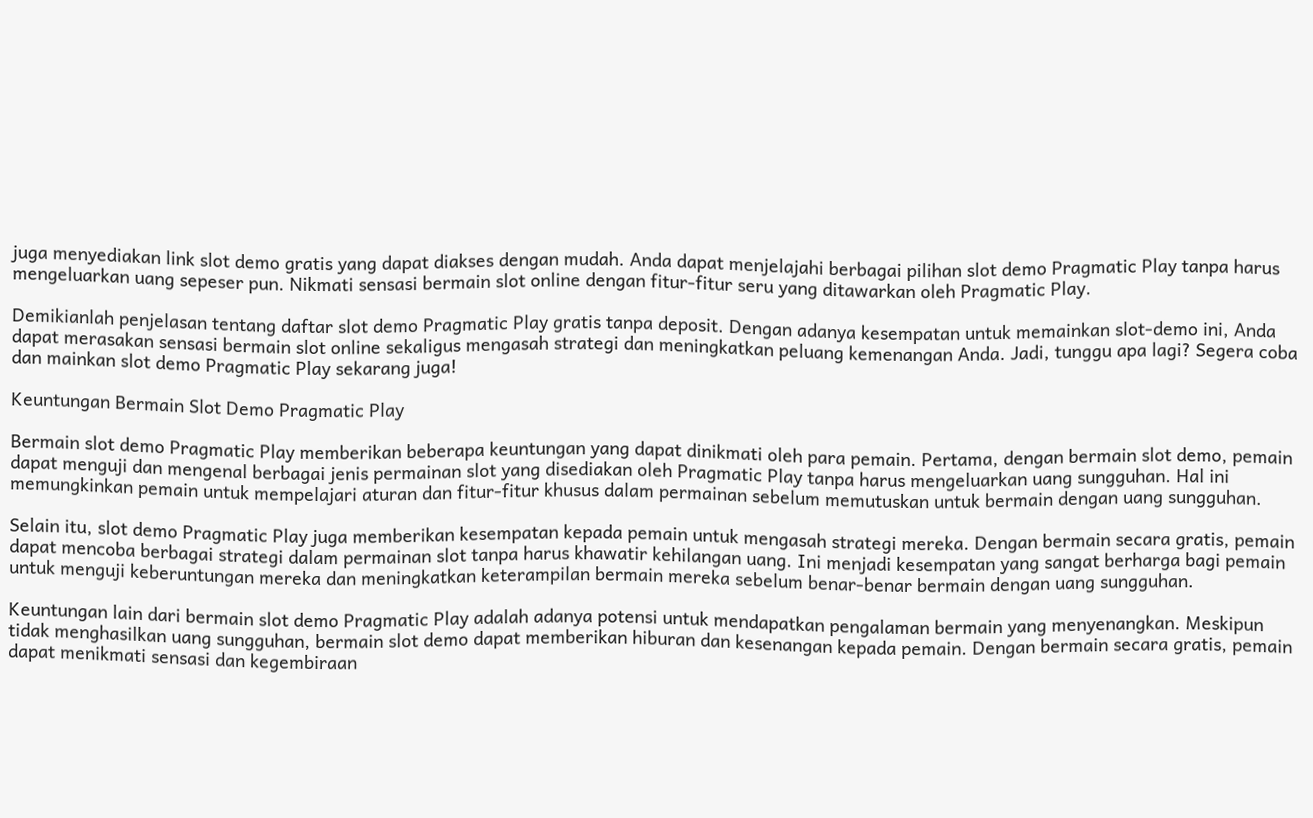juga menyediakan link slot demo gratis yang dapat diakses dengan mudah. Anda dapat menjelajahi berbagai pilihan slot demo Pragmatic Play tanpa harus mengeluarkan uang sepeser pun. Nikmati sensasi bermain slot online dengan fitur-fitur seru yang ditawarkan oleh Pragmatic Play.

Demikianlah penjelasan tentang daftar slot demo Pragmatic Play gratis tanpa deposit. Dengan adanya kesempatan untuk memainkan slot-demo ini, Anda dapat merasakan sensasi bermain slot online sekaligus mengasah strategi dan meningkatkan peluang kemenangan Anda. Jadi, tunggu apa lagi? Segera coba dan mainkan slot demo Pragmatic Play sekarang juga!

Keuntungan Bermain Slot Demo Pragmatic Play

Bermain slot demo Pragmatic Play memberikan beberapa keuntungan yang dapat dinikmati oleh para pemain. Pertama, dengan bermain slot demo, pemain dapat menguji dan mengenal berbagai jenis permainan slot yang disediakan oleh Pragmatic Play tanpa harus mengeluarkan uang sungguhan. Hal ini memungkinkan pemain untuk mempelajari aturan dan fitur-fitur khusus dalam permainan sebelum memutuskan untuk bermain dengan uang sungguhan.

Selain itu, slot demo Pragmatic Play juga memberikan kesempatan kepada pemain untuk mengasah strategi mereka. Dengan bermain secara gratis, pemain dapat mencoba berbagai strategi dalam permainan slot tanpa harus khawatir kehilangan uang. Ini menjadi kesempatan yang sangat berharga bagi pemain untuk menguji keberuntungan mereka dan meningkatkan keterampilan bermain mereka sebelum benar-benar bermain dengan uang sungguhan.

Keuntungan lain dari bermain slot demo Pragmatic Play adalah adanya potensi untuk mendapatkan pengalaman bermain yang menyenangkan. Meskipun tidak menghasilkan uang sungguhan, bermain slot demo dapat memberikan hiburan dan kesenangan kepada pemain. Dengan bermain secara gratis, pemain dapat menikmati sensasi dan kegembiraan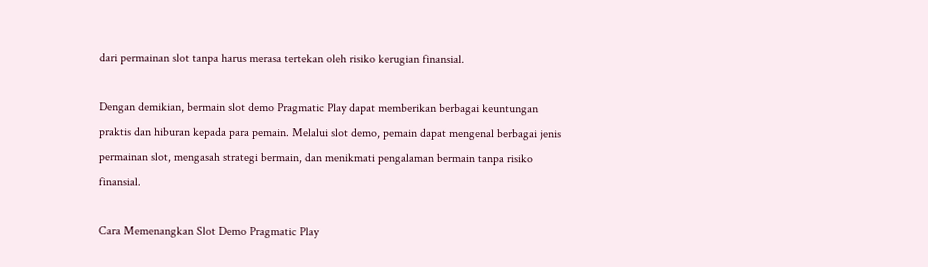dari permainan slot tanpa harus merasa tertekan oleh risiko kerugian finansial.

Dengan demikian, bermain slot demo Pragmatic Play dapat memberikan berbagai keuntungan praktis dan hiburan kepada para pemain. Melalui slot demo, pemain dapat mengenal berbagai jenis permainan slot, mengasah strategi bermain, dan menikmati pengalaman bermain tanpa risiko finansial.

Cara Memenangkan Slot Demo Pragmatic Play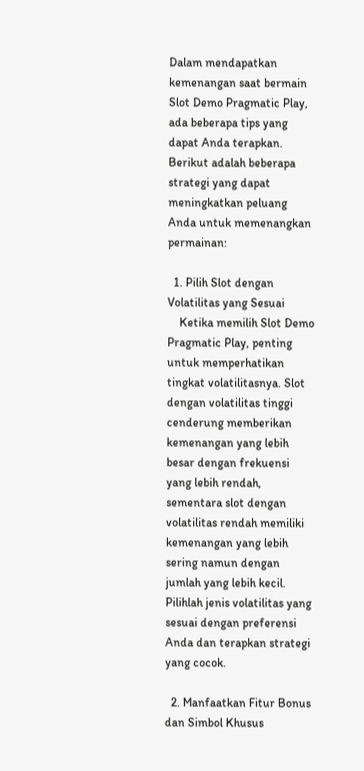Dalam mendapatkan kemenangan saat bermain Slot Demo Pragmatic Play, ada beberapa tips yang dapat Anda terapkan. Berikut adalah beberapa strategi yang dapat meningkatkan peluang Anda untuk memenangkan permainan:

  1. Pilih Slot dengan Volatilitas yang Sesuai
    Ketika memilih Slot Demo Pragmatic Play, penting untuk memperhatikan tingkat volatilitasnya. Slot dengan volatilitas tinggi cenderung memberikan kemenangan yang lebih besar dengan frekuensi yang lebih rendah, sementara slot dengan volatilitas rendah memiliki kemenangan yang lebih sering namun dengan jumlah yang lebih kecil. Pilihlah jenis volatilitas yang sesuai dengan preferensi Anda dan terapkan strategi yang cocok.

  2. Manfaatkan Fitur Bonus dan Simbol Khusus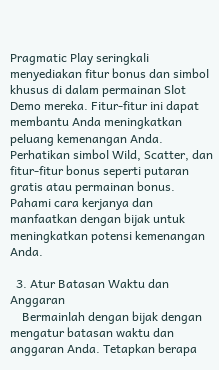Pragmatic Play seringkali menyediakan fitur bonus dan simbol khusus di dalam permainan Slot Demo mereka. Fitur-fitur ini dapat membantu Anda meningkatkan peluang kemenangan Anda. Perhatikan simbol Wild, Scatter, dan fitur-fitur bonus seperti putaran gratis atau permainan bonus. Pahami cara kerjanya dan manfaatkan dengan bijak untuk meningkatkan potensi kemenangan Anda.

  3. Atur Batasan Waktu dan Anggaran
    Bermainlah dengan bijak dengan mengatur batasan waktu dan anggaran Anda. Tetapkan berapa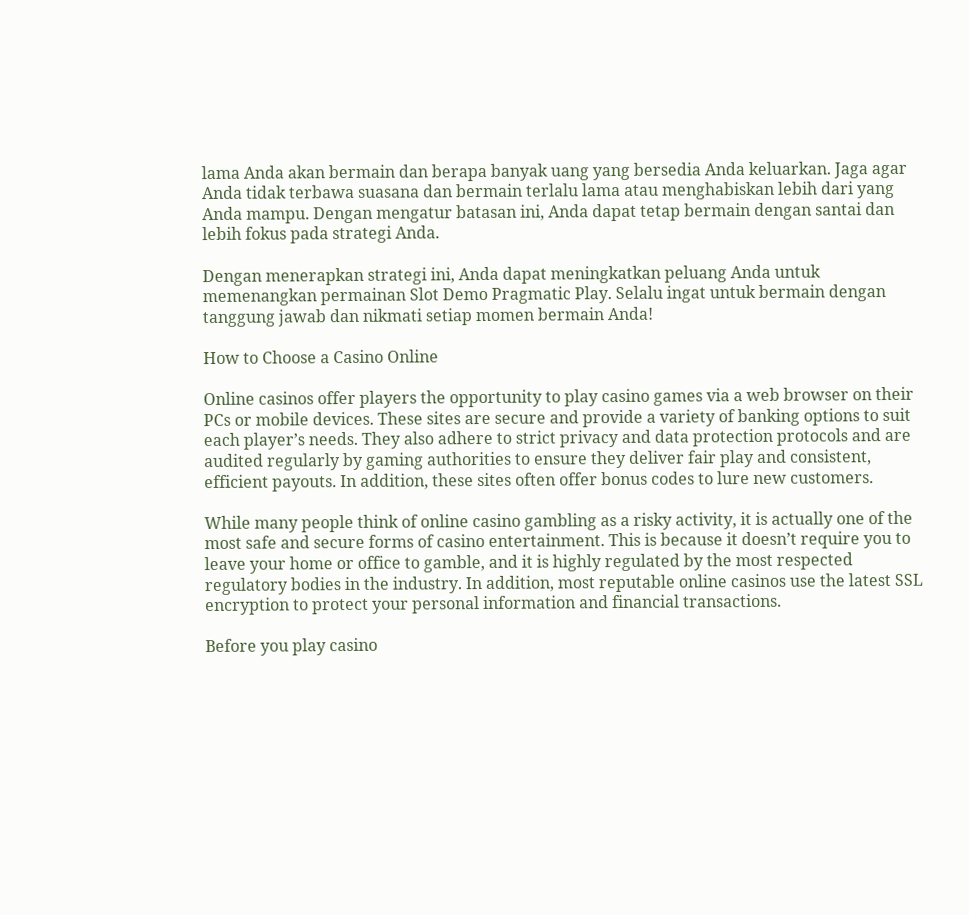lama Anda akan bermain dan berapa banyak uang yang bersedia Anda keluarkan. Jaga agar Anda tidak terbawa suasana dan bermain terlalu lama atau menghabiskan lebih dari yang Anda mampu. Dengan mengatur batasan ini, Anda dapat tetap bermain dengan santai dan lebih fokus pada strategi Anda.

Dengan menerapkan strategi ini, Anda dapat meningkatkan peluang Anda untuk memenangkan permainan Slot Demo Pragmatic Play. Selalu ingat untuk bermain dengan tanggung jawab dan nikmati setiap momen bermain Anda!

How to Choose a Casino Online

Online casinos offer players the opportunity to play casino games via a web browser on their PCs or mobile devices. These sites are secure and provide a variety of banking options to suit each player’s needs. They also adhere to strict privacy and data protection protocols and are audited regularly by gaming authorities to ensure they deliver fair play and consistent, efficient payouts. In addition, these sites often offer bonus codes to lure new customers.

While many people think of online casino gambling as a risky activity, it is actually one of the most safe and secure forms of casino entertainment. This is because it doesn’t require you to leave your home or office to gamble, and it is highly regulated by the most respected regulatory bodies in the industry. In addition, most reputable online casinos use the latest SSL encryption to protect your personal information and financial transactions.

Before you play casino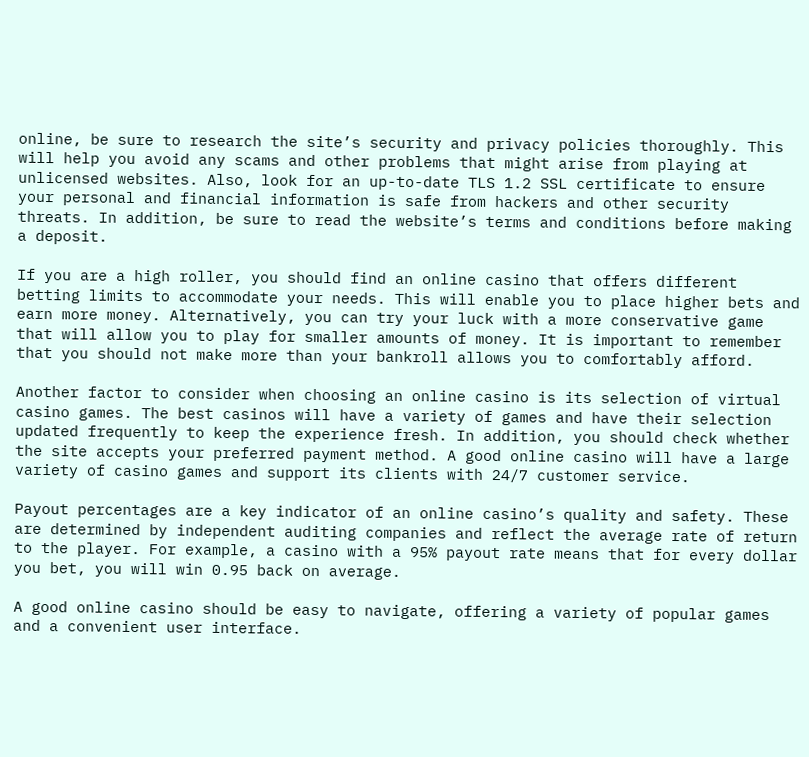online, be sure to research the site’s security and privacy policies thoroughly. This will help you avoid any scams and other problems that might arise from playing at unlicensed websites. Also, look for an up-to-date TLS 1.2 SSL certificate to ensure your personal and financial information is safe from hackers and other security threats. In addition, be sure to read the website’s terms and conditions before making a deposit.

If you are a high roller, you should find an online casino that offers different betting limits to accommodate your needs. This will enable you to place higher bets and earn more money. Alternatively, you can try your luck with a more conservative game that will allow you to play for smaller amounts of money. It is important to remember that you should not make more than your bankroll allows you to comfortably afford.

Another factor to consider when choosing an online casino is its selection of virtual casino games. The best casinos will have a variety of games and have their selection updated frequently to keep the experience fresh. In addition, you should check whether the site accepts your preferred payment method. A good online casino will have a large variety of casino games and support its clients with 24/7 customer service.

Payout percentages are a key indicator of an online casino’s quality and safety. These are determined by independent auditing companies and reflect the average rate of return to the player. For example, a casino with a 95% payout rate means that for every dollar you bet, you will win 0.95 back on average.

A good online casino should be easy to navigate, offering a variety of popular games and a convenient user interface.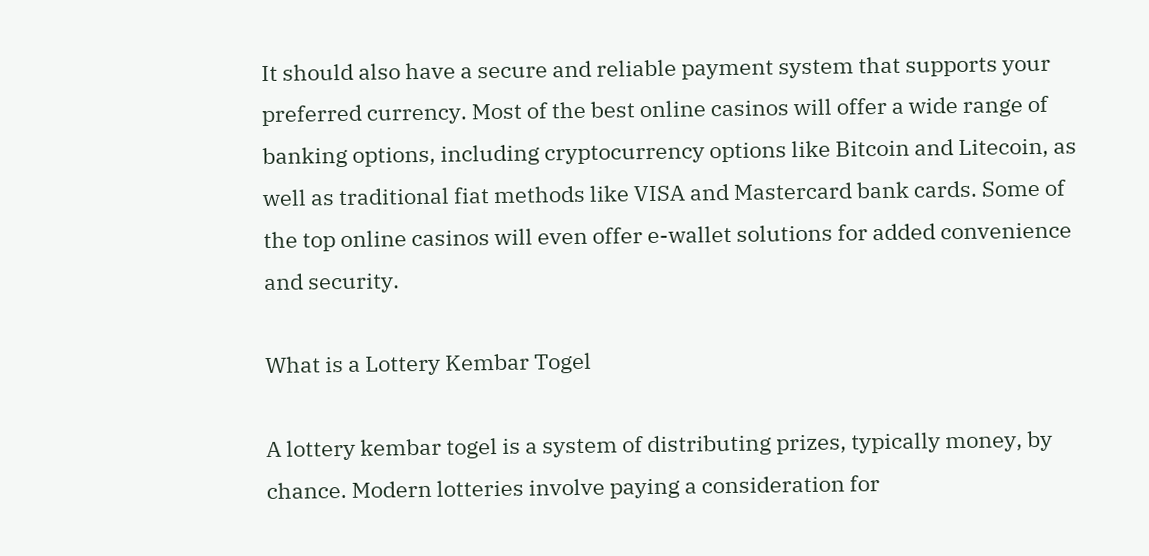It should also have a secure and reliable payment system that supports your preferred currency. Most of the best online casinos will offer a wide range of banking options, including cryptocurrency options like Bitcoin and Litecoin, as well as traditional fiat methods like VISA and Mastercard bank cards. Some of the top online casinos will even offer e-wallet solutions for added convenience and security.

What is a Lottery Kembar Togel

A lottery kembar togel is a system of distributing prizes, typically money, by chance. Modern lotteries involve paying a consideration for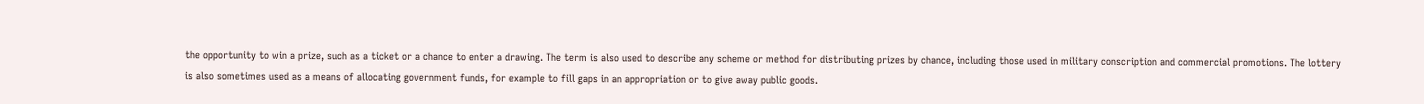the opportunity to win a prize, such as a ticket or a chance to enter a drawing. The term is also used to describe any scheme or method for distributing prizes by chance, including those used in military conscription and commercial promotions. The lottery is also sometimes used as a means of allocating government funds, for example to fill gaps in an appropriation or to give away public goods.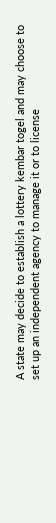A state may decide to establish a lottery kembar togel and may choose to set up an independent agency to manage it or to license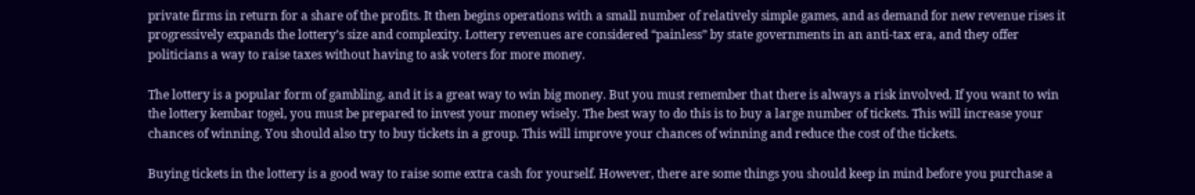private firms in return for a share of the profits. It then begins operations with a small number of relatively simple games, and as demand for new revenue rises it progressively expands the lottery’s size and complexity. Lottery revenues are considered “painless” by state governments in an anti-tax era, and they offer politicians a way to raise taxes without having to ask voters for more money.

The lottery is a popular form of gambling, and it is a great way to win big money. But you must remember that there is always a risk involved. If you want to win the lottery kembar togel, you must be prepared to invest your money wisely. The best way to do this is to buy a large number of tickets. This will increase your chances of winning. You should also try to buy tickets in a group. This will improve your chances of winning and reduce the cost of the tickets.

Buying tickets in the lottery is a good way to raise some extra cash for yourself. However, there are some things you should keep in mind before you purchase a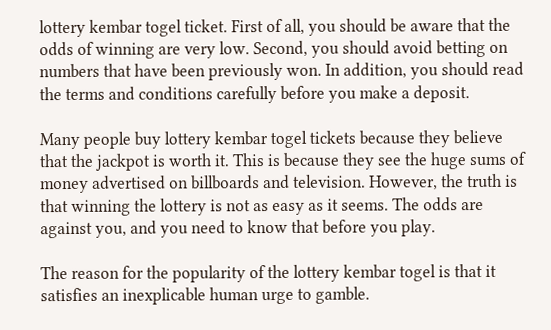lottery kembar togel ticket. First of all, you should be aware that the odds of winning are very low. Second, you should avoid betting on numbers that have been previously won. In addition, you should read the terms and conditions carefully before you make a deposit.

Many people buy lottery kembar togel tickets because they believe that the jackpot is worth it. This is because they see the huge sums of money advertised on billboards and television. However, the truth is that winning the lottery is not as easy as it seems. The odds are against you, and you need to know that before you play.

The reason for the popularity of the lottery kembar togel is that it satisfies an inexplicable human urge to gamble.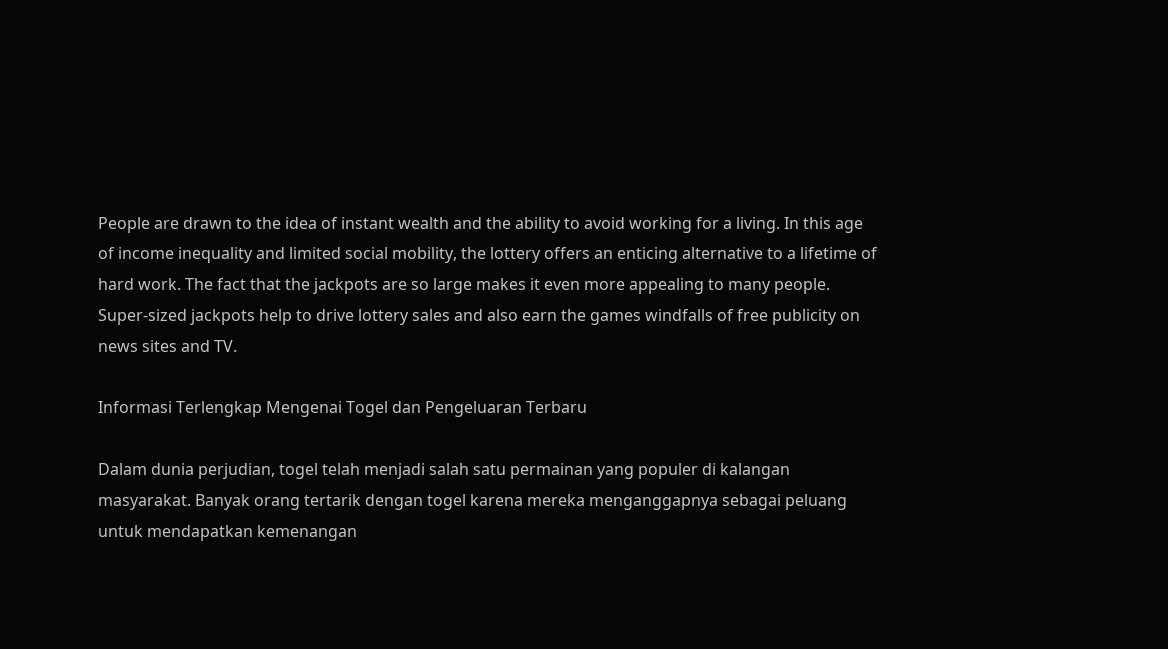People are drawn to the idea of instant wealth and the ability to avoid working for a living. In this age of income inequality and limited social mobility, the lottery offers an enticing alternative to a lifetime of hard work. The fact that the jackpots are so large makes it even more appealing to many people. Super-sized jackpots help to drive lottery sales and also earn the games windfalls of free publicity on news sites and TV.

Informasi Terlengkap Mengenai Togel dan Pengeluaran Terbaru

Dalam dunia perjudian, togel telah menjadi salah satu permainan yang populer di kalangan masyarakat. Banyak orang tertarik dengan togel karena mereka menganggapnya sebagai peluang untuk mendapatkan kemenangan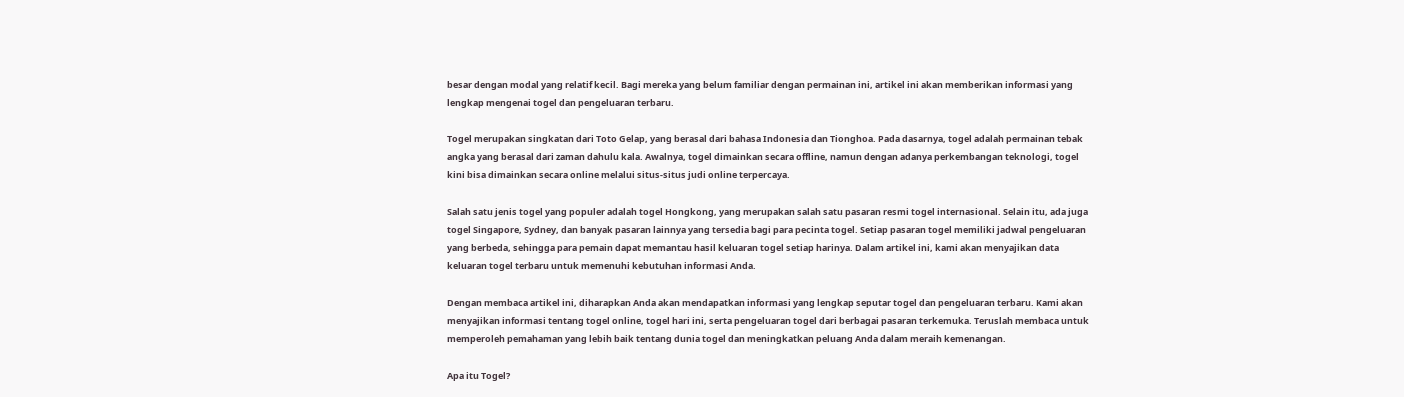besar dengan modal yang relatif kecil. Bagi mereka yang belum familiar dengan permainan ini, artikel ini akan memberikan informasi yang lengkap mengenai togel dan pengeluaran terbaru.

Togel merupakan singkatan dari Toto Gelap, yang berasal dari bahasa Indonesia dan Tionghoa. Pada dasarnya, togel adalah permainan tebak angka yang berasal dari zaman dahulu kala. Awalnya, togel dimainkan secara offline, namun dengan adanya perkembangan teknologi, togel kini bisa dimainkan secara online melalui situs-situs judi online terpercaya.

Salah satu jenis togel yang populer adalah togel Hongkong, yang merupakan salah satu pasaran resmi togel internasional. Selain itu, ada juga togel Singapore, Sydney, dan banyak pasaran lainnya yang tersedia bagi para pecinta togel. Setiap pasaran togel memiliki jadwal pengeluaran yang berbeda, sehingga para pemain dapat memantau hasil keluaran togel setiap harinya. Dalam artikel ini, kami akan menyajikan data keluaran togel terbaru untuk memenuhi kebutuhan informasi Anda.

Dengan membaca artikel ini, diharapkan Anda akan mendapatkan informasi yang lengkap seputar togel dan pengeluaran terbaru. Kami akan menyajikan informasi tentang togel online, togel hari ini, serta pengeluaran togel dari berbagai pasaran terkemuka. Teruslah membaca untuk memperoleh pemahaman yang lebih baik tentang dunia togel dan meningkatkan peluang Anda dalam meraih kemenangan.

Apa itu Togel?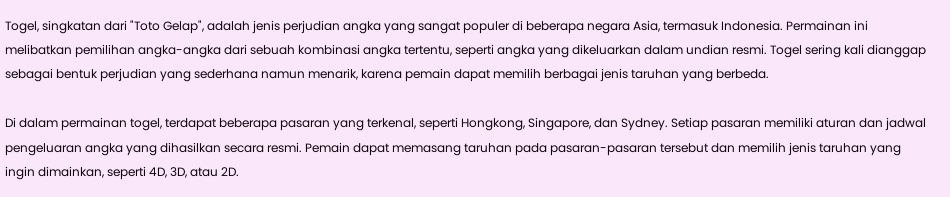Togel, singkatan dari "Toto Gelap", adalah jenis perjudian angka yang sangat populer di beberapa negara Asia, termasuk Indonesia. Permainan ini melibatkan pemilihan angka-angka dari sebuah kombinasi angka tertentu, seperti angka yang dikeluarkan dalam undian resmi. Togel sering kali dianggap sebagai bentuk perjudian yang sederhana namun menarik, karena pemain dapat memilih berbagai jenis taruhan yang berbeda.

Di dalam permainan togel, terdapat beberapa pasaran yang terkenal, seperti Hongkong, Singapore, dan Sydney. Setiap pasaran memiliki aturan dan jadwal pengeluaran angka yang dihasilkan secara resmi. Pemain dapat memasang taruhan pada pasaran-pasaran tersebut dan memilih jenis taruhan yang ingin dimainkan, seperti 4D, 3D, atau 2D.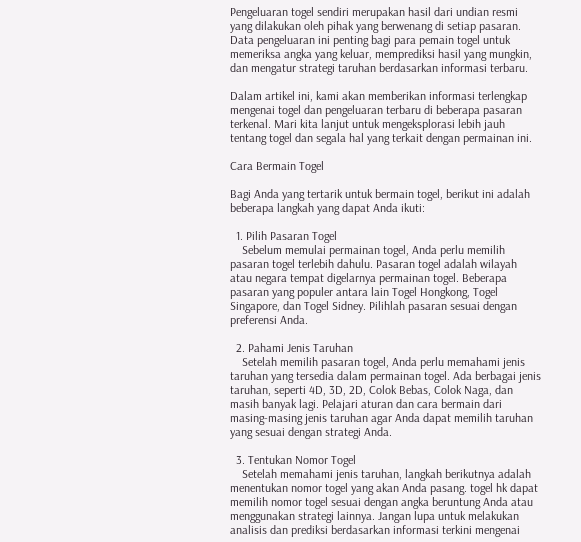Pengeluaran togel sendiri merupakan hasil dari undian resmi yang dilakukan oleh pihak yang berwenang di setiap pasaran. Data pengeluaran ini penting bagi para pemain togel untuk memeriksa angka yang keluar, memprediksi hasil yang mungkin, dan mengatur strategi taruhan berdasarkan informasi terbaru.

Dalam artikel ini, kami akan memberikan informasi terlengkap mengenai togel dan pengeluaran terbaru di beberapa pasaran terkenal. Mari kita lanjut untuk mengeksplorasi lebih jauh tentang togel dan segala hal yang terkait dengan permainan ini.

Cara Bermain Togel

Bagi Anda yang tertarik untuk bermain togel, berikut ini adalah beberapa langkah yang dapat Anda ikuti:

  1. Pilih Pasaran Togel
    Sebelum memulai permainan togel, Anda perlu memilih pasaran togel terlebih dahulu. Pasaran togel adalah wilayah atau negara tempat digelarnya permainan togel. Beberapa pasaran yang populer antara lain Togel Hongkong, Togel Singapore, dan Togel Sidney. Pilihlah pasaran sesuai dengan preferensi Anda.

  2. Pahami Jenis Taruhan
    Setelah memilih pasaran togel, Anda perlu memahami jenis taruhan yang tersedia dalam permainan togel. Ada berbagai jenis taruhan, seperti 4D, 3D, 2D, Colok Bebas, Colok Naga, dan masih banyak lagi. Pelajari aturan dan cara bermain dari masing-masing jenis taruhan agar Anda dapat memilih taruhan yang sesuai dengan strategi Anda.

  3. Tentukan Nomor Togel
    Setelah memahami jenis taruhan, langkah berikutnya adalah menentukan nomor togel yang akan Anda pasang. togel hk dapat memilih nomor togel sesuai dengan angka beruntung Anda atau menggunakan strategi lainnya. Jangan lupa untuk melakukan analisis dan prediksi berdasarkan informasi terkini mengenai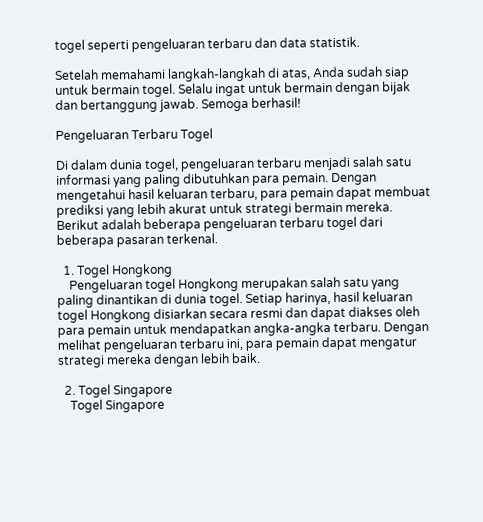togel seperti pengeluaran terbaru dan data statistik.

Setelah memahami langkah-langkah di atas, Anda sudah siap untuk bermain togel. Selalu ingat untuk bermain dengan bijak dan bertanggung jawab. Semoga berhasil!

Pengeluaran Terbaru Togel

Di dalam dunia togel, pengeluaran terbaru menjadi salah satu informasi yang paling dibutuhkan para pemain. Dengan mengetahui hasil keluaran terbaru, para pemain dapat membuat prediksi yang lebih akurat untuk strategi bermain mereka. Berikut adalah beberapa pengeluaran terbaru togel dari beberapa pasaran terkenal.

  1. Togel Hongkong
    Pengeluaran togel Hongkong merupakan salah satu yang paling dinantikan di dunia togel. Setiap harinya, hasil keluaran togel Hongkong disiarkan secara resmi dan dapat diakses oleh para pemain untuk mendapatkan angka-angka terbaru. Dengan melihat pengeluaran terbaru ini, para pemain dapat mengatur strategi mereka dengan lebih baik.

  2. Togel Singapore
    Togel Singapore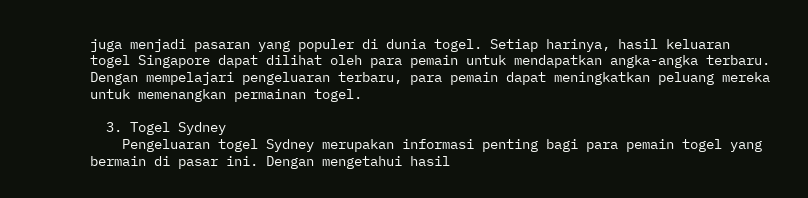juga menjadi pasaran yang populer di dunia togel. Setiap harinya, hasil keluaran togel Singapore dapat dilihat oleh para pemain untuk mendapatkan angka-angka terbaru. Dengan mempelajari pengeluaran terbaru, para pemain dapat meningkatkan peluang mereka untuk memenangkan permainan togel.

  3. Togel Sydney
    Pengeluaran togel Sydney merupakan informasi penting bagi para pemain togel yang bermain di pasar ini. Dengan mengetahui hasil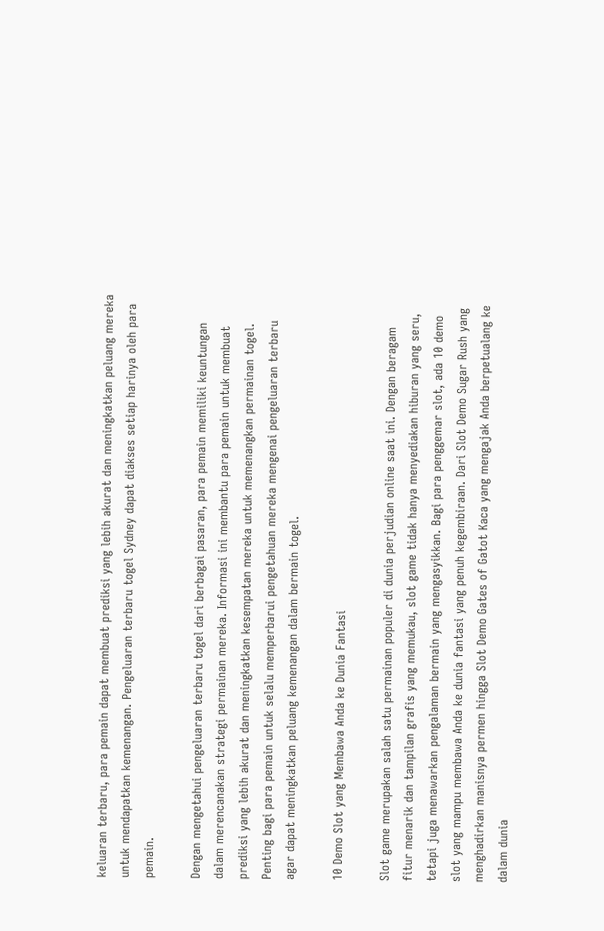keluaran terbaru, para pemain dapat membuat prediksi yang lebih akurat dan meningkatkan peluang mereka untuk mendapatkan kemenangan. Pengeluaran terbaru togel Sydney dapat diakses setiap harinya oleh para pemain.

Dengan mengetahui pengeluaran terbaru togel dari berbagai pasaran, para pemain memiliki keuntungan dalam merencanakan strategi permainan mereka. Informasi ini membantu para pemain untuk membuat prediksi yang lebih akurat dan meningkatkan kesempatan mereka untuk memenangkan permainan togel. Penting bagi para pemain untuk selalu memperbarui pengetahuan mereka mengenai pengeluaran terbaru agar dapat meningkatkan peluang kemenangan dalam bermain togel.

10 Demo Slot yang Membawa Anda ke Dunia Fantasi

Slot game merupakan salah satu permainan populer di dunia perjudian online saat ini. Dengan beragam fitur menarik dan tampilan grafis yang memukau, slot game tidak hanya menyediakan hiburan yang seru, tetapi juga menawarkan pengalaman bermain yang mengasyikkan. Bagi para penggemar slot, ada 10 demo slot yang mampu membawa Anda ke dunia fantasi yang penuh kegembiraan. Dari Slot Demo Sugar Rush yang menghadirkan manisnya permen hingga Slot Demo Gates of Gatot Kaca yang mengajak Anda berpetualang ke dalam dunia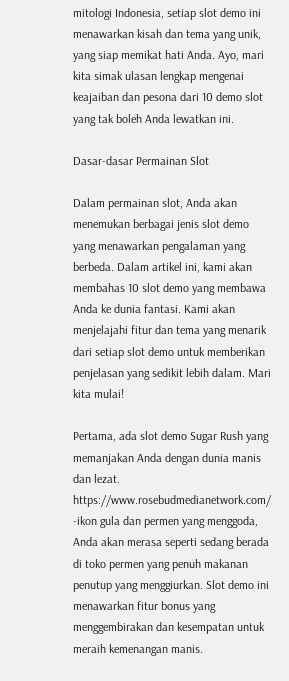mitologi Indonesia, setiap slot demo ini menawarkan kisah dan tema yang unik, yang siap memikat hati Anda. Ayo, mari kita simak ulasan lengkap mengenai keajaiban dan pesona dari 10 demo slot yang tak boleh Anda lewatkan ini.

Dasar-dasar Permainan Slot

Dalam permainan slot, Anda akan menemukan berbagai jenis slot demo yang menawarkan pengalaman yang berbeda. Dalam artikel ini, kami akan membahas 10 slot demo yang membawa Anda ke dunia fantasi. Kami akan menjelajahi fitur dan tema yang menarik dari setiap slot demo untuk memberikan penjelasan yang sedikit lebih dalam. Mari kita mulai!

Pertama, ada slot demo Sugar Rush yang memanjakan Anda dengan dunia manis dan lezat. https://www.rosebudmedianetwork.com/ -ikon gula dan permen yang menggoda, Anda akan merasa seperti sedang berada di toko permen yang penuh makanan penutup yang menggiurkan. Slot demo ini menawarkan fitur bonus yang menggembirakan dan kesempatan untuk meraih kemenangan manis.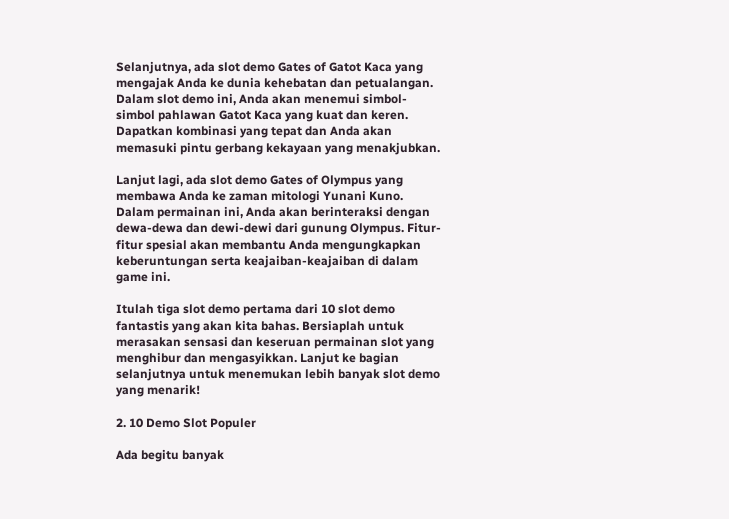Selanjutnya, ada slot demo Gates of Gatot Kaca yang mengajak Anda ke dunia kehebatan dan petualangan. Dalam slot demo ini, Anda akan menemui simbol-simbol pahlawan Gatot Kaca yang kuat dan keren. Dapatkan kombinasi yang tepat dan Anda akan memasuki pintu gerbang kekayaan yang menakjubkan.

Lanjut lagi, ada slot demo Gates of Olympus yang membawa Anda ke zaman mitologi Yunani Kuno. Dalam permainan ini, Anda akan berinteraksi dengan dewa-dewa dan dewi-dewi dari gunung Olympus. Fitur-fitur spesial akan membantu Anda mengungkapkan keberuntungan serta keajaiban-keajaiban di dalam game ini.

Itulah tiga slot demo pertama dari 10 slot demo fantastis yang akan kita bahas. Bersiaplah untuk merasakan sensasi dan keseruan permainan slot yang menghibur dan mengasyikkan. Lanjut ke bagian selanjutnya untuk menemukan lebih banyak slot demo yang menarik!

2. 10 Demo Slot Populer

Ada begitu banyak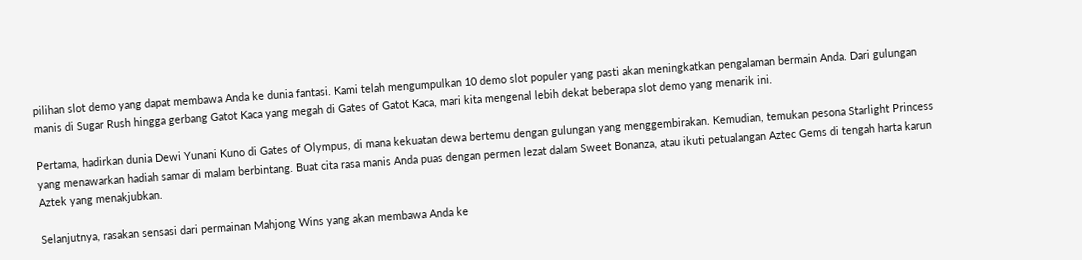pilihan slot demo yang dapat membawa Anda ke dunia fantasi. Kami telah mengumpulkan 10 demo slot populer yang pasti akan meningkatkan pengalaman bermain Anda. Dari gulungan manis di Sugar Rush hingga gerbang Gatot Kaca yang megah di Gates of Gatot Kaca, mari kita mengenal lebih dekat beberapa slot demo yang menarik ini.

Pertama, hadirkan dunia Dewi Yunani Kuno di Gates of Olympus, di mana kekuatan dewa bertemu dengan gulungan yang menggembirakan. Kemudian, temukan pesona Starlight Princess yang menawarkan hadiah samar di malam berbintang. Buat cita rasa manis Anda puas dengan permen lezat dalam Sweet Bonanza, atau ikuti petualangan Aztec Gems di tengah harta karun Aztek yang menakjubkan.

Selanjutnya, rasakan sensasi dari permainan Mahjong Wins yang akan membawa Anda ke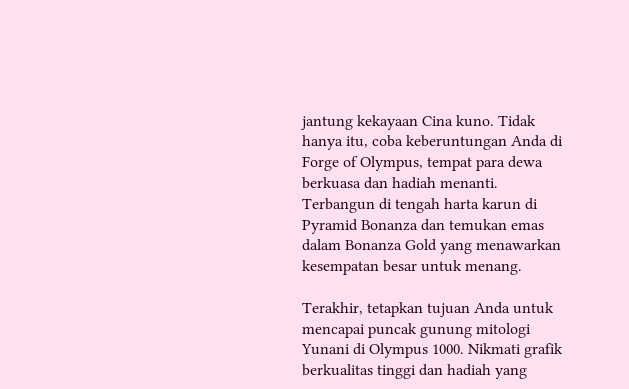jantung kekayaan Cina kuno. Tidak hanya itu, coba keberuntungan Anda di Forge of Olympus, tempat para dewa berkuasa dan hadiah menanti. Terbangun di tengah harta karun di Pyramid Bonanza dan temukan emas dalam Bonanza Gold yang menawarkan kesempatan besar untuk menang.

Terakhir, tetapkan tujuan Anda untuk mencapai puncak gunung mitologi Yunani di Olympus 1000. Nikmati grafik berkualitas tinggi dan hadiah yang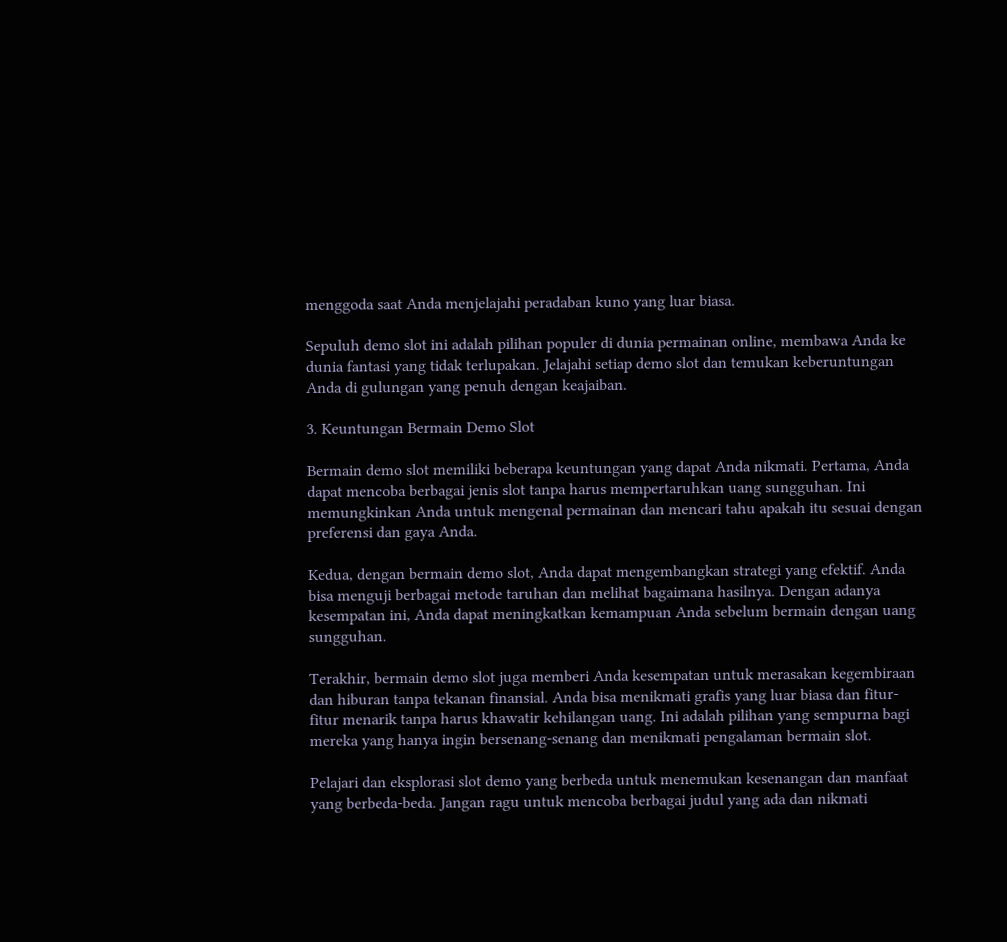menggoda saat Anda menjelajahi peradaban kuno yang luar biasa.

Sepuluh demo slot ini adalah pilihan populer di dunia permainan online, membawa Anda ke dunia fantasi yang tidak terlupakan. Jelajahi setiap demo slot dan temukan keberuntungan Anda di gulungan yang penuh dengan keajaiban.

3. Keuntungan Bermain Demo Slot

Bermain demo slot memiliki beberapa keuntungan yang dapat Anda nikmati. Pertama, Anda dapat mencoba berbagai jenis slot tanpa harus mempertaruhkan uang sungguhan. Ini memungkinkan Anda untuk mengenal permainan dan mencari tahu apakah itu sesuai dengan preferensi dan gaya Anda.

Kedua, dengan bermain demo slot, Anda dapat mengembangkan strategi yang efektif. Anda bisa menguji berbagai metode taruhan dan melihat bagaimana hasilnya. Dengan adanya kesempatan ini, Anda dapat meningkatkan kemampuan Anda sebelum bermain dengan uang sungguhan.

Terakhir, bermain demo slot juga memberi Anda kesempatan untuk merasakan kegembiraan dan hiburan tanpa tekanan finansial. Anda bisa menikmati grafis yang luar biasa dan fitur-fitur menarik tanpa harus khawatir kehilangan uang. Ini adalah pilihan yang sempurna bagi mereka yang hanya ingin bersenang-senang dan menikmati pengalaman bermain slot.

Pelajari dan eksplorasi slot demo yang berbeda untuk menemukan kesenangan dan manfaat yang berbeda-beda. Jangan ragu untuk mencoba berbagai judul yang ada dan nikmati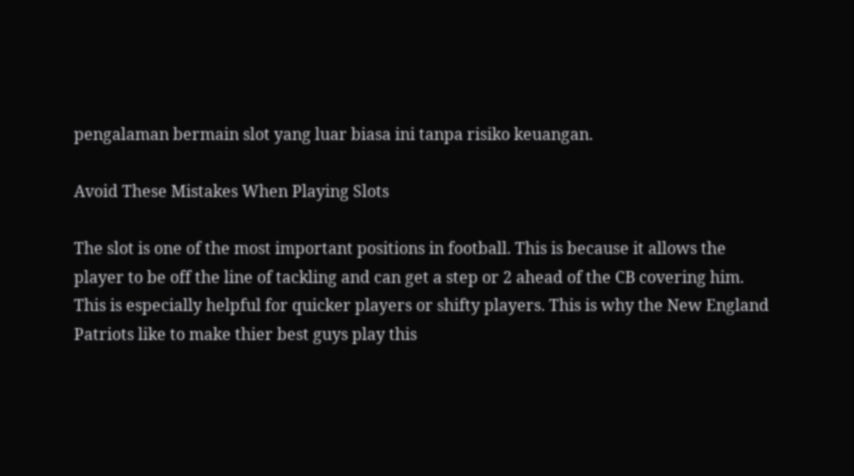pengalaman bermain slot yang luar biasa ini tanpa risiko keuangan.

Avoid These Mistakes When Playing Slots

The slot is one of the most important positions in football. This is because it allows the player to be off the line of tackling and can get a step or 2 ahead of the CB covering him. This is especially helpful for quicker players or shifty players. This is why the New England Patriots like to make thier best guys play this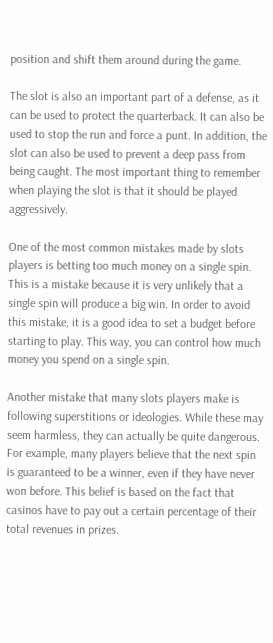position and shift them around during the game.

The slot is also an important part of a defense, as it can be used to protect the quarterback. It can also be used to stop the run and force a punt. In addition, the slot can also be used to prevent a deep pass from being caught. The most important thing to remember when playing the slot is that it should be played aggressively.

One of the most common mistakes made by slots players is betting too much money on a single spin. This is a mistake because it is very unlikely that a single spin will produce a big win. In order to avoid this mistake, it is a good idea to set a budget before starting to play. This way, you can control how much money you spend on a single spin.

Another mistake that many slots players make is following superstitions or ideologies. While these may seem harmless, they can actually be quite dangerous. For example, many players believe that the next spin is guaranteed to be a winner, even if they have never won before. This belief is based on the fact that casinos have to pay out a certain percentage of their total revenues in prizes.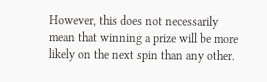However, this does not necessarily mean that winning a prize will be more likely on the next spin than any other.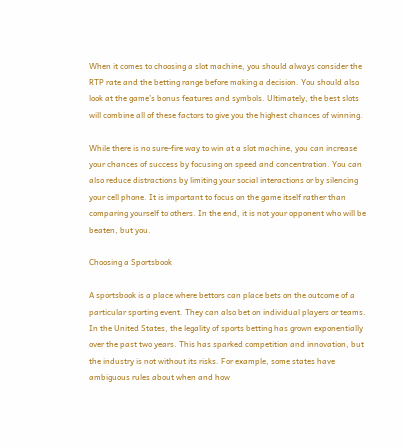When it comes to choosing a slot machine, you should always consider the RTP rate and the betting range before making a decision. You should also look at the game’s bonus features and symbols. Ultimately, the best slots will combine all of these factors to give you the highest chances of winning.

While there is no sure-fire way to win at a slot machine, you can increase your chances of success by focusing on speed and concentration. You can also reduce distractions by limiting your social interactions or by silencing your cell phone. It is important to focus on the game itself rather than comparing yourself to others. In the end, it is not your opponent who will be beaten, but you.

Choosing a Sportsbook

A sportsbook is a place where bettors can place bets on the outcome of a particular sporting event. They can also bet on individual players or teams. In the United States, the legality of sports betting has grown exponentially over the past two years. This has sparked competition and innovation, but the industry is not without its risks. For example, some states have ambiguous rules about when and how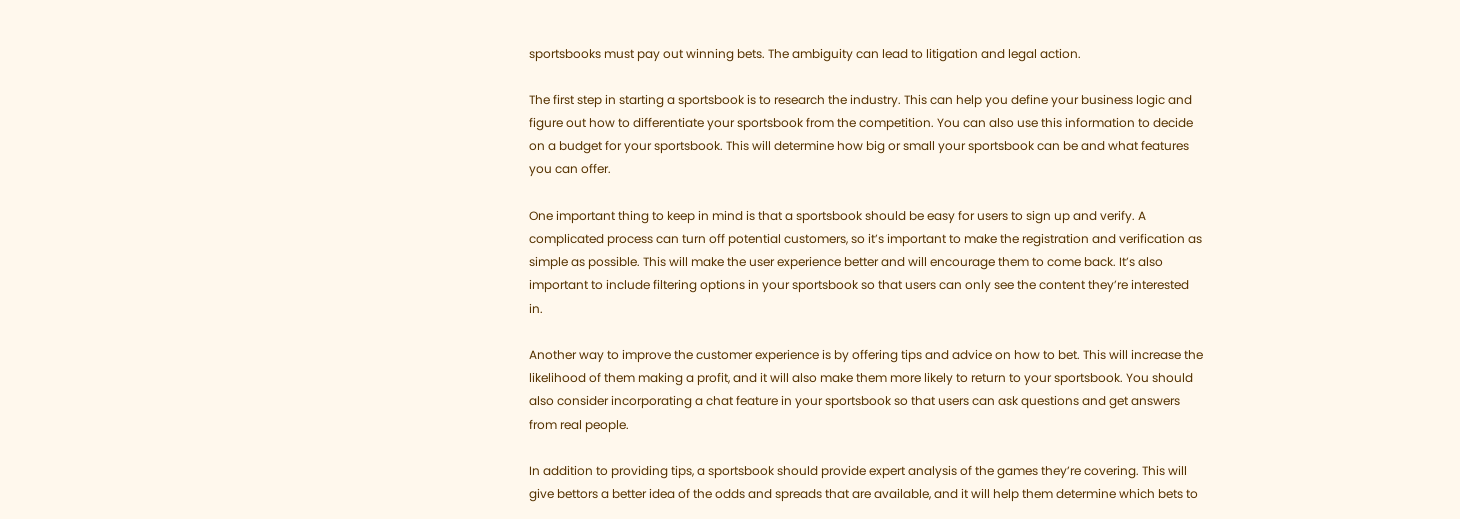sportsbooks must pay out winning bets. The ambiguity can lead to litigation and legal action.

The first step in starting a sportsbook is to research the industry. This can help you define your business logic and figure out how to differentiate your sportsbook from the competition. You can also use this information to decide on a budget for your sportsbook. This will determine how big or small your sportsbook can be and what features you can offer.

One important thing to keep in mind is that a sportsbook should be easy for users to sign up and verify. A complicated process can turn off potential customers, so it’s important to make the registration and verification as simple as possible. This will make the user experience better and will encourage them to come back. It’s also important to include filtering options in your sportsbook so that users can only see the content they’re interested in.

Another way to improve the customer experience is by offering tips and advice on how to bet. This will increase the likelihood of them making a profit, and it will also make them more likely to return to your sportsbook. You should also consider incorporating a chat feature in your sportsbook so that users can ask questions and get answers from real people.

In addition to providing tips, a sportsbook should provide expert analysis of the games they’re covering. This will give bettors a better idea of the odds and spreads that are available, and it will help them determine which bets to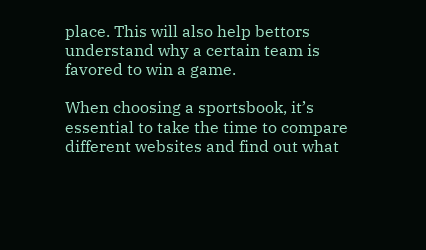place. This will also help bettors understand why a certain team is favored to win a game.

When choosing a sportsbook, it’s essential to take the time to compare different websites and find out what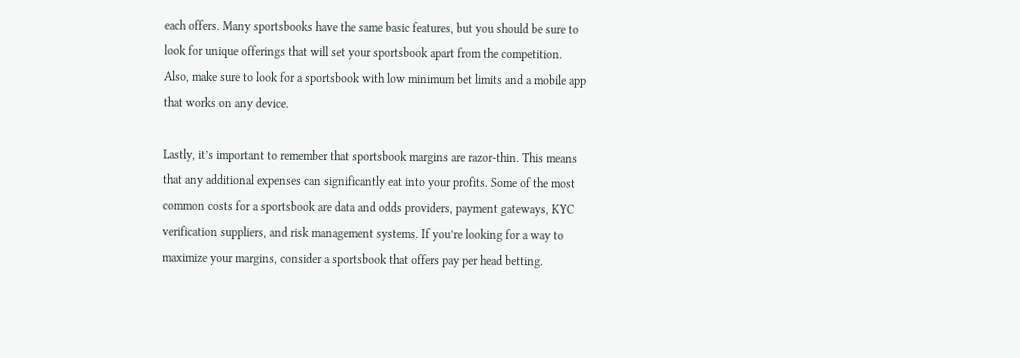each offers. Many sportsbooks have the same basic features, but you should be sure to look for unique offerings that will set your sportsbook apart from the competition. Also, make sure to look for a sportsbook with low minimum bet limits and a mobile app that works on any device.

Lastly, it’s important to remember that sportsbook margins are razor-thin. This means that any additional expenses can significantly eat into your profits. Some of the most common costs for a sportsbook are data and odds providers, payment gateways, KYC verification suppliers, and risk management systems. If you’re looking for a way to maximize your margins, consider a sportsbook that offers pay per head betting.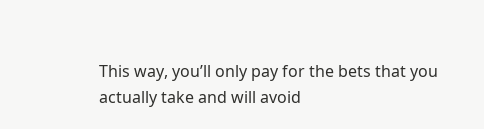This way, you’ll only pay for the bets that you actually take and will avoid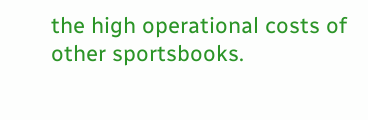the high operational costs of other sportsbooks.